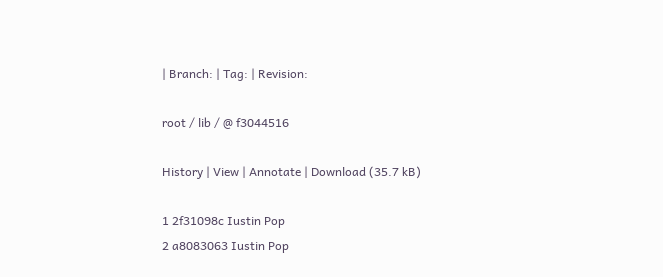| Branch: | Tag: | Revision:

root / lib / @ f3044516

History | View | Annotate | Download (35.7 kB)

1 2f31098c Iustin Pop
2 a8083063 Iustin Pop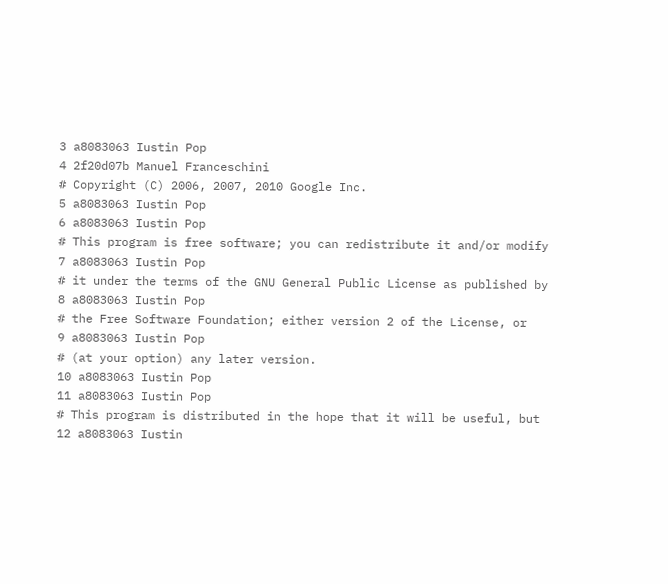3 a8083063 Iustin Pop
4 2f20d07b Manuel Franceschini
# Copyright (C) 2006, 2007, 2010 Google Inc.
5 a8083063 Iustin Pop
6 a8083063 Iustin Pop
# This program is free software; you can redistribute it and/or modify
7 a8083063 Iustin Pop
# it under the terms of the GNU General Public License as published by
8 a8083063 Iustin Pop
# the Free Software Foundation; either version 2 of the License, or
9 a8083063 Iustin Pop
# (at your option) any later version.
10 a8083063 Iustin Pop
11 a8083063 Iustin Pop
# This program is distributed in the hope that it will be useful, but
12 a8083063 Iustin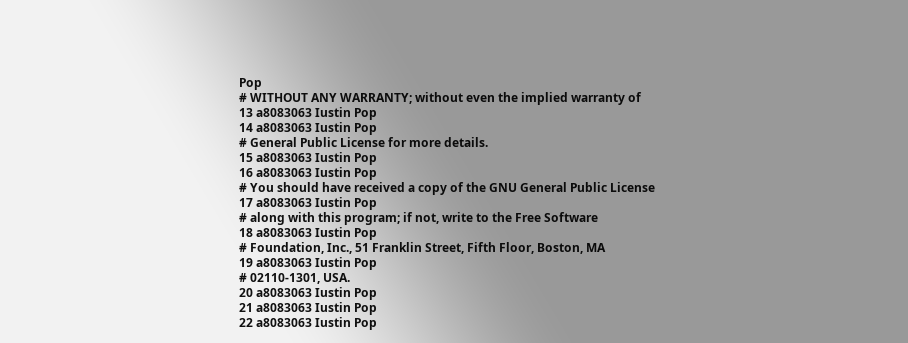Pop
# WITHOUT ANY WARRANTY; without even the implied warranty of
13 a8083063 Iustin Pop
14 a8083063 Iustin Pop
# General Public License for more details.
15 a8083063 Iustin Pop
16 a8083063 Iustin Pop
# You should have received a copy of the GNU General Public License
17 a8083063 Iustin Pop
# along with this program; if not, write to the Free Software
18 a8083063 Iustin Pop
# Foundation, Inc., 51 Franklin Street, Fifth Floor, Boston, MA
19 a8083063 Iustin Pop
# 02110-1301, USA.
20 a8083063 Iustin Pop
21 a8083063 Iustin Pop
22 a8083063 Iustin Pop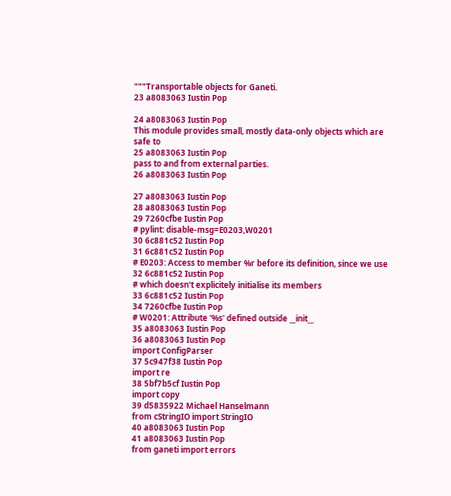"""Transportable objects for Ganeti.
23 a8083063 Iustin Pop

24 a8083063 Iustin Pop
This module provides small, mostly data-only objects which are safe to
25 a8083063 Iustin Pop
pass to and from external parties.
26 a8083063 Iustin Pop

27 a8083063 Iustin Pop
28 a8083063 Iustin Pop
29 7260cfbe Iustin Pop
# pylint: disable-msg=E0203,W0201
30 6c881c52 Iustin Pop
31 6c881c52 Iustin Pop
# E0203: Access to member %r before its definition, since we use
32 6c881c52 Iustin Pop
# which doesn't explicitely initialise its members
33 6c881c52 Iustin Pop
34 7260cfbe Iustin Pop
# W0201: Attribute '%s' defined outside __init__
35 a8083063 Iustin Pop
36 a8083063 Iustin Pop
import ConfigParser
37 5c947f38 Iustin Pop
import re
38 5bf7b5cf Iustin Pop
import copy
39 d5835922 Michael Hanselmann
from cStringIO import StringIO
40 a8083063 Iustin Pop
41 a8083063 Iustin Pop
from ganeti import errors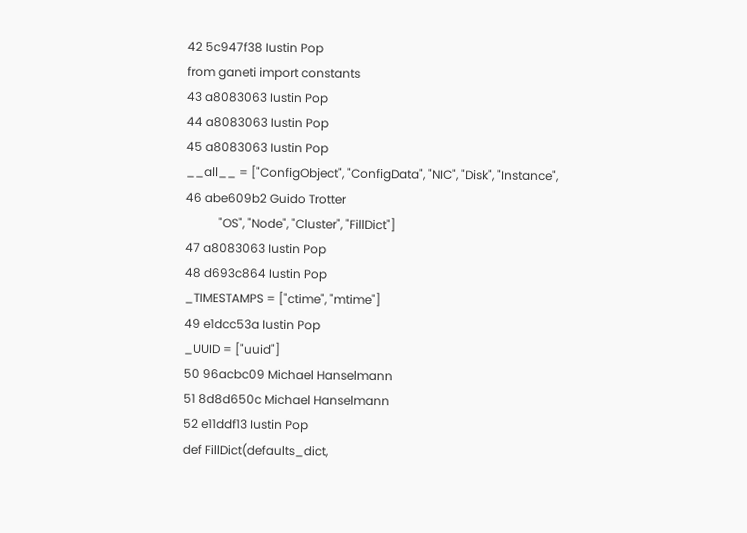42 5c947f38 Iustin Pop
from ganeti import constants
43 a8083063 Iustin Pop
44 a8083063 Iustin Pop
45 a8083063 Iustin Pop
__all__ = ["ConfigObject", "ConfigData", "NIC", "Disk", "Instance",
46 abe609b2 Guido Trotter
           "OS", "Node", "Cluster", "FillDict"]
47 a8083063 Iustin Pop
48 d693c864 Iustin Pop
_TIMESTAMPS = ["ctime", "mtime"]
49 e1dcc53a Iustin Pop
_UUID = ["uuid"]
50 96acbc09 Michael Hanselmann
51 8d8d650c Michael Hanselmann
52 e11ddf13 Iustin Pop
def FillDict(defaults_dict,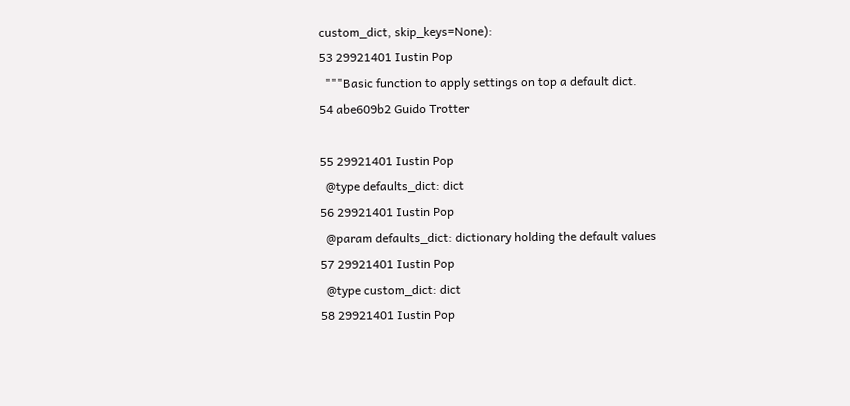custom_dict, skip_keys=None):
53 29921401 Iustin Pop
  """Basic function to apply settings on top a default dict.
54 abe609b2 Guido Trotter

55 29921401 Iustin Pop
  @type defaults_dict: dict
56 29921401 Iustin Pop
  @param defaults_dict: dictionary holding the default values
57 29921401 Iustin Pop
  @type custom_dict: dict
58 29921401 Iustin Pop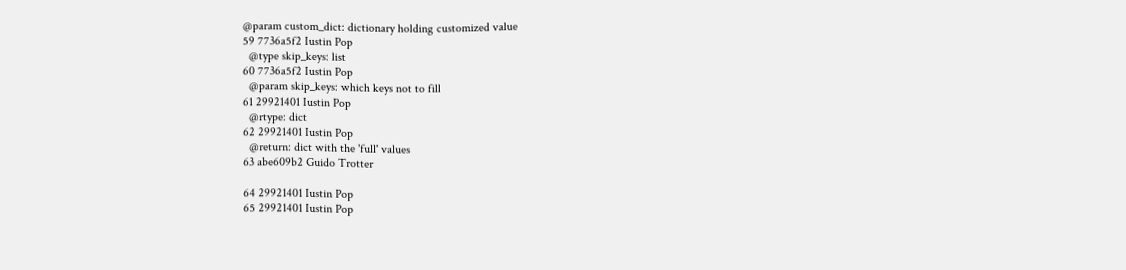@param custom_dict: dictionary holding customized value
59 7736a5f2 Iustin Pop
  @type skip_keys: list
60 7736a5f2 Iustin Pop
  @param skip_keys: which keys not to fill
61 29921401 Iustin Pop
  @rtype: dict
62 29921401 Iustin Pop
  @return: dict with the 'full' values
63 abe609b2 Guido Trotter

64 29921401 Iustin Pop
65 29921401 Iustin Pop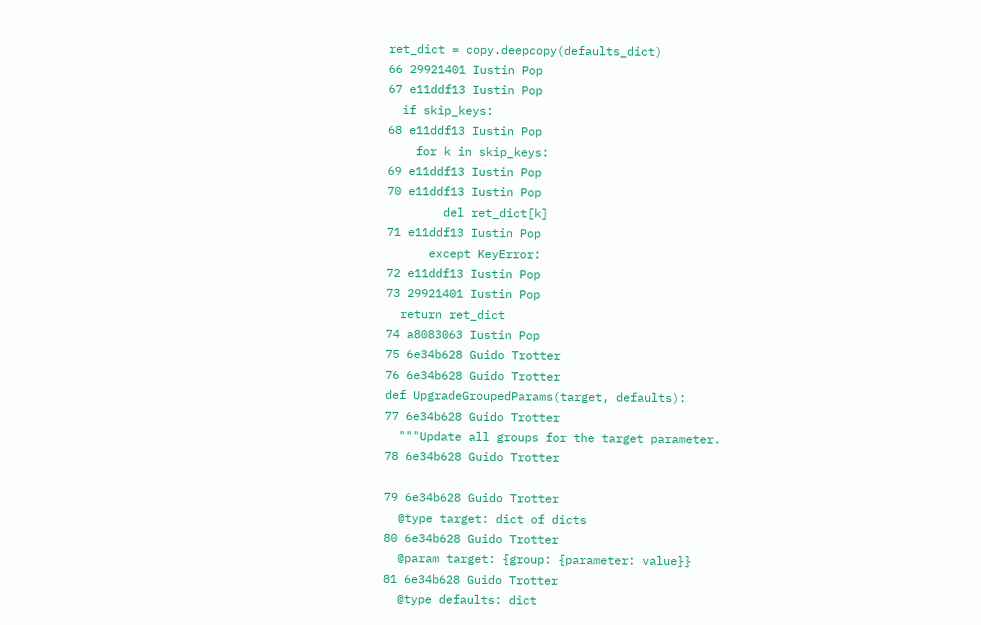ret_dict = copy.deepcopy(defaults_dict)
66 29921401 Iustin Pop
67 e11ddf13 Iustin Pop
  if skip_keys:
68 e11ddf13 Iustin Pop
    for k in skip_keys:
69 e11ddf13 Iustin Pop
70 e11ddf13 Iustin Pop
        del ret_dict[k]
71 e11ddf13 Iustin Pop
      except KeyError:
72 e11ddf13 Iustin Pop
73 29921401 Iustin Pop
  return ret_dict
74 a8083063 Iustin Pop
75 6e34b628 Guido Trotter
76 6e34b628 Guido Trotter
def UpgradeGroupedParams(target, defaults):
77 6e34b628 Guido Trotter
  """Update all groups for the target parameter.
78 6e34b628 Guido Trotter

79 6e34b628 Guido Trotter
  @type target: dict of dicts
80 6e34b628 Guido Trotter
  @param target: {group: {parameter: value}}
81 6e34b628 Guido Trotter
  @type defaults: dict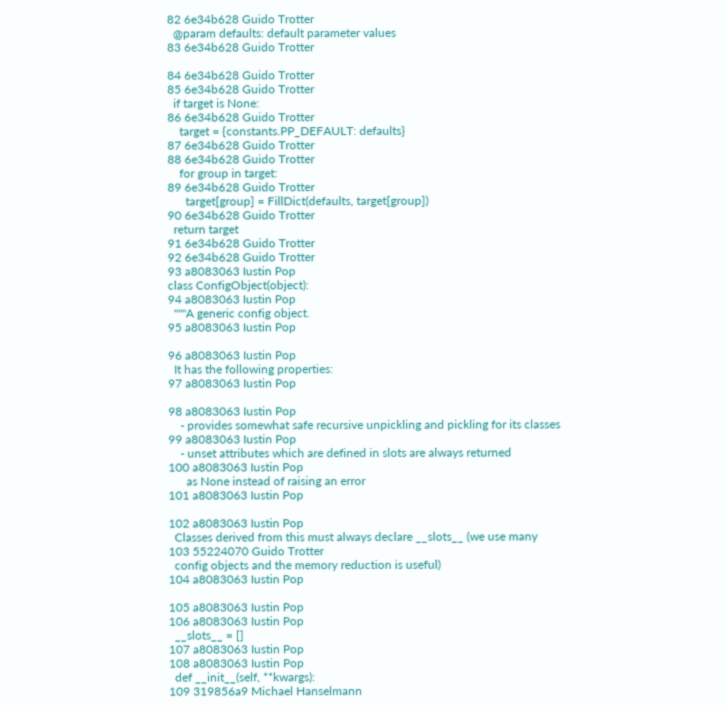82 6e34b628 Guido Trotter
  @param defaults: default parameter values
83 6e34b628 Guido Trotter

84 6e34b628 Guido Trotter
85 6e34b628 Guido Trotter
  if target is None:
86 6e34b628 Guido Trotter
    target = {constants.PP_DEFAULT: defaults}
87 6e34b628 Guido Trotter
88 6e34b628 Guido Trotter
    for group in target:
89 6e34b628 Guido Trotter
      target[group] = FillDict(defaults, target[group])
90 6e34b628 Guido Trotter
  return target
91 6e34b628 Guido Trotter
92 6e34b628 Guido Trotter
93 a8083063 Iustin Pop
class ConfigObject(object):
94 a8083063 Iustin Pop
  """A generic config object.
95 a8083063 Iustin Pop

96 a8083063 Iustin Pop
  It has the following properties:
97 a8083063 Iustin Pop

98 a8083063 Iustin Pop
    - provides somewhat safe recursive unpickling and pickling for its classes
99 a8083063 Iustin Pop
    - unset attributes which are defined in slots are always returned
100 a8083063 Iustin Pop
      as None instead of raising an error
101 a8083063 Iustin Pop

102 a8083063 Iustin Pop
  Classes derived from this must always declare __slots__ (we use many
103 55224070 Guido Trotter
  config objects and the memory reduction is useful)
104 a8083063 Iustin Pop

105 a8083063 Iustin Pop
106 a8083063 Iustin Pop
  __slots__ = []
107 a8083063 Iustin Pop
108 a8083063 Iustin Pop
  def __init__(self, **kwargs):
109 319856a9 Michael Hanselmann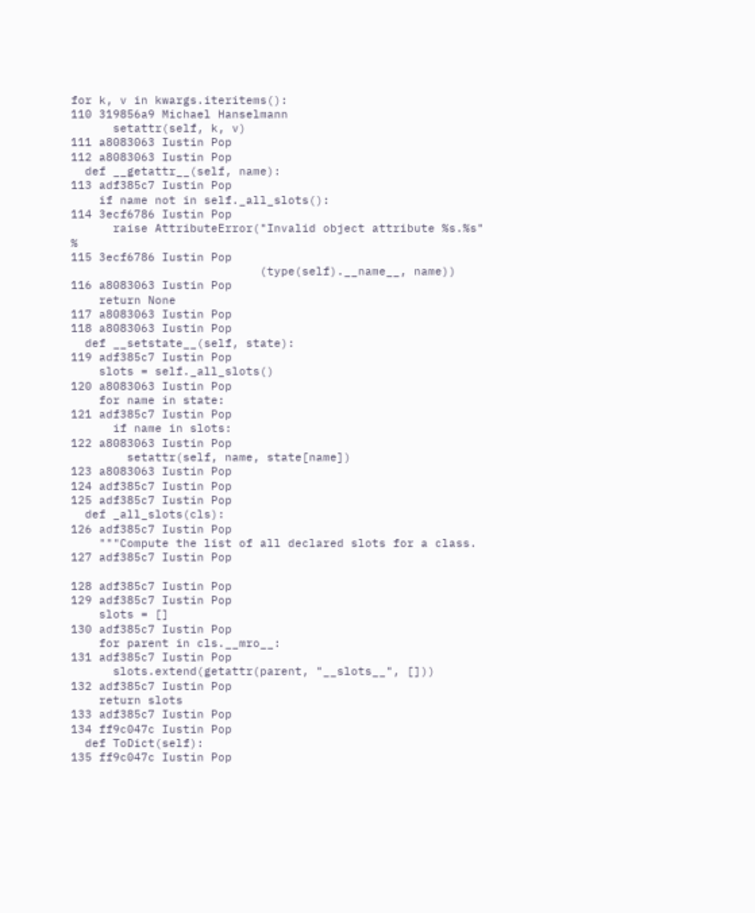for k, v in kwargs.iteritems():
110 319856a9 Michael Hanselmann
      setattr(self, k, v)
111 a8083063 Iustin Pop
112 a8083063 Iustin Pop
  def __getattr__(self, name):
113 adf385c7 Iustin Pop
    if name not in self._all_slots():
114 3ecf6786 Iustin Pop
      raise AttributeError("Invalid object attribute %s.%s" %
115 3ecf6786 Iustin Pop
                           (type(self).__name__, name))
116 a8083063 Iustin Pop
    return None
117 a8083063 Iustin Pop
118 a8083063 Iustin Pop
  def __setstate__(self, state):
119 adf385c7 Iustin Pop
    slots = self._all_slots()
120 a8083063 Iustin Pop
    for name in state:
121 adf385c7 Iustin Pop
      if name in slots:
122 a8083063 Iustin Pop
        setattr(self, name, state[name])
123 a8083063 Iustin Pop
124 adf385c7 Iustin Pop
125 adf385c7 Iustin Pop
  def _all_slots(cls):
126 adf385c7 Iustin Pop
    """Compute the list of all declared slots for a class.
127 adf385c7 Iustin Pop

128 adf385c7 Iustin Pop
129 adf385c7 Iustin Pop
    slots = []
130 adf385c7 Iustin Pop
    for parent in cls.__mro__:
131 adf385c7 Iustin Pop
      slots.extend(getattr(parent, "__slots__", []))
132 adf385c7 Iustin Pop
    return slots
133 adf385c7 Iustin Pop
134 ff9c047c Iustin Pop
  def ToDict(self):
135 ff9c047c Iustin Pop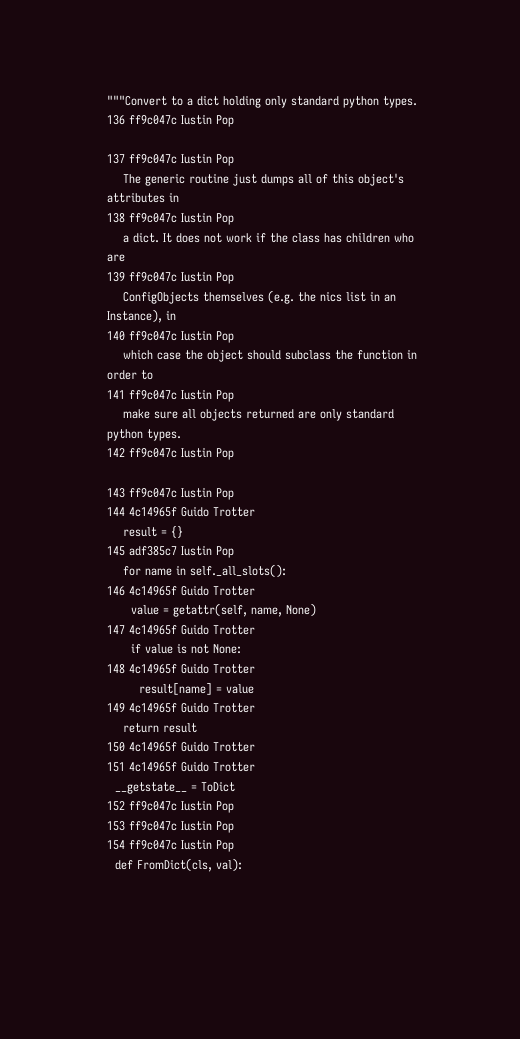"""Convert to a dict holding only standard python types.
136 ff9c047c Iustin Pop

137 ff9c047c Iustin Pop
    The generic routine just dumps all of this object's attributes in
138 ff9c047c Iustin Pop
    a dict. It does not work if the class has children who are
139 ff9c047c Iustin Pop
    ConfigObjects themselves (e.g. the nics list in an Instance), in
140 ff9c047c Iustin Pop
    which case the object should subclass the function in order to
141 ff9c047c Iustin Pop
    make sure all objects returned are only standard python types.
142 ff9c047c Iustin Pop

143 ff9c047c Iustin Pop
144 4c14965f Guido Trotter
    result = {}
145 adf385c7 Iustin Pop
    for name in self._all_slots():
146 4c14965f Guido Trotter
      value = getattr(self, name, None)
147 4c14965f Guido Trotter
      if value is not None:
148 4c14965f Guido Trotter
        result[name] = value
149 4c14965f Guido Trotter
    return result
150 4c14965f Guido Trotter
151 4c14965f Guido Trotter
  __getstate__ = ToDict
152 ff9c047c Iustin Pop
153 ff9c047c Iustin Pop
154 ff9c047c Iustin Pop
  def FromDict(cls, val):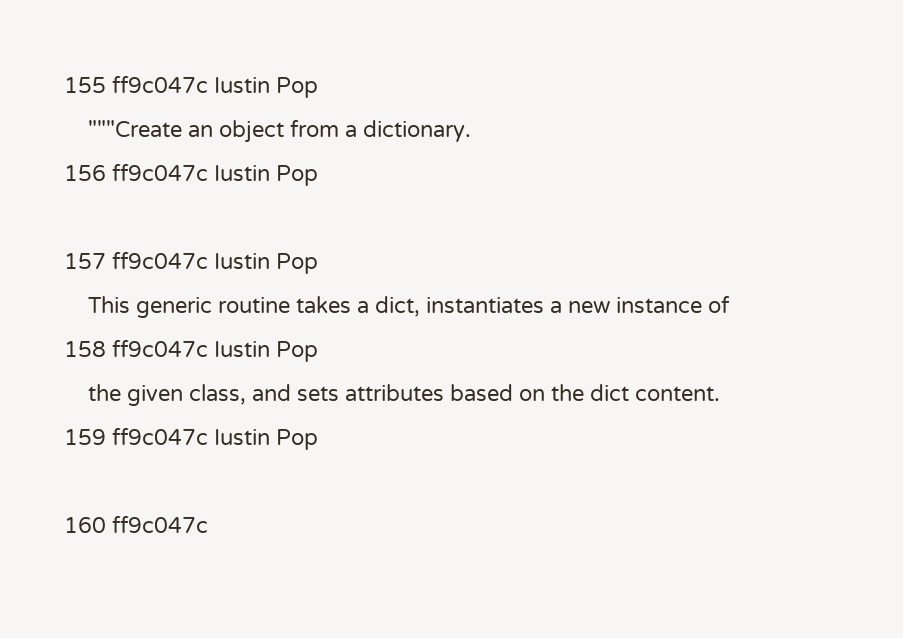155 ff9c047c Iustin Pop
    """Create an object from a dictionary.
156 ff9c047c Iustin Pop

157 ff9c047c Iustin Pop
    This generic routine takes a dict, instantiates a new instance of
158 ff9c047c Iustin Pop
    the given class, and sets attributes based on the dict content.
159 ff9c047c Iustin Pop

160 ff9c047c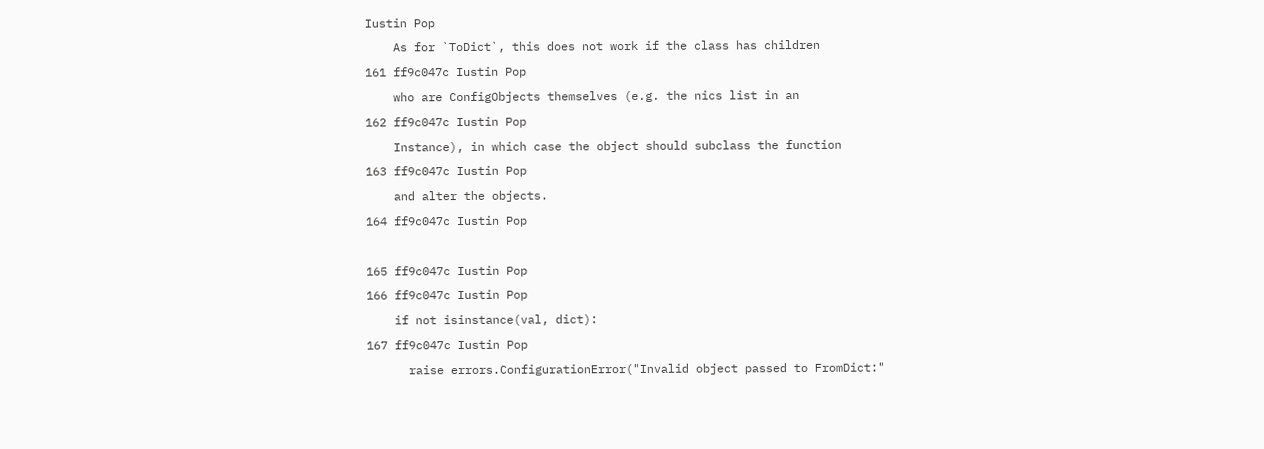Iustin Pop
    As for `ToDict`, this does not work if the class has children
161 ff9c047c Iustin Pop
    who are ConfigObjects themselves (e.g. the nics list in an
162 ff9c047c Iustin Pop
    Instance), in which case the object should subclass the function
163 ff9c047c Iustin Pop
    and alter the objects.
164 ff9c047c Iustin Pop

165 ff9c047c Iustin Pop
166 ff9c047c Iustin Pop
    if not isinstance(val, dict):
167 ff9c047c Iustin Pop
      raise errors.ConfigurationError("Invalid object passed to FromDict:"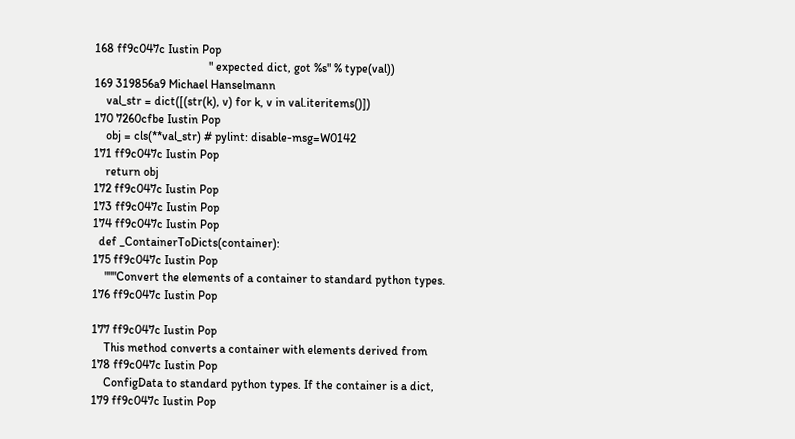168 ff9c047c Iustin Pop
                                      " expected dict, got %s" % type(val))
169 319856a9 Michael Hanselmann
    val_str = dict([(str(k), v) for k, v in val.iteritems()])
170 7260cfbe Iustin Pop
    obj = cls(**val_str) # pylint: disable-msg=W0142
171 ff9c047c Iustin Pop
    return obj
172 ff9c047c Iustin Pop
173 ff9c047c Iustin Pop
174 ff9c047c Iustin Pop
  def _ContainerToDicts(container):
175 ff9c047c Iustin Pop
    """Convert the elements of a container to standard python types.
176 ff9c047c Iustin Pop

177 ff9c047c Iustin Pop
    This method converts a container with elements derived from
178 ff9c047c Iustin Pop
    ConfigData to standard python types. If the container is a dict,
179 ff9c047c Iustin Pop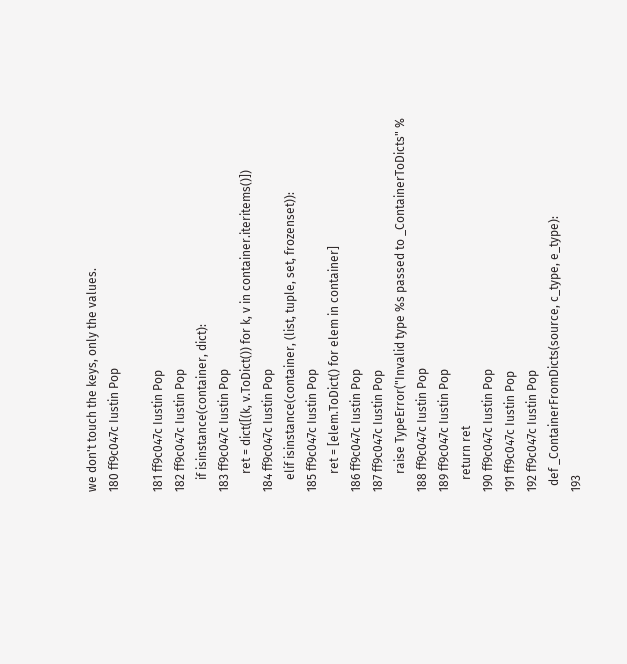we don't touch the keys, only the values.
180 ff9c047c Iustin Pop

181 ff9c047c Iustin Pop
182 ff9c047c Iustin Pop
    if isinstance(container, dict):
183 ff9c047c Iustin Pop
      ret = dict([(k, v.ToDict()) for k, v in container.iteritems()])
184 ff9c047c Iustin Pop
    elif isinstance(container, (list, tuple, set, frozenset)):
185 ff9c047c Iustin Pop
      ret = [elem.ToDict() for elem in container]
186 ff9c047c Iustin Pop
187 ff9c047c Iustin Pop
      raise TypeError("Invalid type %s passed to _ContainerToDicts" %
188 ff9c047c Iustin Pop
189 ff9c047c Iustin Pop
    return ret
190 ff9c047c Iustin Pop
191 ff9c047c Iustin Pop
192 ff9c047c Iustin Pop
  def _ContainerFromDicts(source, c_type, e_type):
193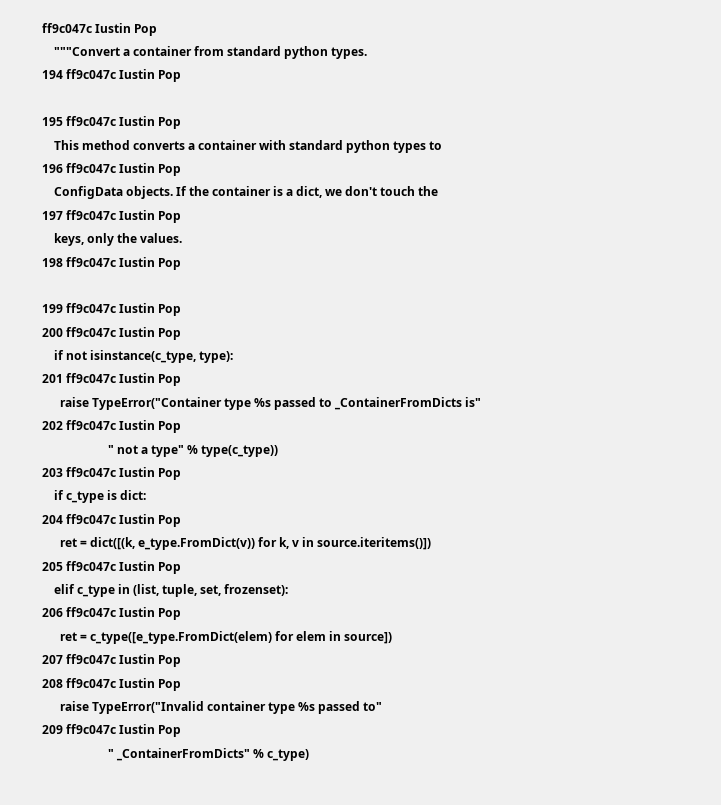ff9c047c Iustin Pop
    """Convert a container from standard python types.
194 ff9c047c Iustin Pop

195 ff9c047c Iustin Pop
    This method converts a container with standard python types to
196 ff9c047c Iustin Pop
    ConfigData objects. If the container is a dict, we don't touch the
197 ff9c047c Iustin Pop
    keys, only the values.
198 ff9c047c Iustin Pop

199 ff9c047c Iustin Pop
200 ff9c047c Iustin Pop
    if not isinstance(c_type, type):
201 ff9c047c Iustin Pop
      raise TypeError("Container type %s passed to _ContainerFromDicts is"
202 ff9c047c Iustin Pop
                      " not a type" % type(c_type))
203 ff9c047c Iustin Pop
    if c_type is dict:
204 ff9c047c Iustin Pop
      ret = dict([(k, e_type.FromDict(v)) for k, v in source.iteritems()])
205 ff9c047c Iustin Pop
    elif c_type in (list, tuple, set, frozenset):
206 ff9c047c Iustin Pop
      ret = c_type([e_type.FromDict(elem) for elem in source])
207 ff9c047c Iustin Pop
208 ff9c047c Iustin Pop
      raise TypeError("Invalid container type %s passed to"
209 ff9c047c Iustin Pop
                      " _ContainerFromDicts" % c_type)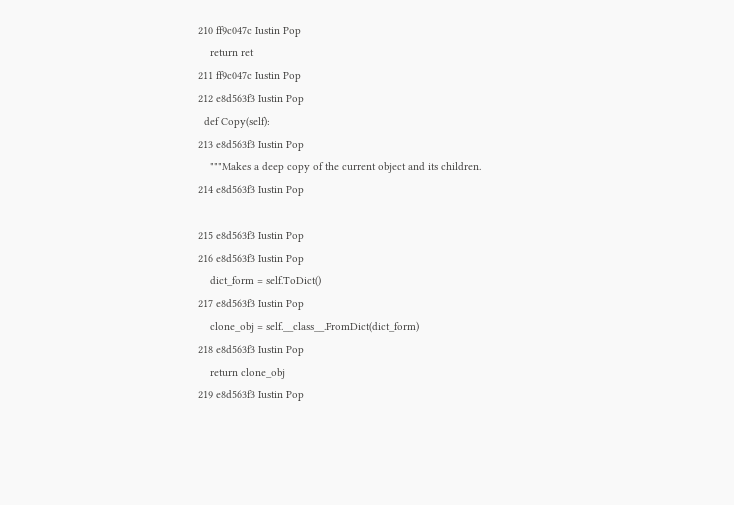210 ff9c047c Iustin Pop
    return ret
211 ff9c047c Iustin Pop
212 e8d563f3 Iustin Pop
  def Copy(self):
213 e8d563f3 Iustin Pop
    """Makes a deep copy of the current object and its children.
214 e8d563f3 Iustin Pop

215 e8d563f3 Iustin Pop
216 e8d563f3 Iustin Pop
    dict_form = self.ToDict()
217 e8d563f3 Iustin Pop
    clone_obj = self.__class__.FromDict(dict_form)
218 e8d563f3 Iustin Pop
    return clone_obj
219 e8d563f3 Iustin Pop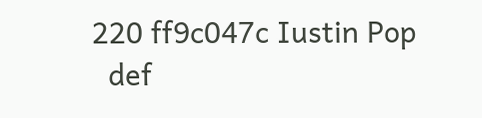220 ff9c047c Iustin Pop
  def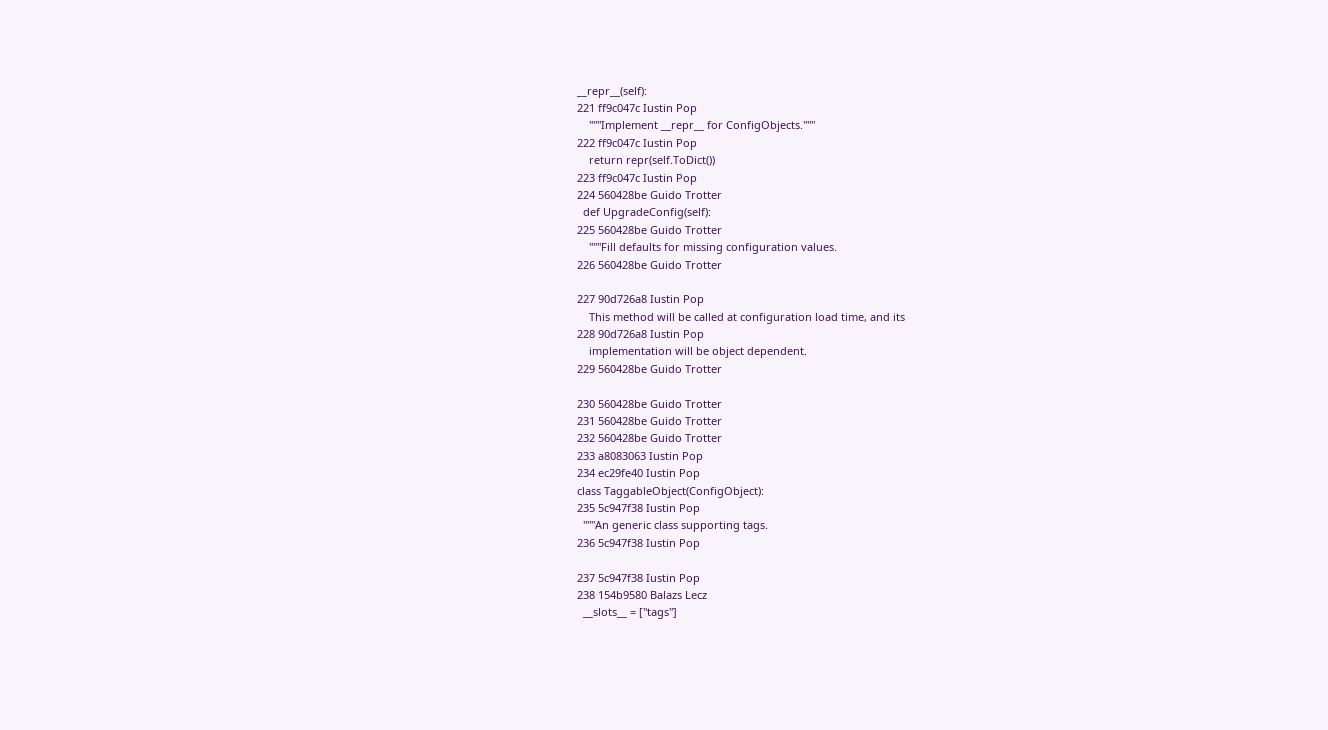__repr__(self):
221 ff9c047c Iustin Pop
    """Implement __repr__ for ConfigObjects."""
222 ff9c047c Iustin Pop
    return repr(self.ToDict())
223 ff9c047c Iustin Pop
224 560428be Guido Trotter
  def UpgradeConfig(self):
225 560428be Guido Trotter
    """Fill defaults for missing configuration values.
226 560428be Guido Trotter

227 90d726a8 Iustin Pop
    This method will be called at configuration load time, and its
228 90d726a8 Iustin Pop
    implementation will be object dependent.
229 560428be Guido Trotter

230 560428be Guido Trotter
231 560428be Guido Trotter
232 560428be Guido Trotter
233 a8083063 Iustin Pop
234 ec29fe40 Iustin Pop
class TaggableObject(ConfigObject):
235 5c947f38 Iustin Pop
  """An generic class supporting tags.
236 5c947f38 Iustin Pop

237 5c947f38 Iustin Pop
238 154b9580 Balazs Lecz
  __slots__ = ["tags"]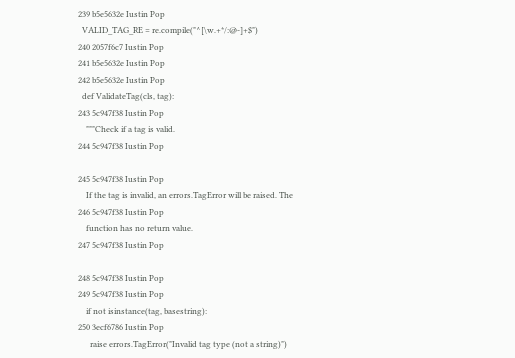239 b5e5632e Iustin Pop
  VALID_TAG_RE = re.compile("^[\w.+*/:@-]+$")
240 2057f6c7 Iustin Pop
241 b5e5632e Iustin Pop
242 b5e5632e Iustin Pop
  def ValidateTag(cls, tag):
243 5c947f38 Iustin Pop
    """Check if a tag is valid.
244 5c947f38 Iustin Pop

245 5c947f38 Iustin Pop
    If the tag is invalid, an errors.TagError will be raised. The
246 5c947f38 Iustin Pop
    function has no return value.
247 5c947f38 Iustin Pop

248 5c947f38 Iustin Pop
249 5c947f38 Iustin Pop
    if not isinstance(tag, basestring):
250 3ecf6786 Iustin Pop
      raise errors.TagError("Invalid tag type (not a string)")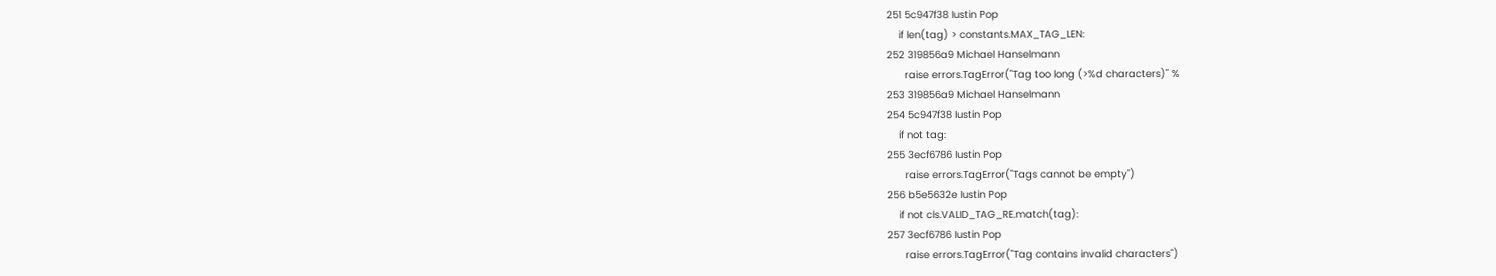251 5c947f38 Iustin Pop
    if len(tag) > constants.MAX_TAG_LEN:
252 319856a9 Michael Hanselmann
      raise errors.TagError("Tag too long (>%d characters)" %
253 319856a9 Michael Hanselmann
254 5c947f38 Iustin Pop
    if not tag:
255 3ecf6786 Iustin Pop
      raise errors.TagError("Tags cannot be empty")
256 b5e5632e Iustin Pop
    if not cls.VALID_TAG_RE.match(tag):
257 3ecf6786 Iustin Pop
      raise errors.TagError("Tag contains invalid characters")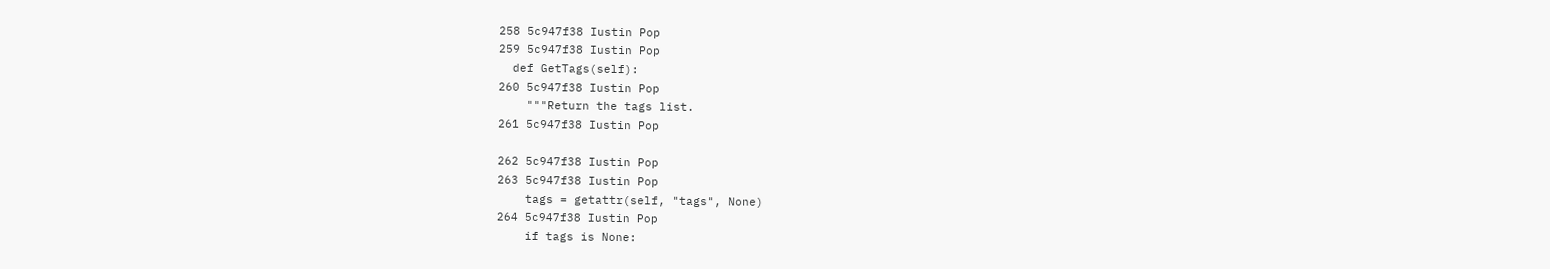258 5c947f38 Iustin Pop
259 5c947f38 Iustin Pop
  def GetTags(self):
260 5c947f38 Iustin Pop
    """Return the tags list.
261 5c947f38 Iustin Pop

262 5c947f38 Iustin Pop
263 5c947f38 Iustin Pop
    tags = getattr(self, "tags", None)
264 5c947f38 Iustin Pop
    if tags is None: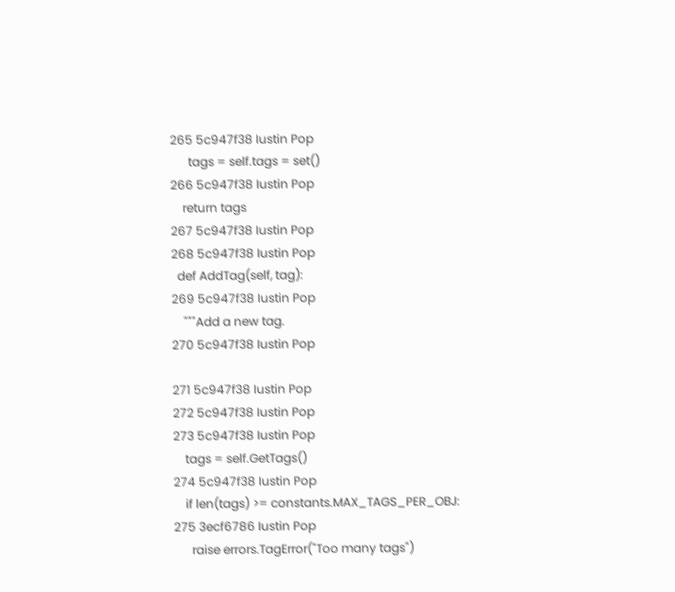265 5c947f38 Iustin Pop
      tags = self.tags = set()
266 5c947f38 Iustin Pop
    return tags
267 5c947f38 Iustin Pop
268 5c947f38 Iustin Pop
  def AddTag(self, tag):
269 5c947f38 Iustin Pop
    """Add a new tag.
270 5c947f38 Iustin Pop

271 5c947f38 Iustin Pop
272 5c947f38 Iustin Pop
273 5c947f38 Iustin Pop
    tags = self.GetTags()
274 5c947f38 Iustin Pop
    if len(tags) >= constants.MAX_TAGS_PER_OBJ:
275 3ecf6786 Iustin Pop
      raise errors.TagError("Too many tags")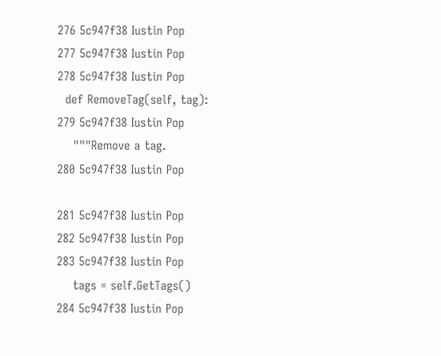276 5c947f38 Iustin Pop
277 5c947f38 Iustin Pop
278 5c947f38 Iustin Pop
  def RemoveTag(self, tag):
279 5c947f38 Iustin Pop
    """Remove a tag.
280 5c947f38 Iustin Pop

281 5c947f38 Iustin Pop
282 5c947f38 Iustin Pop
283 5c947f38 Iustin Pop
    tags = self.GetTags()
284 5c947f38 Iustin Pop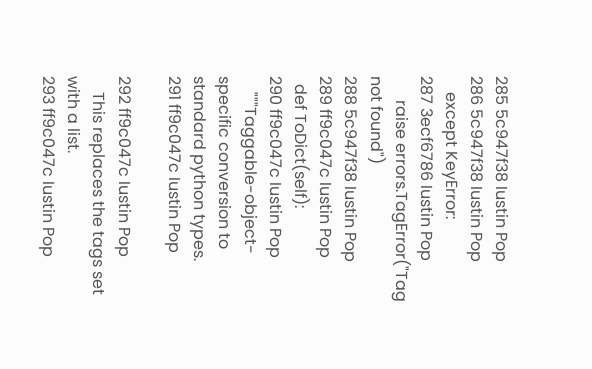285 5c947f38 Iustin Pop
286 5c947f38 Iustin Pop
    except KeyError:
287 3ecf6786 Iustin Pop
      raise errors.TagError("Tag not found")
288 5c947f38 Iustin Pop
289 ff9c047c Iustin Pop
  def ToDict(self):
290 ff9c047c Iustin Pop
    """Taggable-object-specific conversion to standard python types.
291 ff9c047c Iustin Pop

292 ff9c047c Iustin Pop
    This replaces the tags set with a list.
293 ff9c047c Iustin Pop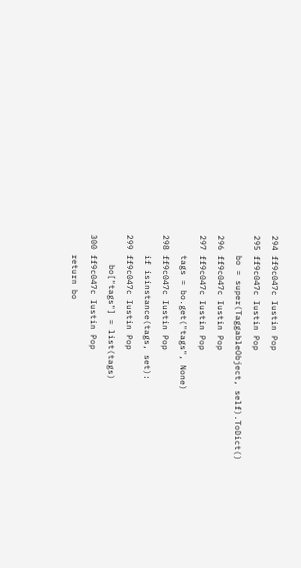294 ff9c047c Iustin Pop
295 ff9c047c Iustin Pop
    bo = super(TaggableObject, self).ToDict()
296 ff9c047c Iustin Pop
297 ff9c047c Iustin Pop
    tags = bo.get("tags", None)
298 ff9c047c Iustin Pop
    if isinstance(tags, set):
299 ff9c047c Iustin Pop
      bo["tags"] = list(tags)
300 ff9c047c Iustin Pop
    return bo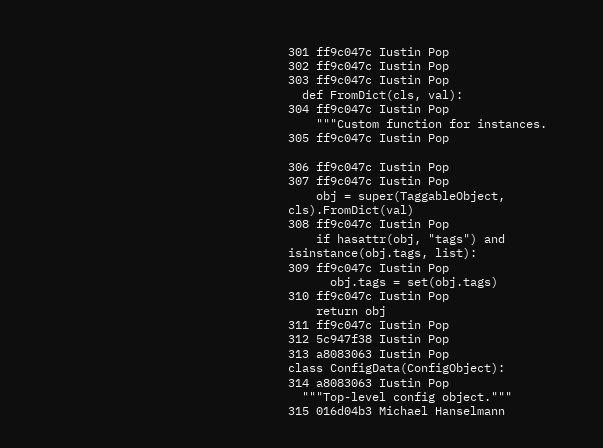301 ff9c047c Iustin Pop
302 ff9c047c Iustin Pop
303 ff9c047c Iustin Pop
  def FromDict(cls, val):
304 ff9c047c Iustin Pop
    """Custom function for instances.
305 ff9c047c Iustin Pop

306 ff9c047c Iustin Pop
307 ff9c047c Iustin Pop
    obj = super(TaggableObject, cls).FromDict(val)
308 ff9c047c Iustin Pop
    if hasattr(obj, "tags") and isinstance(obj.tags, list):
309 ff9c047c Iustin Pop
      obj.tags = set(obj.tags)
310 ff9c047c Iustin Pop
    return obj
311 ff9c047c Iustin Pop
312 5c947f38 Iustin Pop
313 a8083063 Iustin Pop
class ConfigData(ConfigObject):
314 a8083063 Iustin Pop
  """Top-level config object."""
315 016d04b3 Michael Hanselmann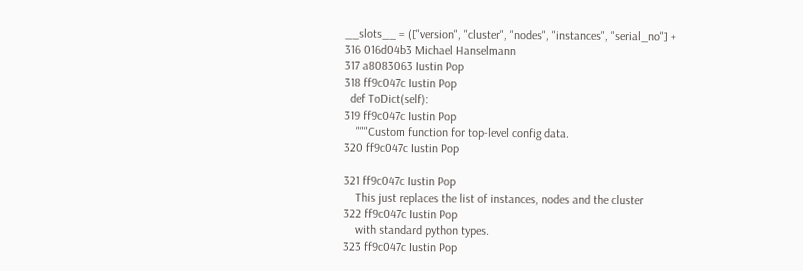__slots__ = (["version", "cluster", "nodes", "instances", "serial_no"] +
316 016d04b3 Michael Hanselmann
317 a8083063 Iustin Pop
318 ff9c047c Iustin Pop
  def ToDict(self):
319 ff9c047c Iustin Pop
    """Custom function for top-level config data.
320 ff9c047c Iustin Pop

321 ff9c047c Iustin Pop
    This just replaces the list of instances, nodes and the cluster
322 ff9c047c Iustin Pop
    with standard python types.
323 ff9c047c Iustin Pop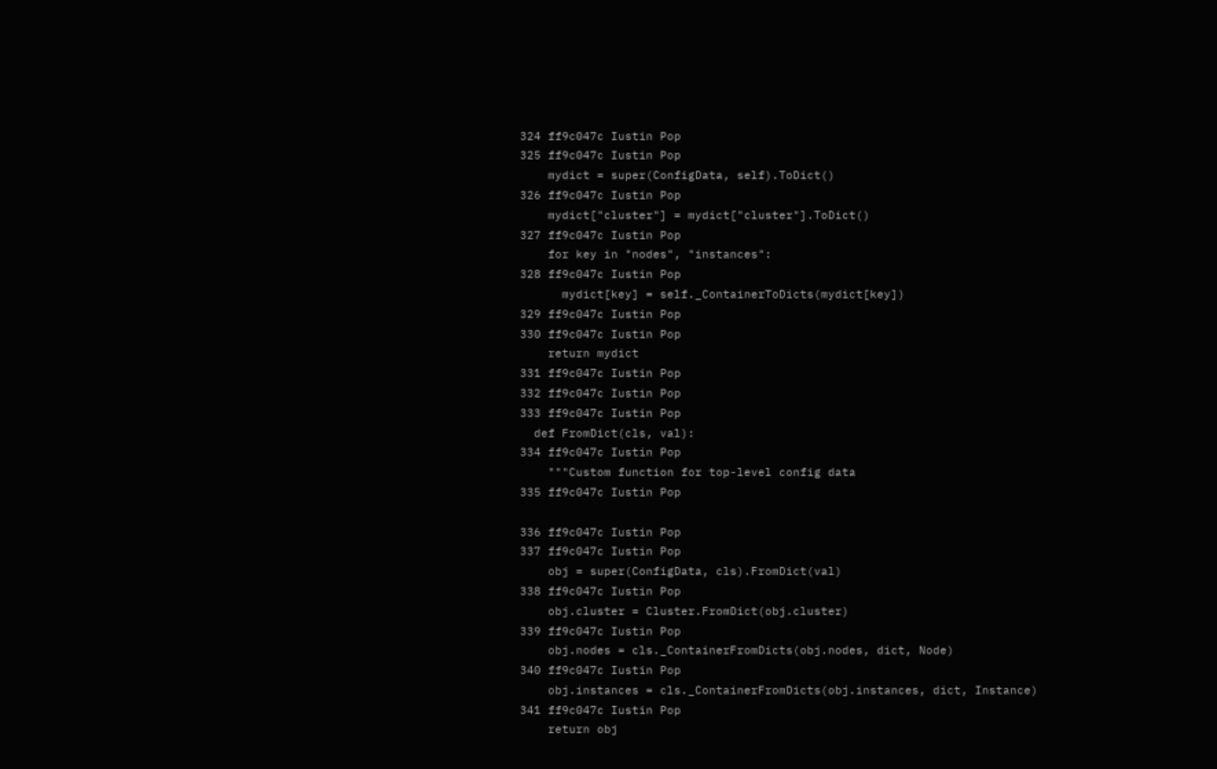324 ff9c047c Iustin Pop
325 ff9c047c Iustin Pop
    mydict = super(ConfigData, self).ToDict()
326 ff9c047c Iustin Pop
    mydict["cluster"] = mydict["cluster"].ToDict()
327 ff9c047c Iustin Pop
    for key in "nodes", "instances":
328 ff9c047c Iustin Pop
      mydict[key] = self._ContainerToDicts(mydict[key])
329 ff9c047c Iustin Pop
330 ff9c047c Iustin Pop
    return mydict
331 ff9c047c Iustin Pop
332 ff9c047c Iustin Pop
333 ff9c047c Iustin Pop
  def FromDict(cls, val):
334 ff9c047c Iustin Pop
    """Custom function for top-level config data
335 ff9c047c Iustin Pop

336 ff9c047c Iustin Pop
337 ff9c047c Iustin Pop
    obj = super(ConfigData, cls).FromDict(val)
338 ff9c047c Iustin Pop
    obj.cluster = Cluster.FromDict(obj.cluster)
339 ff9c047c Iustin Pop
    obj.nodes = cls._ContainerFromDicts(obj.nodes, dict, Node)
340 ff9c047c Iustin Pop
    obj.instances = cls._ContainerFromDicts(obj.instances, dict, Instance)
341 ff9c047c Iustin Pop
    return obj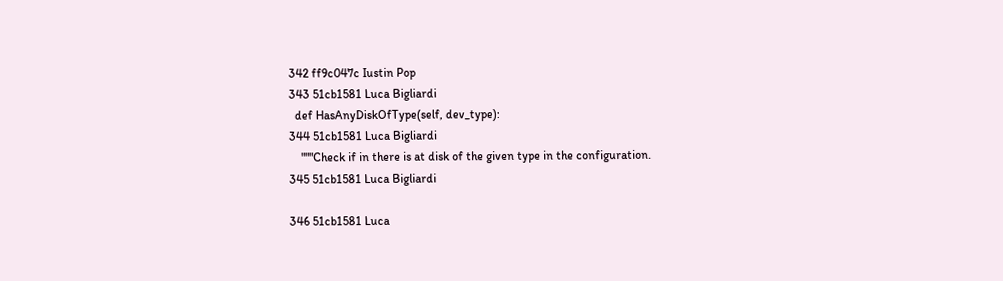342 ff9c047c Iustin Pop
343 51cb1581 Luca Bigliardi
  def HasAnyDiskOfType(self, dev_type):
344 51cb1581 Luca Bigliardi
    """Check if in there is at disk of the given type in the configuration.
345 51cb1581 Luca Bigliardi

346 51cb1581 Luca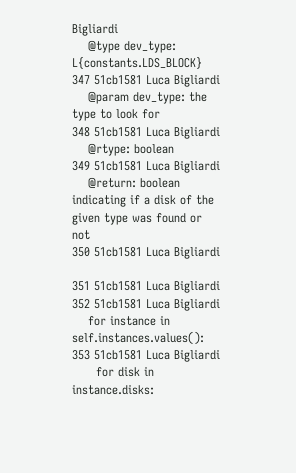Bigliardi
    @type dev_type: L{constants.LDS_BLOCK}
347 51cb1581 Luca Bigliardi
    @param dev_type: the type to look for
348 51cb1581 Luca Bigliardi
    @rtype: boolean
349 51cb1581 Luca Bigliardi
    @return: boolean indicating if a disk of the given type was found or not
350 51cb1581 Luca Bigliardi

351 51cb1581 Luca Bigliardi
352 51cb1581 Luca Bigliardi
    for instance in self.instances.values():
353 51cb1581 Luca Bigliardi
      for disk in instance.disks: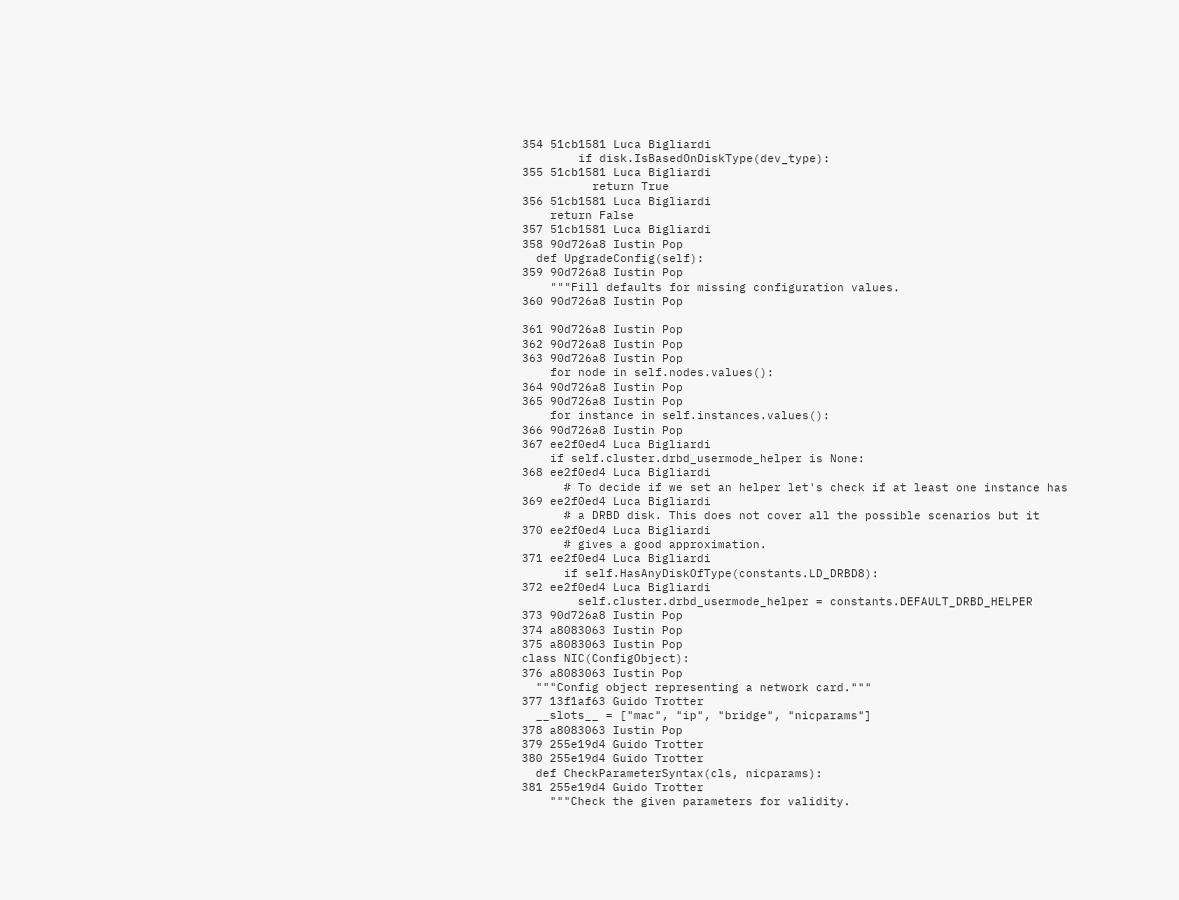354 51cb1581 Luca Bigliardi
        if disk.IsBasedOnDiskType(dev_type):
355 51cb1581 Luca Bigliardi
          return True
356 51cb1581 Luca Bigliardi
    return False
357 51cb1581 Luca Bigliardi
358 90d726a8 Iustin Pop
  def UpgradeConfig(self):
359 90d726a8 Iustin Pop
    """Fill defaults for missing configuration values.
360 90d726a8 Iustin Pop

361 90d726a8 Iustin Pop
362 90d726a8 Iustin Pop
363 90d726a8 Iustin Pop
    for node in self.nodes.values():
364 90d726a8 Iustin Pop
365 90d726a8 Iustin Pop
    for instance in self.instances.values():
366 90d726a8 Iustin Pop
367 ee2f0ed4 Luca Bigliardi
    if self.cluster.drbd_usermode_helper is None:
368 ee2f0ed4 Luca Bigliardi
      # To decide if we set an helper let's check if at least one instance has
369 ee2f0ed4 Luca Bigliardi
      # a DRBD disk. This does not cover all the possible scenarios but it
370 ee2f0ed4 Luca Bigliardi
      # gives a good approximation.
371 ee2f0ed4 Luca Bigliardi
      if self.HasAnyDiskOfType(constants.LD_DRBD8):
372 ee2f0ed4 Luca Bigliardi
        self.cluster.drbd_usermode_helper = constants.DEFAULT_DRBD_HELPER
373 90d726a8 Iustin Pop
374 a8083063 Iustin Pop
375 a8083063 Iustin Pop
class NIC(ConfigObject):
376 a8083063 Iustin Pop
  """Config object representing a network card."""
377 13f1af63 Guido Trotter
  __slots__ = ["mac", "ip", "bridge", "nicparams"]
378 a8083063 Iustin Pop
379 255e19d4 Guido Trotter
380 255e19d4 Guido Trotter
  def CheckParameterSyntax(cls, nicparams):
381 255e19d4 Guido Trotter
    """Check the given parameters for validity.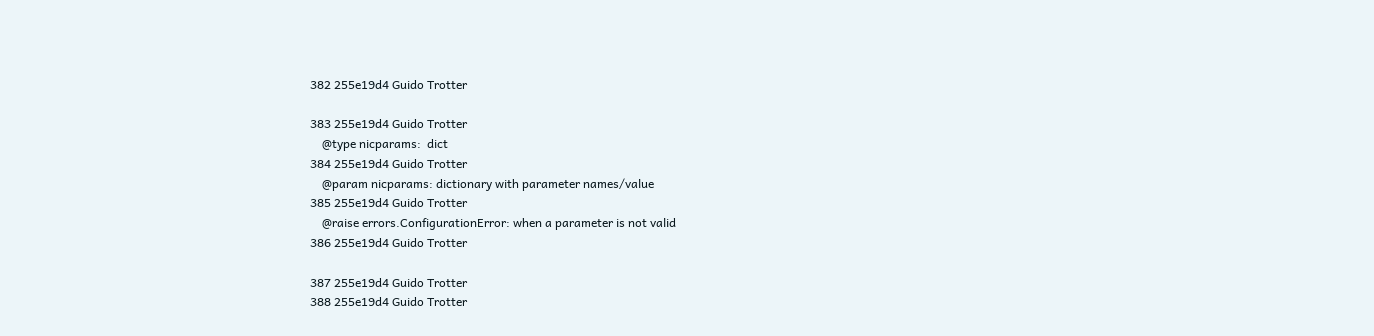382 255e19d4 Guido Trotter

383 255e19d4 Guido Trotter
    @type nicparams:  dict
384 255e19d4 Guido Trotter
    @param nicparams: dictionary with parameter names/value
385 255e19d4 Guido Trotter
    @raise errors.ConfigurationError: when a parameter is not valid
386 255e19d4 Guido Trotter

387 255e19d4 Guido Trotter
388 255e19d4 Guido Trotter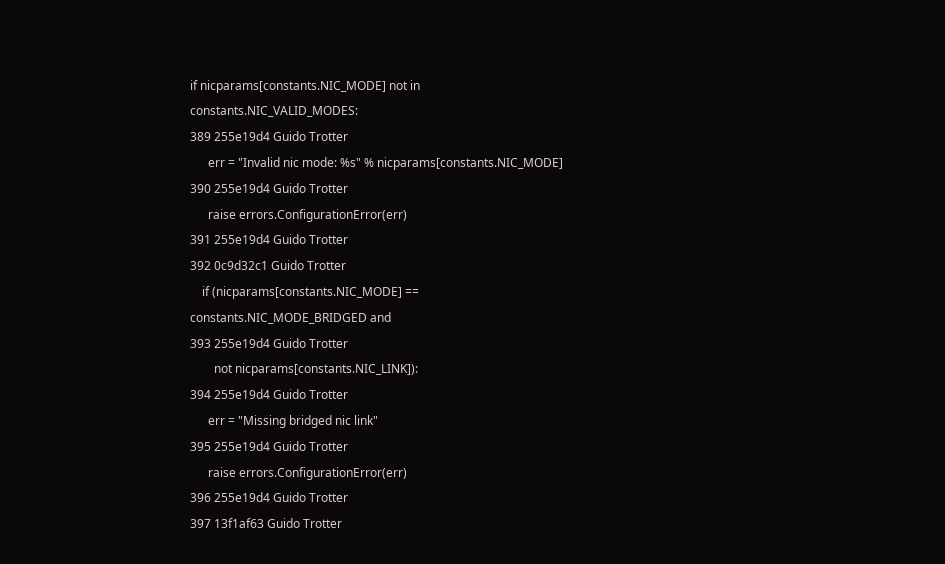if nicparams[constants.NIC_MODE] not in constants.NIC_VALID_MODES:
389 255e19d4 Guido Trotter
      err = "Invalid nic mode: %s" % nicparams[constants.NIC_MODE]
390 255e19d4 Guido Trotter
      raise errors.ConfigurationError(err)
391 255e19d4 Guido Trotter
392 0c9d32c1 Guido Trotter
    if (nicparams[constants.NIC_MODE] == constants.NIC_MODE_BRIDGED and
393 255e19d4 Guido Trotter
        not nicparams[constants.NIC_LINK]):
394 255e19d4 Guido Trotter
      err = "Missing bridged nic link"
395 255e19d4 Guido Trotter
      raise errors.ConfigurationError(err)
396 255e19d4 Guido Trotter
397 13f1af63 Guido Trotter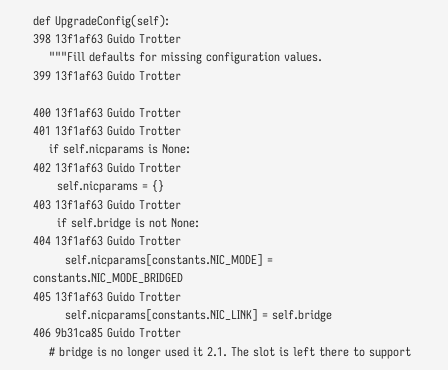def UpgradeConfig(self):
398 13f1af63 Guido Trotter
    """Fill defaults for missing configuration values.
399 13f1af63 Guido Trotter

400 13f1af63 Guido Trotter
401 13f1af63 Guido Trotter
    if self.nicparams is None:
402 13f1af63 Guido Trotter
      self.nicparams = {}
403 13f1af63 Guido Trotter
      if self.bridge is not None:
404 13f1af63 Guido Trotter
        self.nicparams[constants.NIC_MODE] = constants.NIC_MODE_BRIDGED
405 13f1af63 Guido Trotter
        self.nicparams[constants.NIC_LINK] = self.bridge
406 9b31ca85 Guido Trotter
    # bridge is no longer used it 2.1. The slot is left there to support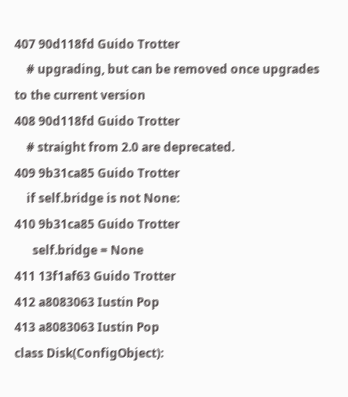407 90d118fd Guido Trotter
    # upgrading, but can be removed once upgrades to the current version
408 90d118fd Guido Trotter
    # straight from 2.0 are deprecated.
409 9b31ca85 Guido Trotter
    if self.bridge is not None:
410 9b31ca85 Guido Trotter
      self.bridge = None
411 13f1af63 Guido Trotter
412 a8083063 Iustin Pop
413 a8083063 Iustin Pop
class Disk(ConfigObject):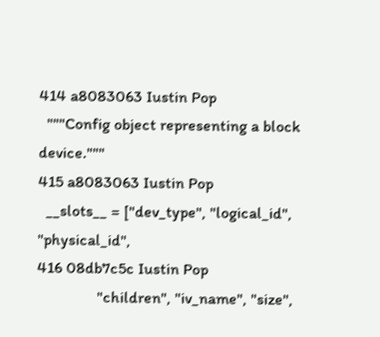414 a8083063 Iustin Pop
  """Config object representing a block device."""
415 a8083063 Iustin Pop
  __slots__ = ["dev_type", "logical_id", "physical_id",
416 08db7c5c Iustin Pop
               "children", "iv_name", "size",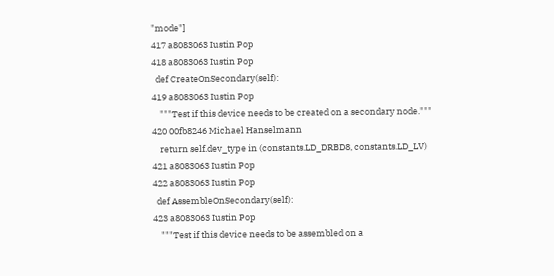"mode"]
417 a8083063 Iustin Pop
418 a8083063 Iustin Pop
  def CreateOnSecondary(self):
419 a8083063 Iustin Pop
    """Test if this device needs to be created on a secondary node."""
420 00fb8246 Michael Hanselmann
    return self.dev_type in (constants.LD_DRBD8, constants.LD_LV)
421 a8083063 Iustin Pop
422 a8083063 Iustin Pop
  def AssembleOnSecondary(self):
423 a8083063 Iustin Pop
    """Test if this device needs to be assembled on a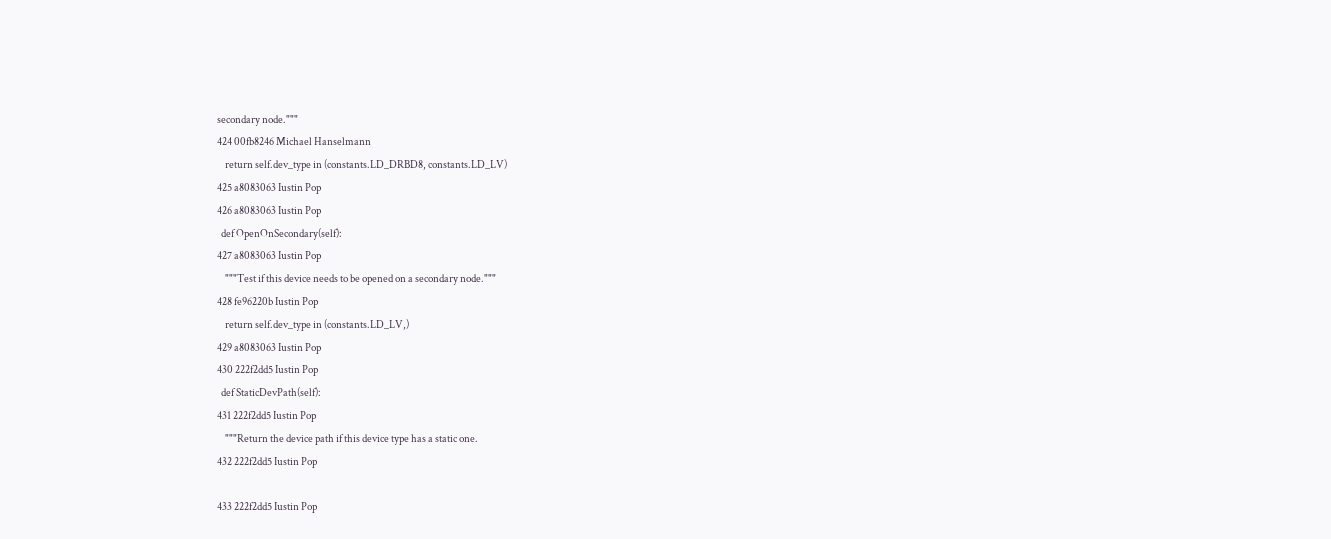secondary node."""
424 00fb8246 Michael Hanselmann
    return self.dev_type in (constants.LD_DRBD8, constants.LD_LV)
425 a8083063 Iustin Pop
426 a8083063 Iustin Pop
  def OpenOnSecondary(self):
427 a8083063 Iustin Pop
    """Test if this device needs to be opened on a secondary node."""
428 fe96220b Iustin Pop
    return self.dev_type in (constants.LD_LV,)
429 a8083063 Iustin Pop
430 222f2dd5 Iustin Pop
  def StaticDevPath(self):
431 222f2dd5 Iustin Pop
    """Return the device path if this device type has a static one.
432 222f2dd5 Iustin Pop

433 222f2dd5 Iustin Pop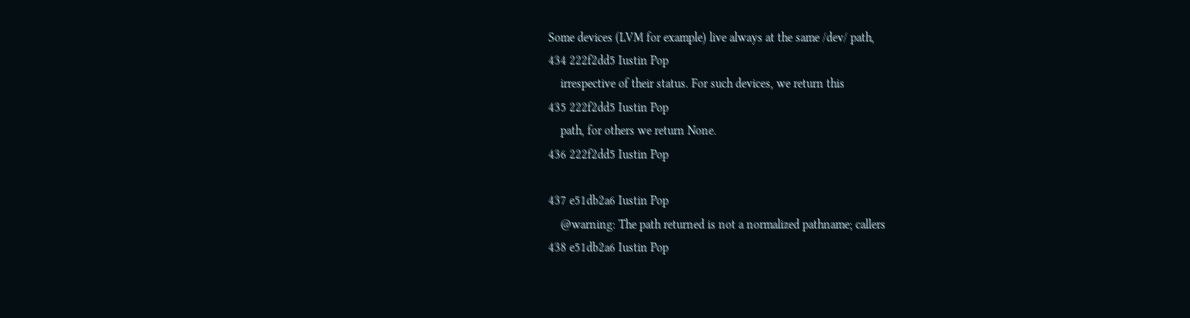Some devices (LVM for example) live always at the same /dev/ path,
434 222f2dd5 Iustin Pop
    irrespective of their status. For such devices, we return this
435 222f2dd5 Iustin Pop
    path, for others we return None.
436 222f2dd5 Iustin Pop

437 e51db2a6 Iustin Pop
    @warning: The path returned is not a normalized pathname; callers
438 e51db2a6 Iustin Pop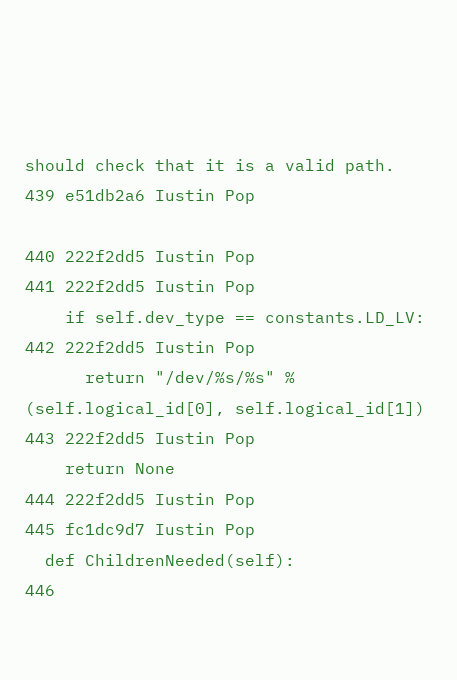should check that it is a valid path.
439 e51db2a6 Iustin Pop

440 222f2dd5 Iustin Pop
441 222f2dd5 Iustin Pop
    if self.dev_type == constants.LD_LV:
442 222f2dd5 Iustin Pop
      return "/dev/%s/%s" % (self.logical_id[0], self.logical_id[1])
443 222f2dd5 Iustin Pop
    return None
444 222f2dd5 Iustin Pop
445 fc1dc9d7 Iustin Pop
  def ChildrenNeeded(self):
446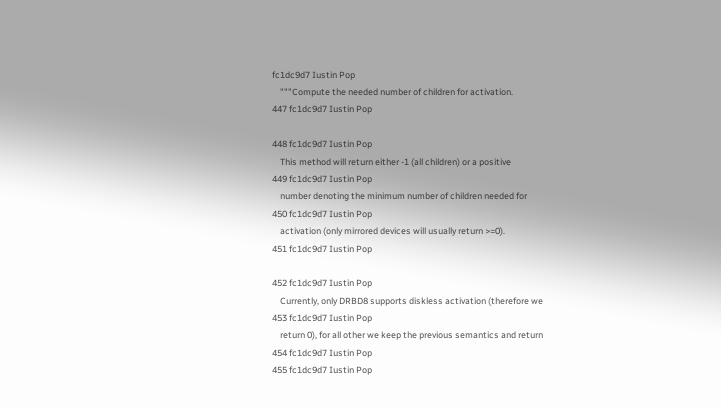fc1dc9d7 Iustin Pop
    """Compute the needed number of children for activation.
447 fc1dc9d7 Iustin Pop

448 fc1dc9d7 Iustin Pop
    This method will return either -1 (all children) or a positive
449 fc1dc9d7 Iustin Pop
    number denoting the minimum number of children needed for
450 fc1dc9d7 Iustin Pop
    activation (only mirrored devices will usually return >=0).
451 fc1dc9d7 Iustin Pop

452 fc1dc9d7 Iustin Pop
    Currently, only DRBD8 supports diskless activation (therefore we
453 fc1dc9d7 Iustin Pop
    return 0), for all other we keep the previous semantics and return
454 fc1dc9d7 Iustin Pop
455 fc1dc9d7 Iustin Pop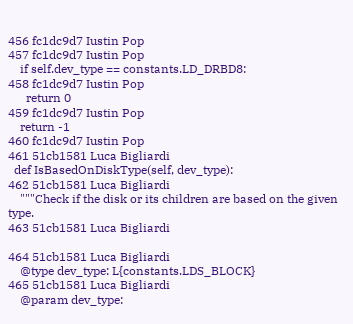456 fc1dc9d7 Iustin Pop
457 fc1dc9d7 Iustin Pop
    if self.dev_type == constants.LD_DRBD8:
458 fc1dc9d7 Iustin Pop
      return 0
459 fc1dc9d7 Iustin Pop
    return -1
460 fc1dc9d7 Iustin Pop
461 51cb1581 Luca Bigliardi
  def IsBasedOnDiskType(self, dev_type):
462 51cb1581 Luca Bigliardi
    """Check if the disk or its children are based on the given type.
463 51cb1581 Luca Bigliardi

464 51cb1581 Luca Bigliardi
    @type dev_type: L{constants.LDS_BLOCK}
465 51cb1581 Luca Bigliardi
    @param dev_type: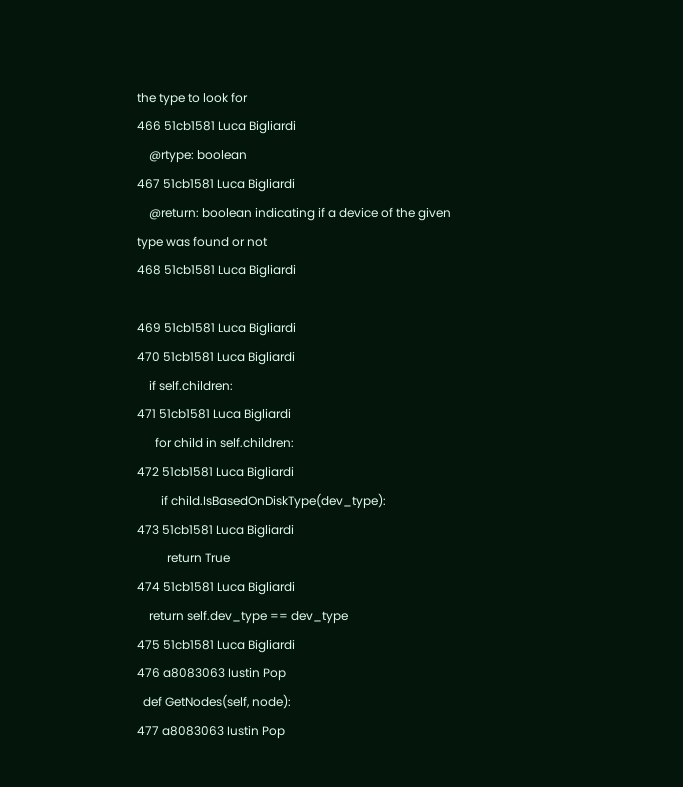the type to look for
466 51cb1581 Luca Bigliardi
    @rtype: boolean
467 51cb1581 Luca Bigliardi
    @return: boolean indicating if a device of the given type was found or not
468 51cb1581 Luca Bigliardi

469 51cb1581 Luca Bigliardi
470 51cb1581 Luca Bigliardi
    if self.children:
471 51cb1581 Luca Bigliardi
      for child in self.children:
472 51cb1581 Luca Bigliardi
        if child.IsBasedOnDiskType(dev_type):
473 51cb1581 Luca Bigliardi
          return True
474 51cb1581 Luca Bigliardi
    return self.dev_type == dev_type
475 51cb1581 Luca Bigliardi
476 a8083063 Iustin Pop
  def GetNodes(self, node):
477 a8083063 Iustin Pop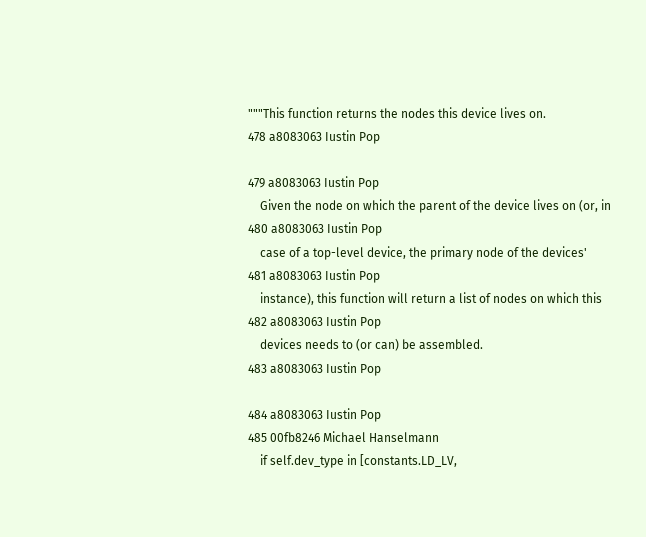"""This function returns the nodes this device lives on.
478 a8083063 Iustin Pop

479 a8083063 Iustin Pop
    Given the node on which the parent of the device lives on (or, in
480 a8083063 Iustin Pop
    case of a top-level device, the primary node of the devices'
481 a8083063 Iustin Pop
    instance), this function will return a list of nodes on which this
482 a8083063 Iustin Pop
    devices needs to (or can) be assembled.
483 a8083063 Iustin Pop

484 a8083063 Iustin Pop
485 00fb8246 Michael Hanselmann
    if self.dev_type in [constants.LD_LV,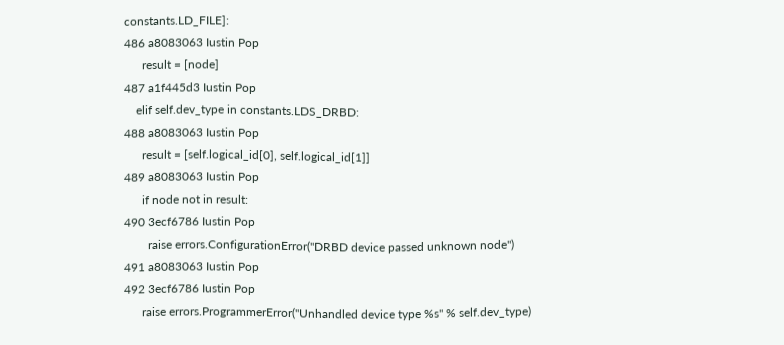constants.LD_FILE]:
486 a8083063 Iustin Pop
      result = [node]
487 a1f445d3 Iustin Pop
    elif self.dev_type in constants.LDS_DRBD:
488 a8083063 Iustin Pop
      result = [self.logical_id[0], self.logical_id[1]]
489 a8083063 Iustin Pop
      if node not in result:
490 3ecf6786 Iustin Pop
        raise errors.ConfigurationError("DRBD device passed unknown node")
491 a8083063 Iustin Pop
492 3ecf6786 Iustin Pop
      raise errors.ProgrammerError("Unhandled device type %s" % self.dev_type)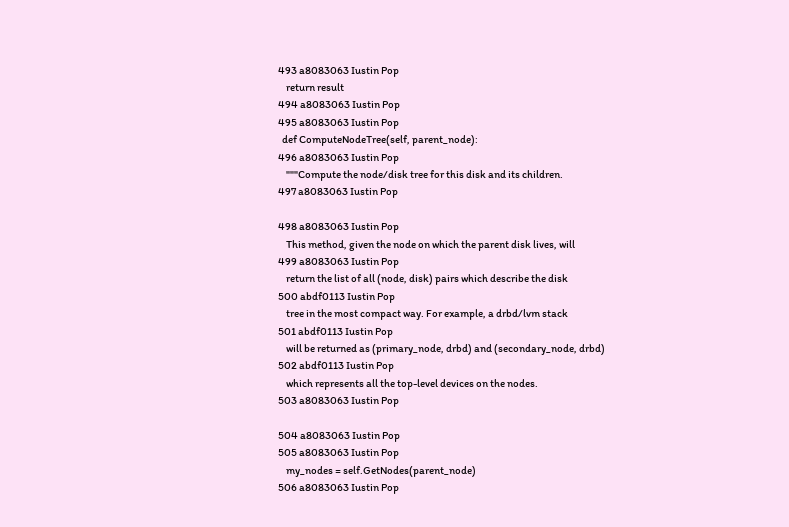493 a8083063 Iustin Pop
    return result
494 a8083063 Iustin Pop
495 a8083063 Iustin Pop
  def ComputeNodeTree(self, parent_node):
496 a8083063 Iustin Pop
    """Compute the node/disk tree for this disk and its children.
497 a8083063 Iustin Pop

498 a8083063 Iustin Pop
    This method, given the node on which the parent disk lives, will
499 a8083063 Iustin Pop
    return the list of all (node, disk) pairs which describe the disk
500 abdf0113 Iustin Pop
    tree in the most compact way. For example, a drbd/lvm stack
501 abdf0113 Iustin Pop
    will be returned as (primary_node, drbd) and (secondary_node, drbd)
502 abdf0113 Iustin Pop
    which represents all the top-level devices on the nodes.
503 a8083063 Iustin Pop

504 a8083063 Iustin Pop
505 a8083063 Iustin Pop
    my_nodes = self.GetNodes(parent_node)
506 a8083063 Iustin Pop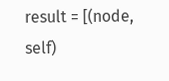result = [(node, self)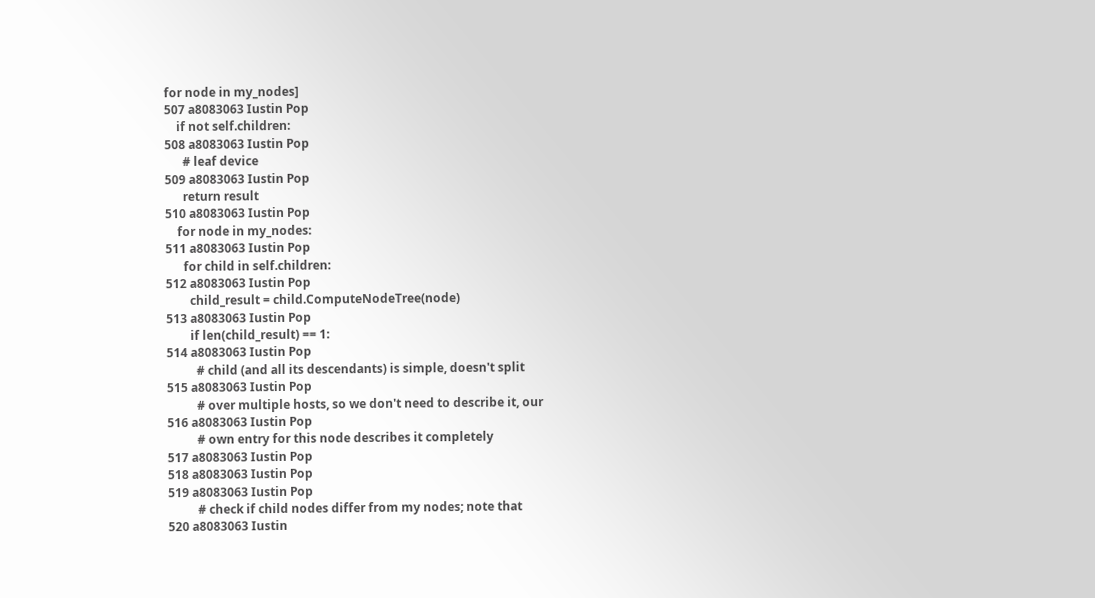for node in my_nodes]
507 a8083063 Iustin Pop
    if not self.children:
508 a8083063 Iustin Pop
      # leaf device
509 a8083063 Iustin Pop
      return result
510 a8083063 Iustin Pop
    for node in my_nodes:
511 a8083063 Iustin Pop
      for child in self.children:
512 a8083063 Iustin Pop
        child_result = child.ComputeNodeTree(node)
513 a8083063 Iustin Pop
        if len(child_result) == 1:
514 a8083063 Iustin Pop
          # child (and all its descendants) is simple, doesn't split
515 a8083063 Iustin Pop
          # over multiple hosts, so we don't need to describe it, our
516 a8083063 Iustin Pop
          # own entry for this node describes it completely
517 a8083063 Iustin Pop
518 a8083063 Iustin Pop
519 a8083063 Iustin Pop
          # check if child nodes differ from my nodes; note that
520 a8083063 Iustin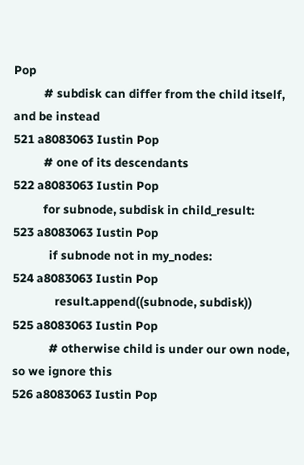Pop
          # subdisk can differ from the child itself, and be instead
521 a8083063 Iustin Pop
          # one of its descendants
522 a8083063 Iustin Pop
          for subnode, subdisk in child_result:
523 a8083063 Iustin Pop
            if subnode not in my_nodes:
524 a8083063 Iustin Pop
              result.append((subnode, subdisk))
525 a8083063 Iustin Pop
            # otherwise child is under our own node, so we ignore this
526 a8083063 Iustin Pop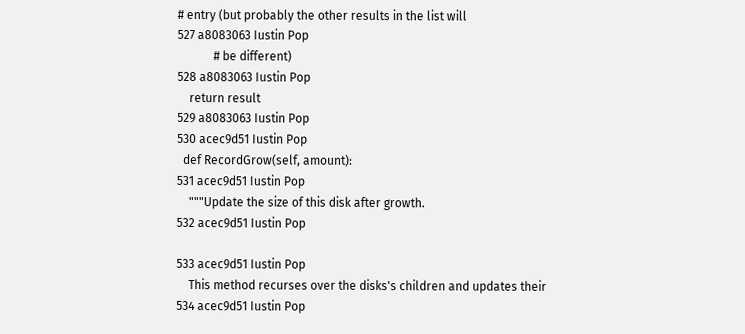# entry (but probably the other results in the list will
527 a8083063 Iustin Pop
            # be different)
528 a8083063 Iustin Pop
    return result
529 a8083063 Iustin Pop
530 acec9d51 Iustin Pop
  def RecordGrow(self, amount):
531 acec9d51 Iustin Pop
    """Update the size of this disk after growth.
532 acec9d51 Iustin Pop

533 acec9d51 Iustin Pop
    This method recurses over the disks's children and updates their
534 acec9d51 Iustin Pop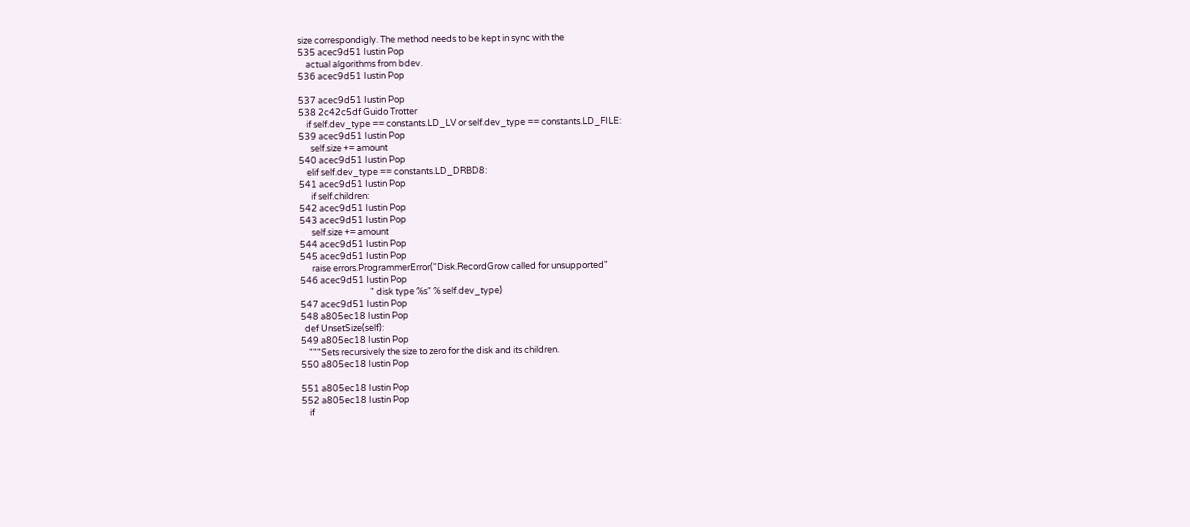size correspondigly. The method needs to be kept in sync with the
535 acec9d51 Iustin Pop
    actual algorithms from bdev.
536 acec9d51 Iustin Pop

537 acec9d51 Iustin Pop
538 2c42c5df Guido Trotter
    if self.dev_type == constants.LD_LV or self.dev_type == constants.LD_FILE:
539 acec9d51 Iustin Pop
      self.size += amount
540 acec9d51 Iustin Pop
    elif self.dev_type == constants.LD_DRBD8:
541 acec9d51 Iustin Pop
      if self.children:
542 acec9d51 Iustin Pop
543 acec9d51 Iustin Pop
      self.size += amount
544 acec9d51 Iustin Pop
545 acec9d51 Iustin Pop
      raise errors.ProgrammerError("Disk.RecordGrow called for unsupported"
546 acec9d51 Iustin Pop
                                   " disk type %s" % self.dev_type)
547 acec9d51 Iustin Pop
548 a805ec18 Iustin Pop
  def UnsetSize(self):
549 a805ec18 Iustin Pop
    """Sets recursively the size to zero for the disk and its children.
550 a805ec18 Iustin Pop

551 a805ec18 Iustin Pop
552 a805ec18 Iustin Pop
    if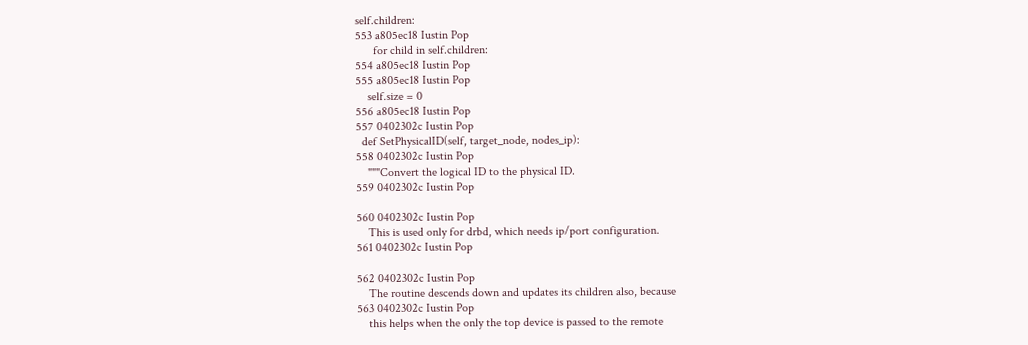self.children:
553 a805ec18 Iustin Pop
      for child in self.children:
554 a805ec18 Iustin Pop
555 a805ec18 Iustin Pop
    self.size = 0
556 a805ec18 Iustin Pop
557 0402302c Iustin Pop
  def SetPhysicalID(self, target_node, nodes_ip):
558 0402302c Iustin Pop
    """Convert the logical ID to the physical ID.
559 0402302c Iustin Pop

560 0402302c Iustin Pop
    This is used only for drbd, which needs ip/port configuration.
561 0402302c Iustin Pop

562 0402302c Iustin Pop
    The routine descends down and updates its children also, because
563 0402302c Iustin Pop
    this helps when the only the top device is passed to the remote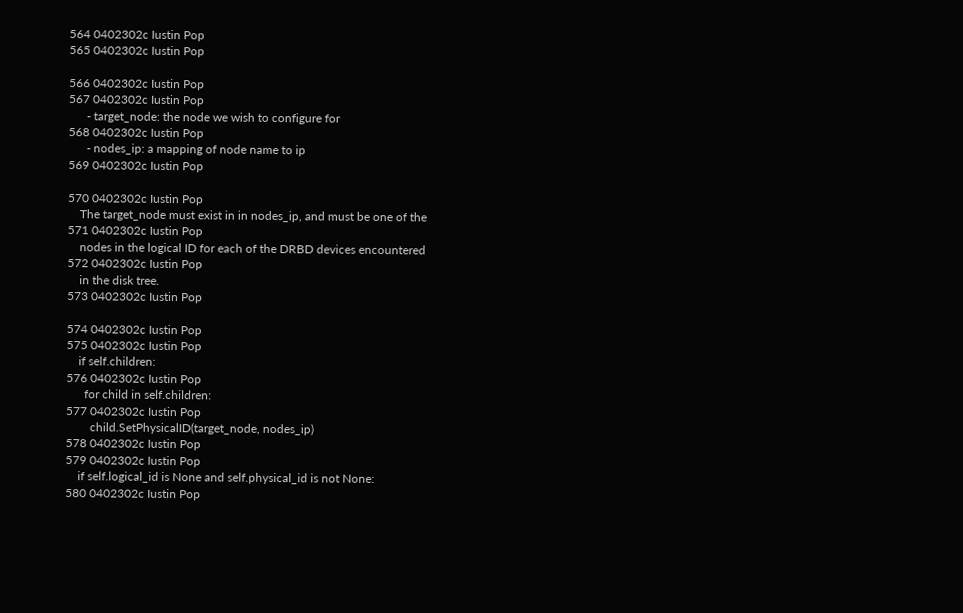564 0402302c Iustin Pop
565 0402302c Iustin Pop

566 0402302c Iustin Pop
567 0402302c Iustin Pop
      - target_node: the node we wish to configure for
568 0402302c Iustin Pop
      - nodes_ip: a mapping of node name to ip
569 0402302c Iustin Pop

570 0402302c Iustin Pop
    The target_node must exist in in nodes_ip, and must be one of the
571 0402302c Iustin Pop
    nodes in the logical ID for each of the DRBD devices encountered
572 0402302c Iustin Pop
    in the disk tree.
573 0402302c Iustin Pop

574 0402302c Iustin Pop
575 0402302c Iustin Pop
    if self.children:
576 0402302c Iustin Pop
      for child in self.children:
577 0402302c Iustin Pop
        child.SetPhysicalID(target_node, nodes_ip)
578 0402302c Iustin Pop
579 0402302c Iustin Pop
    if self.logical_id is None and self.physical_id is not None:
580 0402302c Iustin Pop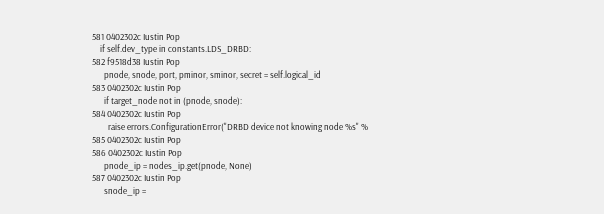581 0402302c Iustin Pop
    if self.dev_type in constants.LDS_DRBD:
582 f9518d38 Iustin Pop
      pnode, snode, port, pminor, sminor, secret = self.logical_id
583 0402302c Iustin Pop
      if target_node not in (pnode, snode):
584 0402302c Iustin Pop
        raise errors.ConfigurationError("DRBD device not knowing node %s" %
585 0402302c Iustin Pop
586 0402302c Iustin Pop
      pnode_ip = nodes_ip.get(pnode, None)
587 0402302c Iustin Pop
      snode_ip =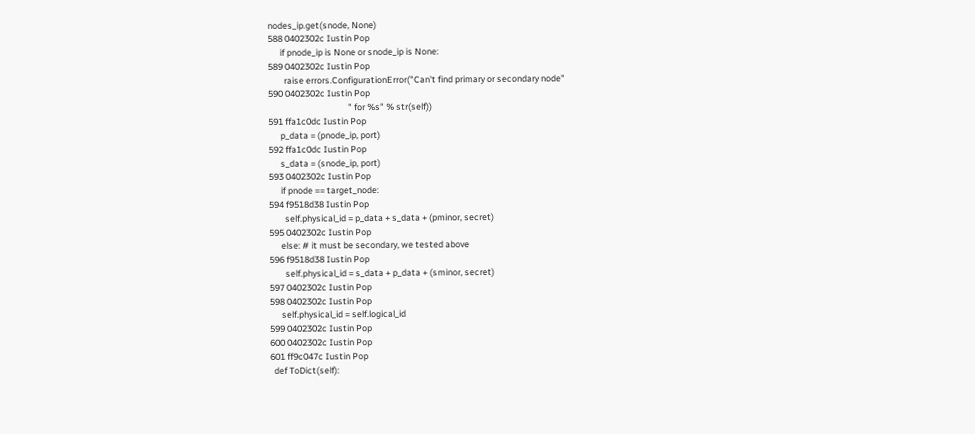nodes_ip.get(snode, None)
588 0402302c Iustin Pop
      if pnode_ip is None or snode_ip is None:
589 0402302c Iustin Pop
        raise errors.ConfigurationError("Can't find primary or secondary node"
590 0402302c Iustin Pop
                                        " for %s" % str(self))
591 ffa1c0dc Iustin Pop
      p_data = (pnode_ip, port)
592 ffa1c0dc Iustin Pop
      s_data = (snode_ip, port)
593 0402302c Iustin Pop
      if pnode == target_node:
594 f9518d38 Iustin Pop
        self.physical_id = p_data + s_data + (pminor, secret)
595 0402302c Iustin Pop
      else: # it must be secondary, we tested above
596 f9518d38 Iustin Pop
        self.physical_id = s_data + p_data + (sminor, secret)
597 0402302c Iustin Pop
598 0402302c Iustin Pop
      self.physical_id = self.logical_id
599 0402302c Iustin Pop
600 0402302c Iustin Pop
601 ff9c047c Iustin Pop
  def ToDict(self):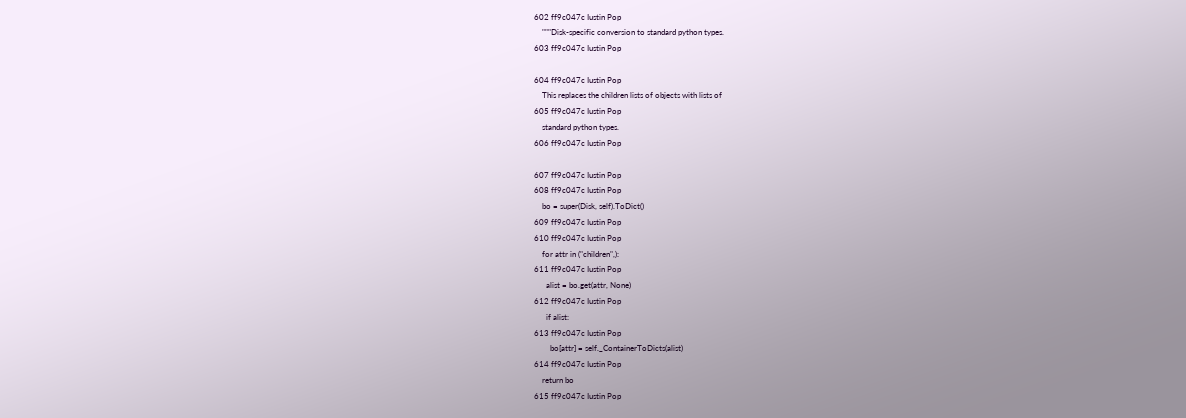602 ff9c047c Iustin Pop
    """Disk-specific conversion to standard python types.
603 ff9c047c Iustin Pop

604 ff9c047c Iustin Pop
    This replaces the children lists of objects with lists of
605 ff9c047c Iustin Pop
    standard python types.
606 ff9c047c Iustin Pop

607 ff9c047c Iustin Pop
608 ff9c047c Iustin Pop
    bo = super(Disk, self).ToDict()
609 ff9c047c Iustin Pop
610 ff9c047c Iustin Pop
    for attr in ("children",):
611 ff9c047c Iustin Pop
      alist = bo.get(attr, None)
612 ff9c047c Iustin Pop
      if alist:
613 ff9c047c Iustin Pop
        bo[attr] = self._ContainerToDicts(alist)
614 ff9c047c Iustin Pop
    return bo
615 ff9c047c Iustin Pop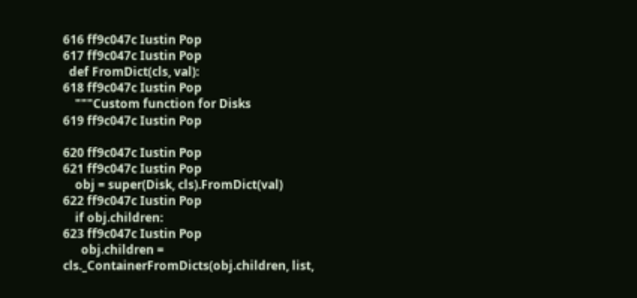616 ff9c047c Iustin Pop
617 ff9c047c Iustin Pop
  def FromDict(cls, val):
618 ff9c047c Iustin Pop
    """Custom function for Disks
619 ff9c047c Iustin Pop

620 ff9c047c Iustin Pop
621 ff9c047c Iustin Pop
    obj = super(Disk, cls).FromDict(val)
622 ff9c047c Iustin Pop
    if obj.children:
623 ff9c047c Iustin Pop
      obj.children = cls._ContainerFromDicts(obj.children, list,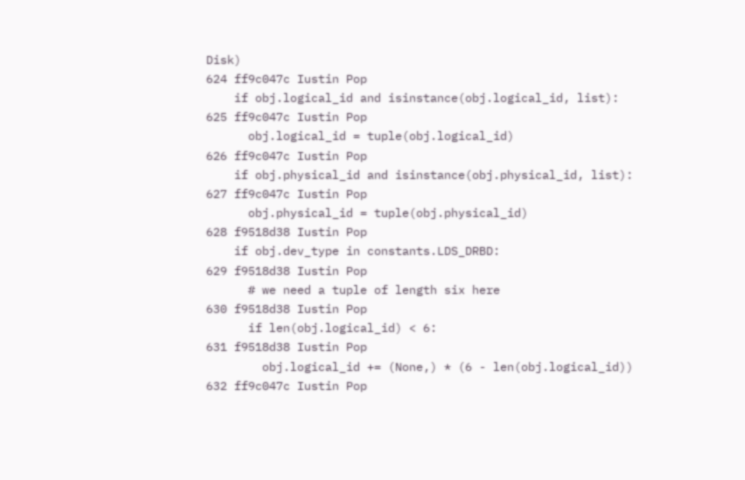Disk)
624 ff9c047c Iustin Pop
    if obj.logical_id and isinstance(obj.logical_id, list):
625 ff9c047c Iustin Pop
      obj.logical_id = tuple(obj.logical_id)
626 ff9c047c Iustin Pop
    if obj.physical_id and isinstance(obj.physical_id, list):
627 ff9c047c Iustin Pop
      obj.physical_id = tuple(obj.physical_id)
628 f9518d38 Iustin Pop
    if obj.dev_type in constants.LDS_DRBD:
629 f9518d38 Iustin Pop
      # we need a tuple of length six here
630 f9518d38 Iustin Pop
      if len(obj.logical_id) < 6:
631 f9518d38 Iustin Pop
        obj.logical_id += (None,) * (6 - len(obj.logical_id))
632 ff9c047c Iustin Pop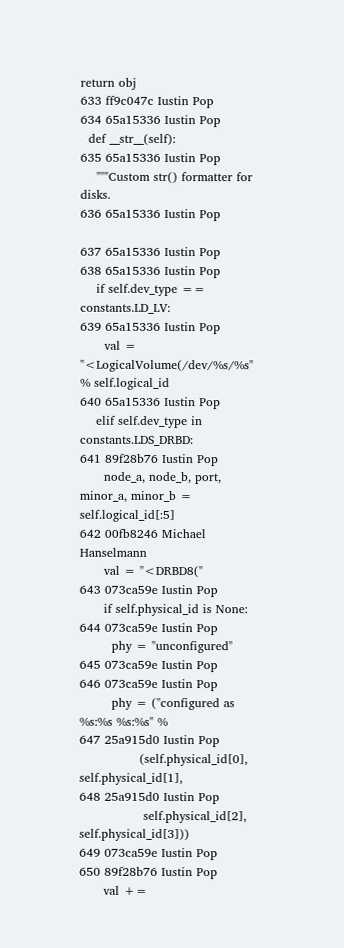return obj
633 ff9c047c Iustin Pop
634 65a15336 Iustin Pop
  def __str__(self):
635 65a15336 Iustin Pop
    """Custom str() formatter for disks.
636 65a15336 Iustin Pop

637 65a15336 Iustin Pop
638 65a15336 Iustin Pop
    if self.dev_type == constants.LD_LV:
639 65a15336 Iustin Pop
      val =  "<LogicalVolume(/dev/%s/%s" % self.logical_id
640 65a15336 Iustin Pop
    elif self.dev_type in constants.LDS_DRBD:
641 89f28b76 Iustin Pop
      node_a, node_b, port, minor_a, minor_b = self.logical_id[:5]
642 00fb8246 Michael Hanselmann
      val = "<DRBD8("
643 073ca59e Iustin Pop
      if self.physical_id is None:
644 073ca59e Iustin Pop
        phy = "unconfigured"
645 073ca59e Iustin Pop
646 073ca59e Iustin Pop
        phy = ("configured as %s:%s %s:%s" %
647 25a915d0 Iustin Pop
               (self.physical_id[0], self.physical_id[1],
648 25a915d0 Iustin Pop
                self.physical_id[2], self.physical_id[3]))
649 073ca59e Iustin Pop
650 89f28b76 Iustin Pop
      val +=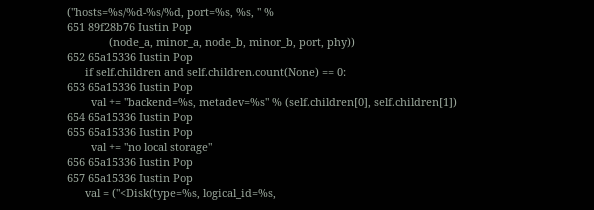("hosts=%s/%d-%s/%d, port=%s, %s, " %
651 89f28b76 Iustin Pop
              (node_a, minor_a, node_b, minor_b, port, phy))
652 65a15336 Iustin Pop
      if self.children and self.children.count(None) == 0:
653 65a15336 Iustin Pop
        val += "backend=%s, metadev=%s" % (self.children[0], self.children[1])
654 65a15336 Iustin Pop
655 65a15336 Iustin Pop
        val += "no local storage"
656 65a15336 Iustin Pop
657 65a15336 Iustin Pop
      val = ("<Disk(type=%s, logical_id=%s,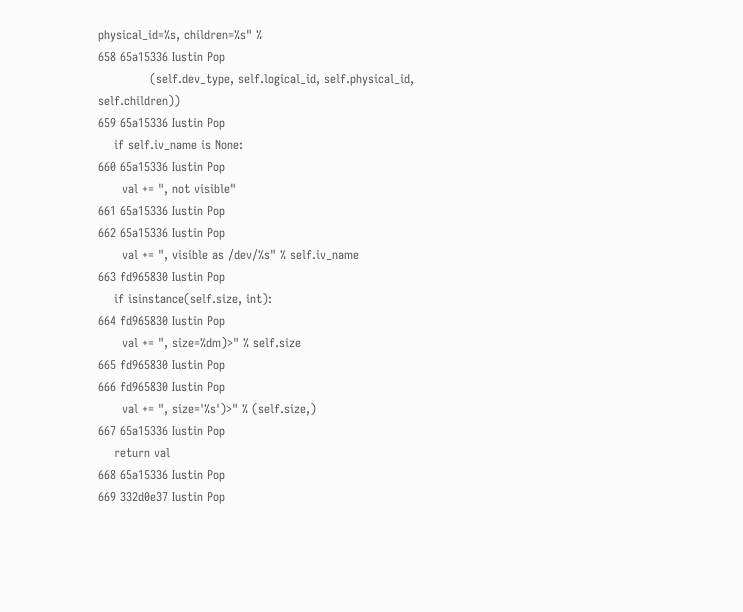physical_id=%s, children=%s" %
658 65a15336 Iustin Pop
             (self.dev_type, self.logical_id, self.physical_id, self.children))
659 65a15336 Iustin Pop
    if self.iv_name is None:
660 65a15336 Iustin Pop
      val += ", not visible"
661 65a15336 Iustin Pop
662 65a15336 Iustin Pop
      val += ", visible as /dev/%s" % self.iv_name
663 fd965830 Iustin Pop
    if isinstance(self.size, int):
664 fd965830 Iustin Pop
      val += ", size=%dm)>" % self.size
665 fd965830 Iustin Pop
666 fd965830 Iustin Pop
      val += ", size='%s')>" % (self.size,)
667 65a15336 Iustin Pop
    return val
668 65a15336 Iustin Pop
669 332d0e37 Iustin Pop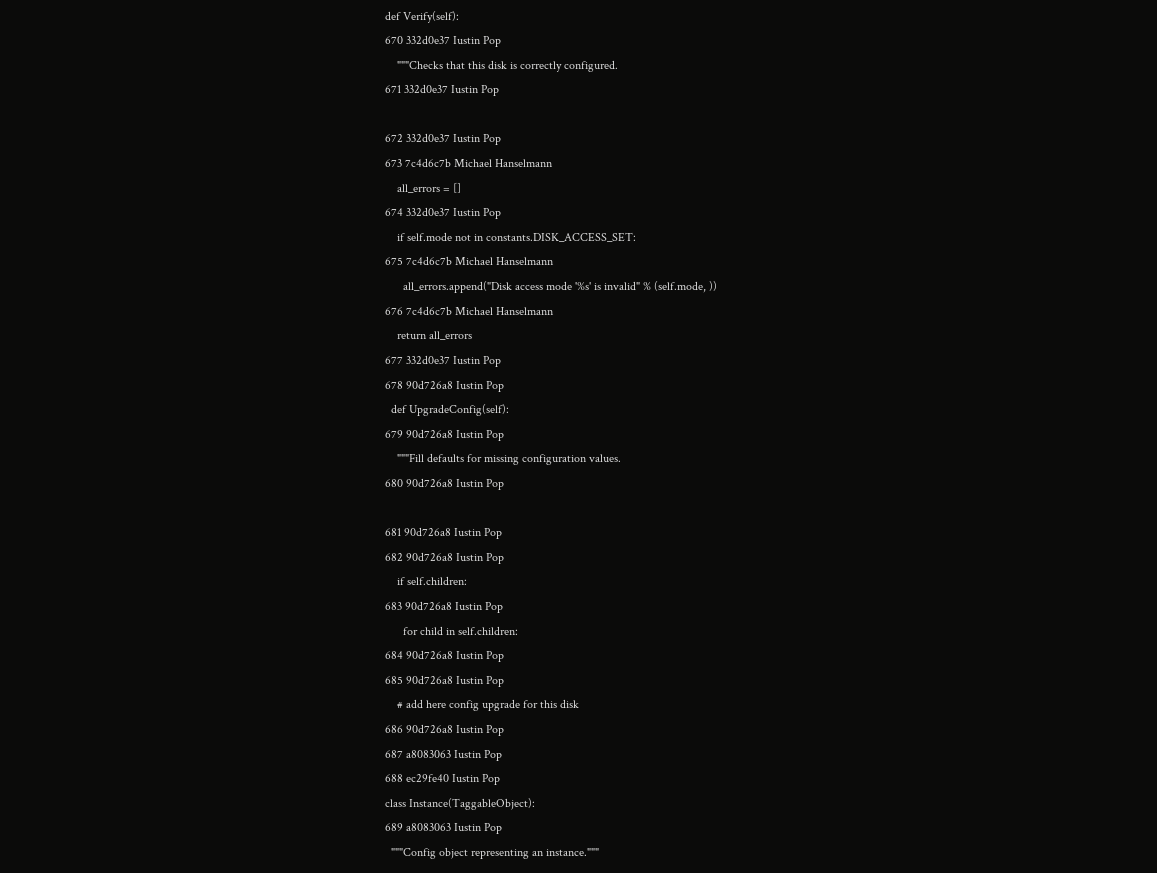def Verify(self):
670 332d0e37 Iustin Pop
    """Checks that this disk is correctly configured.
671 332d0e37 Iustin Pop

672 332d0e37 Iustin Pop
673 7c4d6c7b Michael Hanselmann
    all_errors = []
674 332d0e37 Iustin Pop
    if self.mode not in constants.DISK_ACCESS_SET:
675 7c4d6c7b Michael Hanselmann
      all_errors.append("Disk access mode '%s' is invalid" % (self.mode, ))
676 7c4d6c7b Michael Hanselmann
    return all_errors
677 332d0e37 Iustin Pop
678 90d726a8 Iustin Pop
  def UpgradeConfig(self):
679 90d726a8 Iustin Pop
    """Fill defaults for missing configuration values.
680 90d726a8 Iustin Pop

681 90d726a8 Iustin Pop
682 90d726a8 Iustin Pop
    if self.children:
683 90d726a8 Iustin Pop
      for child in self.children:
684 90d726a8 Iustin Pop
685 90d726a8 Iustin Pop
    # add here config upgrade for this disk
686 90d726a8 Iustin Pop
687 a8083063 Iustin Pop
688 ec29fe40 Iustin Pop
class Instance(TaggableObject):
689 a8083063 Iustin Pop
  """Config object representing an instance."""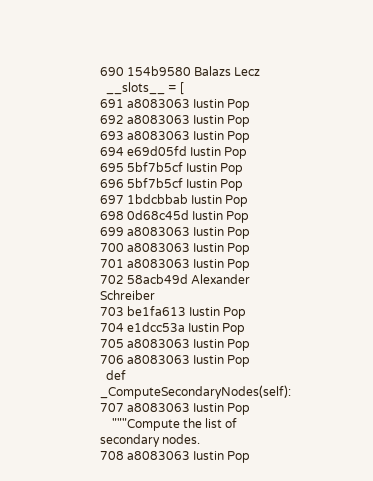690 154b9580 Balazs Lecz
  __slots__ = [
691 a8083063 Iustin Pop
692 a8083063 Iustin Pop
693 a8083063 Iustin Pop
694 e69d05fd Iustin Pop
695 5bf7b5cf Iustin Pop
696 5bf7b5cf Iustin Pop
697 1bdcbbab Iustin Pop
698 0d68c45d Iustin Pop
699 a8083063 Iustin Pop
700 a8083063 Iustin Pop
701 a8083063 Iustin Pop
702 58acb49d Alexander Schreiber
703 be1fa613 Iustin Pop
704 e1dcc53a Iustin Pop
705 a8083063 Iustin Pop
706 a8083063 Iustin Pop
  def _ComputeSecondaryNodes(self):
707 a8083063 Iustin Pop
    """Compute the list of secondary nodes.
708 a8083063 Iustin Pop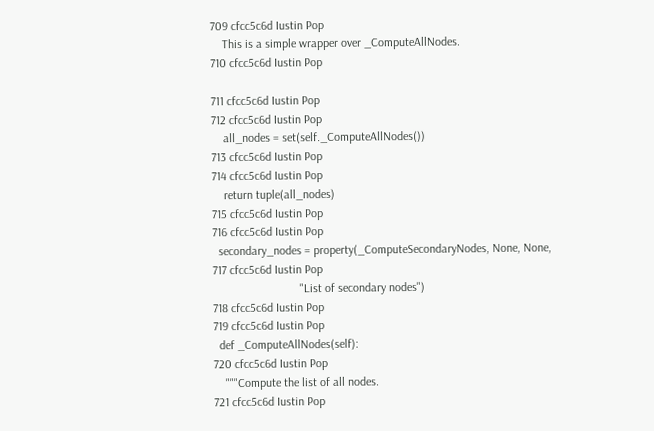709 cfcc5c6d Iustin Pop
    This is a simple wrapper over _ComputeAllNodes.
710 cfcc5c6d Iustin Pop

711 cfcc5c6d Iustin Pop
712 cfcc5c6d Iustin Pop
    all_nodes = set(self._ComputeAllNodes())
713 cfcc5c6d Iustin Pop
714 cfcc5c6d Iustin Pop
    return tuple(all_nodes)
715 cfcc5c6d Iustin Pop
716 cfcc5c6d Iustin Pop
  secondary_nodes = property(_ComputeSecondaryNodes, None, None,
717 cfcc5c6d Iustin Pop
                             "List of secondary nodes")
718 cfcc5c6d Iustin Pop
719 cfcc5c6d Iustin Pop
  def _ComputeAllNodes(self):
720 cfcc5c6d Iustin Pop
    """Compute the list of all nodes.
721 cfcc5c6d Iustin Pop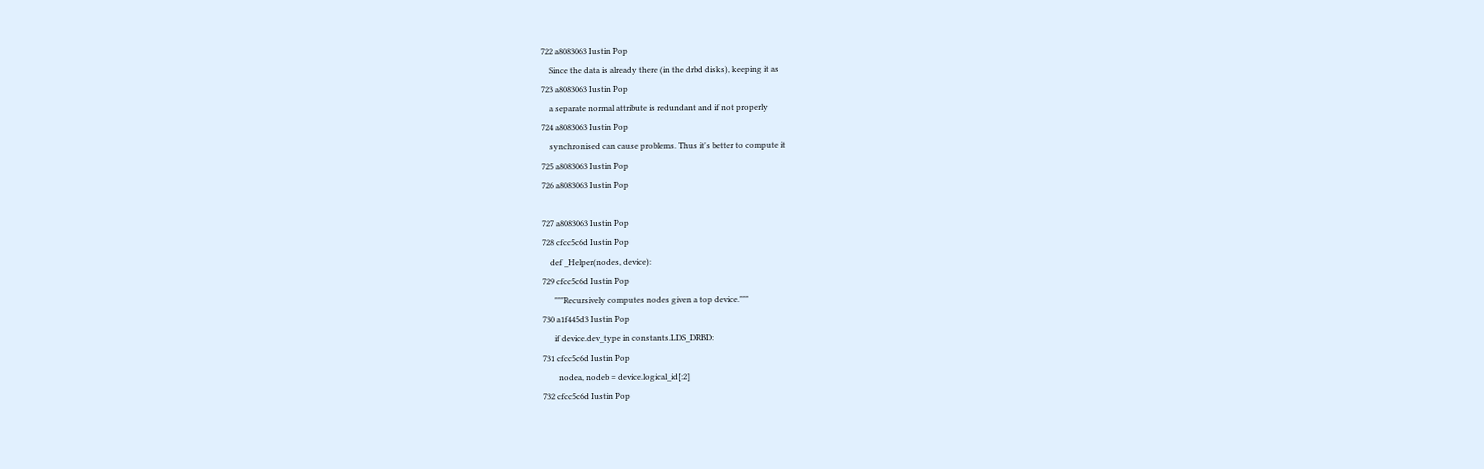722 a8083063 Iustin Pop
    Since the data is already there (in the drbd disks), keeping it as
723 a8083063 Iustin Pop
    a separate normal attribute is redundant and if not properly
724 a8083063 Iustin Pop
    synchronised can cause problems. Thus it's better to compute it
725 a8083063 Iustin Pop
726 a8083063 Iustin Pop

727 a8083063 Iustin Pop
728 cfcc5c6d Iustin Pop
    def _Helper(nodes, device):
729 cfcc5c6d Iustin Pop
      """Recursively computes nodes given a top device."""
730 a1f445d3 Iustin Pop
      if device.dev_type in constants.LDS_DRBD:
731 cfcc5c6d Iustin Pop
        nodea, nodeb = device.logical_id[:2]
732 cfcc5c6d Iustin Pop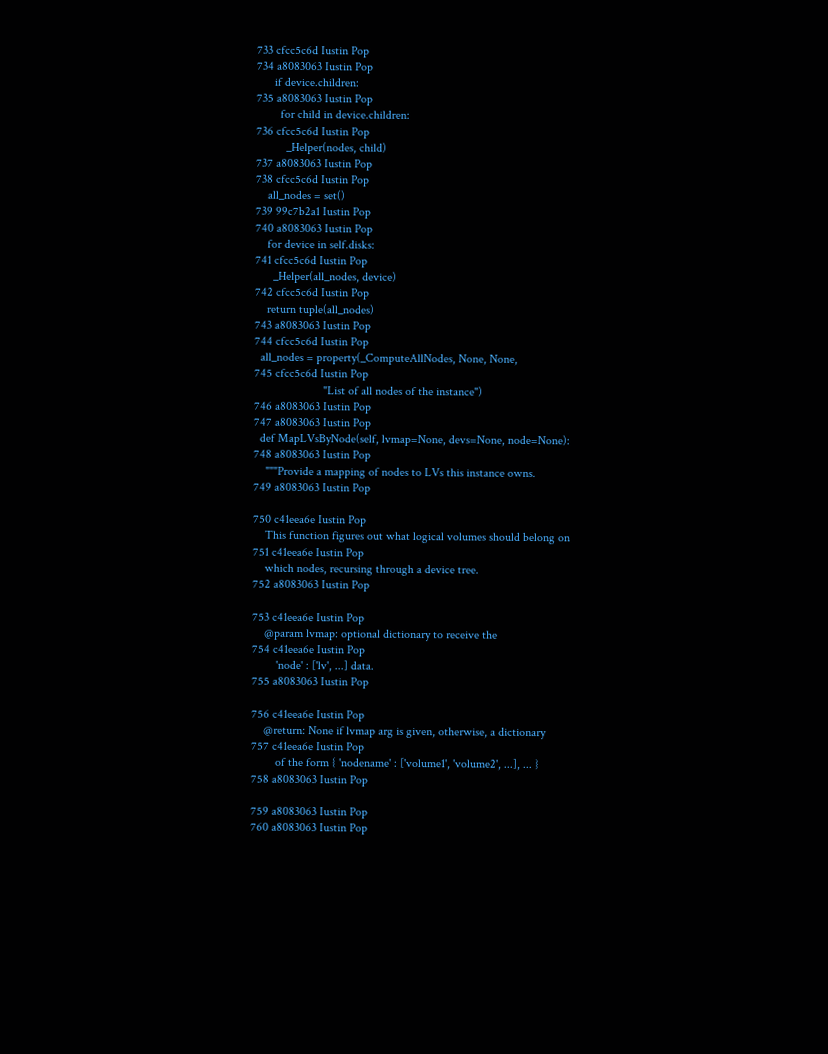733 cfcc5c6d Iustin Pop
734 a8083063 Iustin Pop
      if device.children:
735 a8083063 Iustin Pop
        for child in device.children:
736 cfcc5c6d Iustin Pop
          _Helper(nodes, child)
737 a8083063 Iustin Pop
738 cfcc5c6d Iustin Pop
    all_nodes = set()
739 99c7b2a1 Iustin Pop
740 a8083063 Iustin Pop
    for device in self.disks:
741 cfcc5c6d Iustin Pop
      _Helper(all_nodes, device)
742 cfcc5c6d Iustin Pop
    return tuple(all_nodes)
743 a8083063 Iustin Pop
744 cfcc5c6d Iustin Pop
  all_nodes = property(_ComputeAllNodes, None, None,
745 cfcc5c6d Iustin Pop
                       "List of all nodes of the instance")
746 a8083063 Iustin Pop
747 a8083063 Iustin Pop
  def MapLVsByNode(self, lvmap=None, devs=None, node=None):
748 a8083063 Iustin Pop
    """Provide a mapping of nodes to LVs this instance owns.
749 a8083063 Iustin Pop

750 c41eea6e Iustin Pop
    This function figures out what logical volumes should belong on
751 c41eea6e Iustin Pop
    which nodes, recursing through a device tree.
752 a8083063 Iustin Pop

753 c41eea6e Iustin Pop
    @param lvmap: optional dictionary to receive the
754 c41eea6e Iustin Pop
        'node' : ['lv', ...] data.
755 a8083063 Iustin Pop

756 c41eea6e Iustin Pop
    @return: None if lvmap arg is given, otherwise, a dictionary
757 c41eea6e Iustin Pop
        of the form { 'nodename' : ['volume1', 'volume2', ...], ... }
758 a8083063 Iustin Pop

759 a8083063 Iustin Pop
760 a8083063 Iustin Pop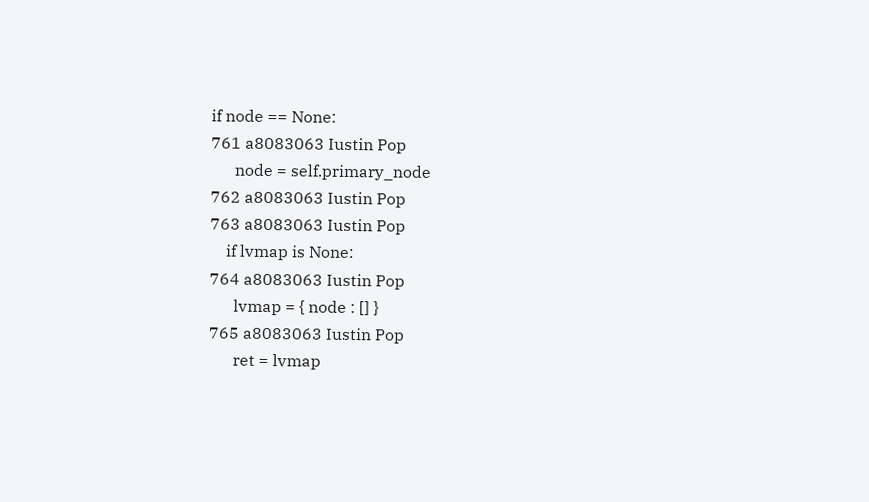if node == None:
761 a8083063 Iustin Pop
      node = self.primary_node
762 a8083063 Iustin Pop
763 a8083063 Iustin Pop
    if lvmap is None:
764 a8083063 Iustin Pop
      lvmap = { node : [] }
765 a8083063 Iustin Pop
      ret = lvmap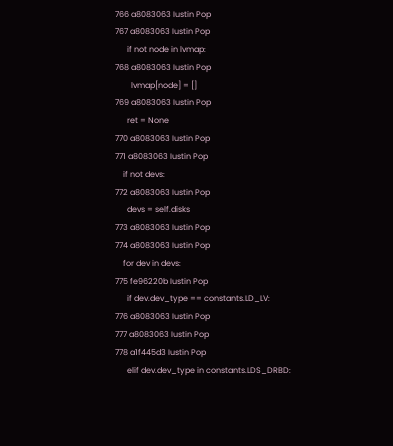766 a8083063 Iustin Pop
767 a8083063 Iustin Pop
      if not node in lvmap:
768 a8083063 Iustin Pop
        lvmap[node] = []
769 a8083063 Iustin Pop
      ret = None
770 a8083063 Iustin Pop
771 a8083063 Iustin Pop
    if not devs:
772 a8083063 Iustin Pop
      devs = self.disks
773 a8083063 Iustin Pop
774 a8083063 Iustin Pop
    for dev in devs:
775 fe96220b Iustin Pop
      if dev.dev_type == constants.LD_LV:
776 a8083063 Iustin Pop
777 a8083063 Iustin Pop
778 a1f445d3 Iustin Pop
      elif dev.dev_type in constants.LDS_DRBD: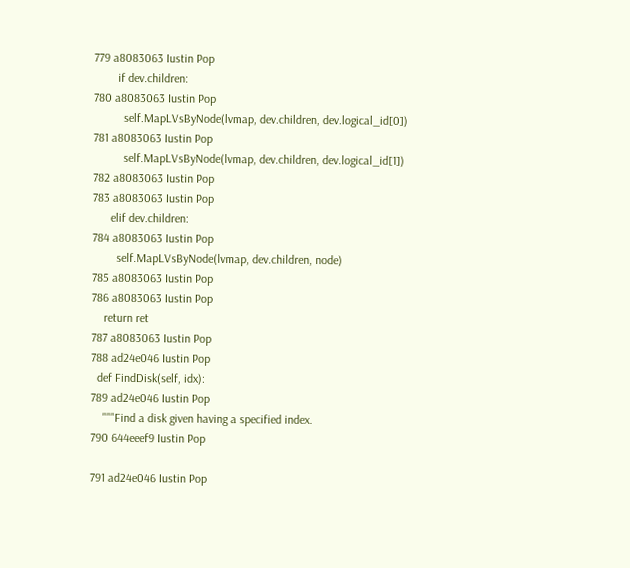779 a8083063 Iustin Pop
        if dev.children:
780 a8083063 Iustin Pop
          self.MapLVsByNode(lvmap, dev.children, dev.logical_id[0])
781 a8083063 Iustin Pop
          self.MapLVsByNode(lvmap, dev.children, dev.logical_id[1])
782 a8083063 Iustin Pop
783 a8083063 Iustin Pop
      elif dev.children:
784 a8083063 Iustin Pop
        self.MapLVsByNode(lvmap, dev.children, node)
785 a8083063 Iustin Pop
786 a8083063 Iustin Pop
    return ret
787 a8083063 Iustin Pop
788 ad24e046 Iustin Pop
  def FindDisk(self, idx):
789 ad24e046 Iustin Pop
    """Find a disk given having a specified index.
790 644eeef9 Iustin Pop

791 ad24e046 Iustin Pop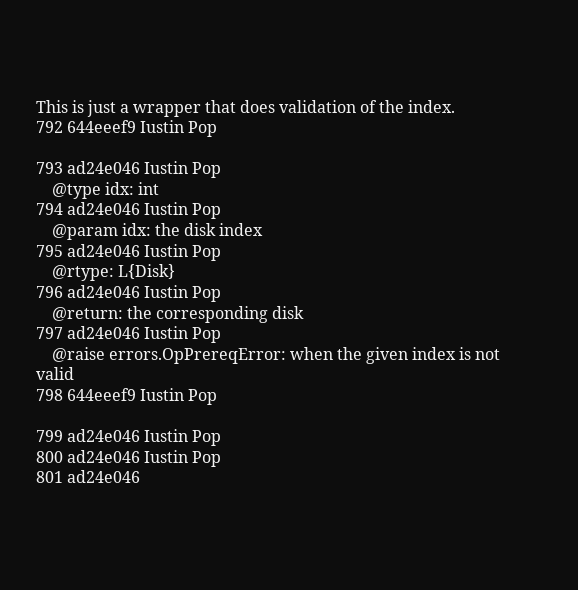This is just a wrapper that does validation of the index.
792 644eeef9 Iustin Pop

793 ad24e046 Iustin Pop
    @type idx: int
794 ad24e046 Iustin Pop
    @param idx: the disk index
795 ad24e046 Iustin Pop
    @rtype: L{Disk}
796 ad24e046 Iustin Pop
    @return: the corresponding disk
797 ad24e046 Iustin Pop
    @raise errors.OpPrereqError: when the given index is not valid
798 644eeef9 Iustin Pop

799 ad24e046 Iustin Pop
800 ad24e046 Iustin Pop
801 ad24e046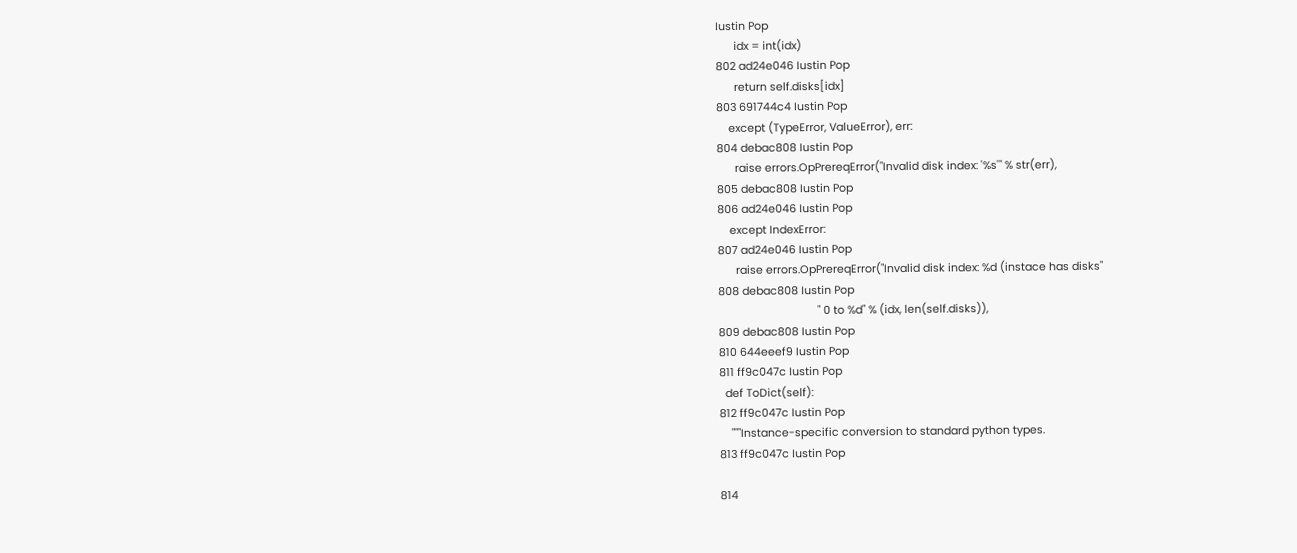Iustin Pop
      idx = int(idx)
802 ad24e046 Iustin Pop
      return self.disks[idx]
803 691744c4 Iustin Pop
    except (TypeError, ValueError), err:
804 debac808 Iustin Pop
      raise errors.OpPrereqError("Invalid disk index: '%s'" % str(err),
805 debac808 Iustin Pop
806 ad24e046 Iustin Pop
    except IndexError:
807 ad24e046 Iustin Pop
      raise errors.OpPrereqError("Invalid disk index: %d (instace has disks"
808 debac808 Iustin Pop
                                 " 0 to %d" % (idx, len(self.disks)),
809 debac808 Iustin Pop
810 644eeef9 Iustin Pop
811 ff9c047c Iustin Pop
  def ToDict(self):
812 ff9c047c Iustin Pop
    """Instance-specific conversion to standard python types.
813 ff9c047c Iustin Pop

814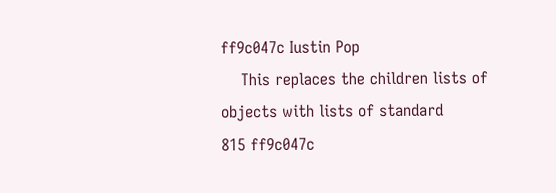ff9c047c Iustin Pop
    This replaces the children lists of objects with lists of standard
815 ff9c047c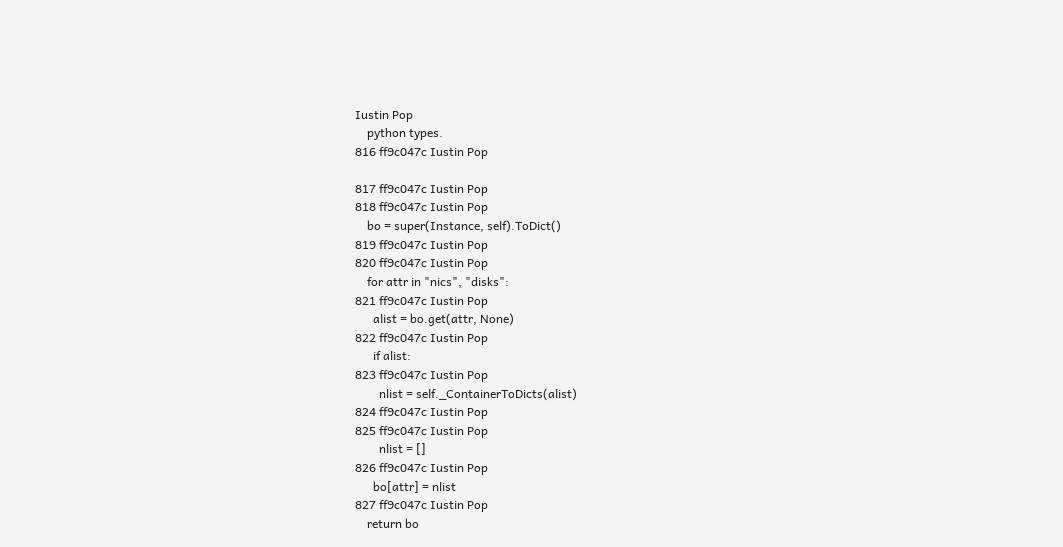Iustin Pop
    python types.
816 ff9c047c Iustin Pop

817 ff9c047c Iustin Pop
818 ff9c047c Iustin Pop
    bo = super(Instance, self).ToDict()
819 ff9c047c Iustin Pop
820 ff9c047c Iustin Pop
    for attr in "nics", "disks":
821 ff9c047c Iustin Pop
      alist = bo.get(attr, None)
822 ff9c047c Iustin Pop
      if alist:
823 ff9c047c Iustin Pop
        nlist = self._ContainerToDicts(alist)
824 ff9c047c Iustin Pop
825 ff9c047c Iustin Pop
        nlist = []
826 ff9c047c Iustin Pop
      bo[attr] = nlist
827 ff9c047c Iustin Pop
    return bo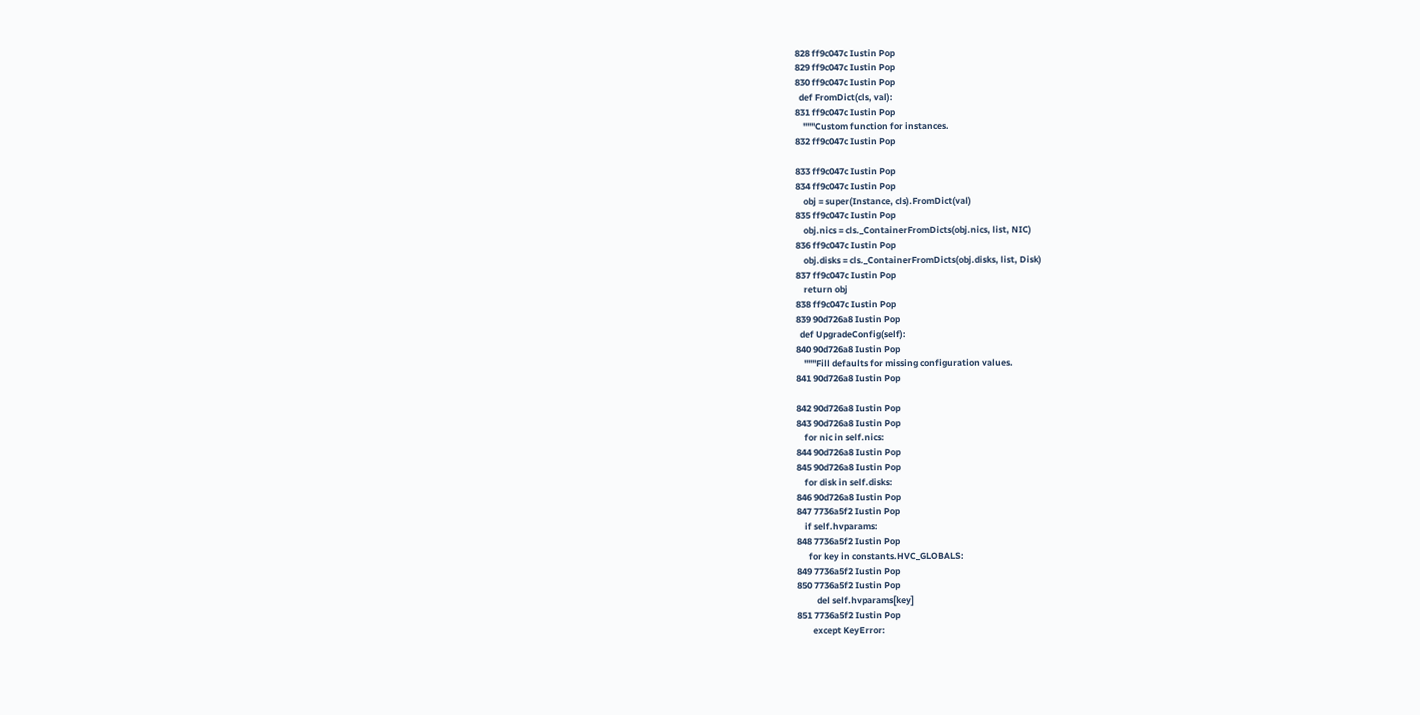828 ff9c047c Iustin Pop
829 ff9c047c Iustin Pop
830 ff9c047c Iustin Pop
  def FromDict(cls, val):
831 ff9c047c Iustin Pop
    """Custom function for instances.
832 ff9c047c Iustin Pop

833 ff9c047c Iustin Pop
834 ff9c047c Iustin Pop
    obj = super(Instance, cls).FromDict(val)
835 ff9c047c Iustin Pop
    obj.nics = cls._ContainerFromDicts(obj.nics, list, NIC)
836 ff9c047c Iustin Pop
    obj.disks = cls._ContainerFromDicts(obj.disks, list, Disk)
837 ff9c047c Iustin Pop
    return obj
838 ff9c047c Iustin Pop
839 90d726a8 Iustin Pop
  def UpgradeConfig(self):
840 90d726a8 Iustin Pop
    """Fill defaults for missing configuration values.
841 90d726a8 Iustin Pop

842 90d726a8 Iustin Pop
843 90d726a8 Iustin Pop
    for nic in self.nics:
844 90d726a8 Iustin Pop
845 90d726a8 Iustin Pop
    for disk in self.disks:
846 90d726a8 Iustin Pop
847 7736a5f2 Iustin Pop
    if self.hvparams:
848 7736a5f2 Iustin Pop
      for key in constants.HVC_GLOBALS:
849 7736a5f2 Iustin Pop
850 7736a5f2 Iustin Pop
          del self.hvparams[key]
851 7736a5f2 Iustin Pop
        except KeyError: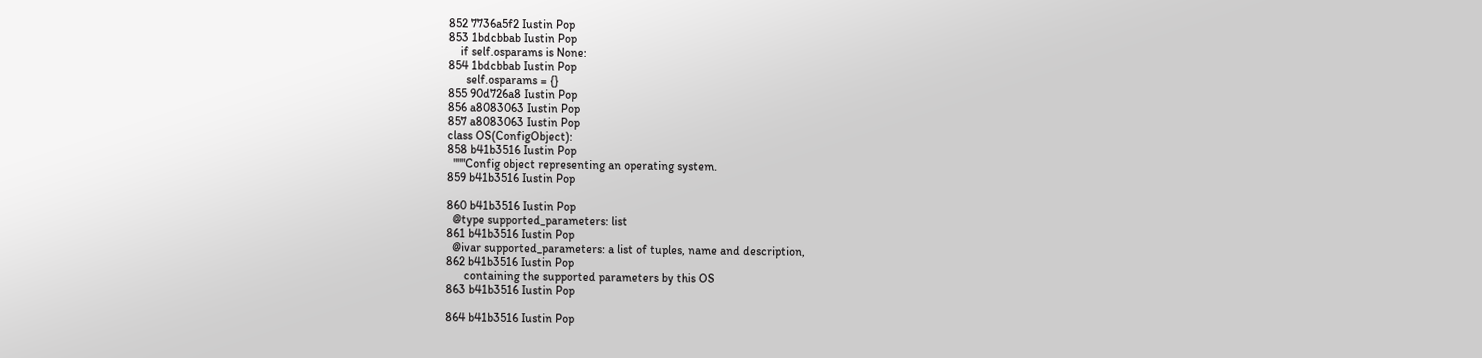852 7736a5f2 Iustin Pop
853 1bdcbbab Iustin Pop
    if self.osparams is None:
854 1bdcbbab Iustin Pop
      self.osparams = {}
855 90d726a8 Iustin Pop
856 a8083063 Iustin Pop
857 a8083063 Iustin Pop
class OS(ConfigObject):
858 b41b3516 Iustin Pop
  """Config object representing an operating system.
859 b41b3516 Iustin Pop

860 b41b3516 Iustin Pop
  @type supported_parameters: list
861 b41b3516 Iustin Pop
  @ivar supported_parameters: a list of tuples, name and description,
862 b41b3516 Iustin Pop
      containing the supported parameters by this OS
863 b41b3516 Iustin Pop

864 b41b3516 Iustin Pop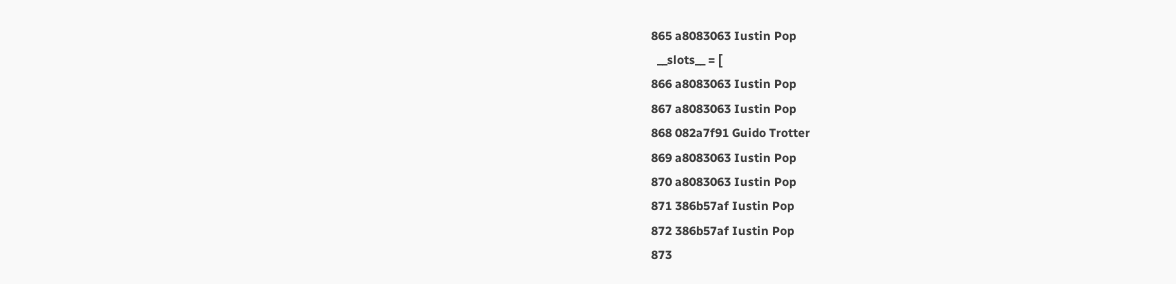865 a8083063 Iustin Pop
  __slots__ = [
866 a8083063 Iustin Pop
867 a8083063 Iustin Pop
868 082a7f91 Guido Trotter
869 a8083063 Iustin Pop
870 a8083063 Iustin Pop
871 386b57af Iustin Pop
872 386b57af Iustin Pop
873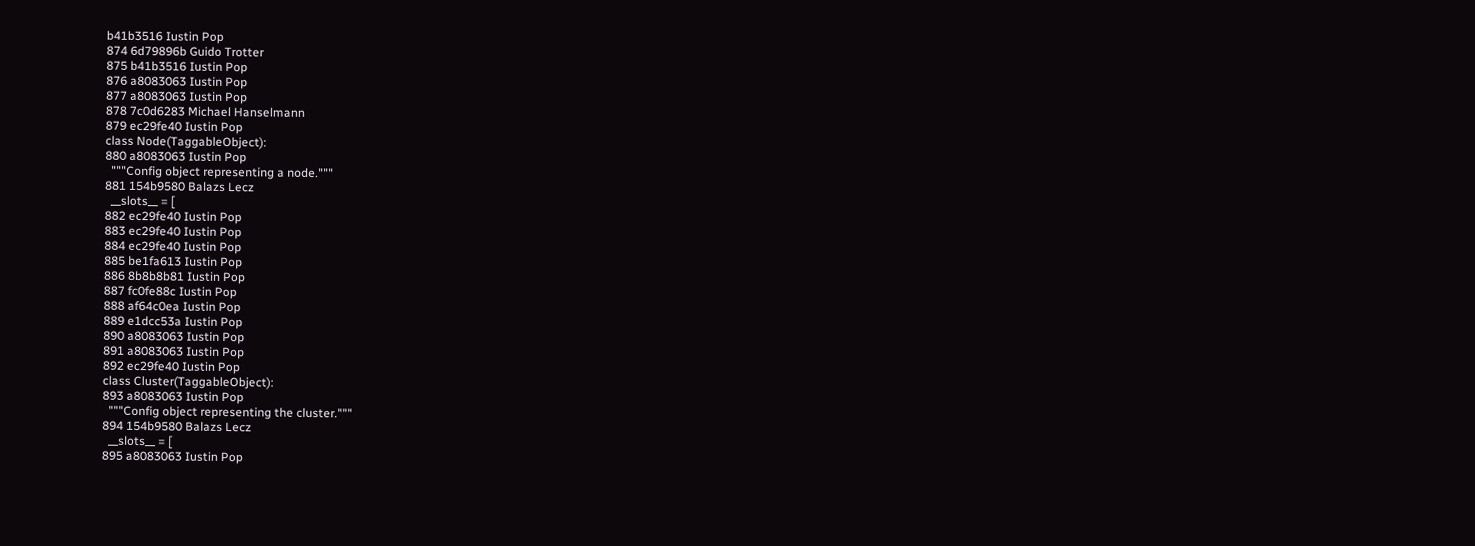b41b3516 Iustin Pop
874 6d79896b Guido Trotter
875 b41b3516 Iustin Pop
876 a8083063 Iustin Pop
877 a8083063 Iustin Pop
878 7c0d6283 Michael Hanselmann
879 ec29fe40 Iustin Pop
class Node(TaggableObject):
880 a8083063 Iustin Pop
  """Config object representing a node."""
881 154b9580 Balazs Lecz
  __slots__ = [
882 ec29fe40 Iustin Pop
883 ec29fe40 Iustin Pop
884 ec29fe40 Iustin Pop
885 be1fa613 Iustin Pop
886 8b8b8b81 Iustin Pop
887 fc0fe88c Iustin Pop
888 af64c0ea Iustin Pop
889 e1dcc53a Iustin Pop
890 a8083063 Iustin Pop
891 a8083063 Iustin Pop
892 ec29fe40 Iustin Pop
class Cluster(TaggableObject):
893 a8083063 Iustin Pop
  """Config object representing the cluster."""
894 154b9580 Balazs Lecz
  __slots__ = [
895 a8083063 Iustin Pop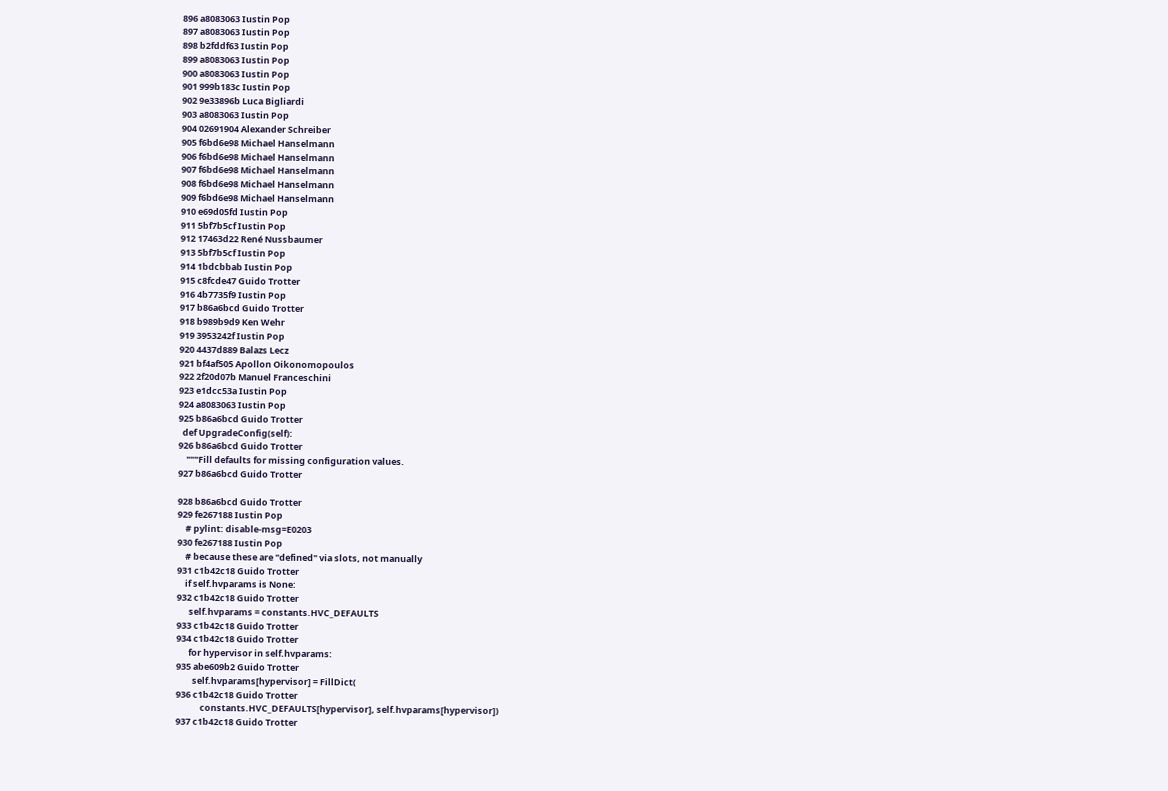896 a8083063 Iustin Pop
897 a8083063 Iustin Pop
898 b2fddf63 Iustin Pop
899 a8083063 Iustin Pop
900 a8083063 Iustin Pop
901 999b183c Iustin Pop
902 9e33896b Luca Bigliardi
903 a8083063 Iustin Pop
904 02691904 Alexander Schreiber
905 f6bd6e98 Michael Hanselmann
906 f6bd6e98 Michael Hanselmann
907 f6bd6e98 Michael Hanselmann
908 f6bd6e98 Michael Hanselmann
909 f6bd6e98 Michael Hanselmann
910 e69d05fd Iustin Pop
911 5bf7b5cf Iustin Pop
912 17463d22 René Nussbaumer
913 5bf7b5cf Iustin Pop
914 1bdcbbab Iustin Pop
915 c8fcde47 Guido Trotter
916 4b7735f9 Iustin Pop
917 b86a6bcd Guido Trotter
918 b989b9d9 Ken Wehr
919 3953242f Iustin Pop
920 4437d889 Balazs Lecz
921 bf4af505 Apollon Oikonomopoulos
922 2f20d07b Manuel Franceschini
923 e1dcc53a Iustin Pop
924 a8083063 Iustin Pop
925 b86a6bcd Guido Trotter
  def UpgradeConfig(self):
926 b86a6bcd Guido Trotter
    """Fill defaults for missing configuration values.
927 b86a6bcd Guido Trotter

928 b86a6bcd Guido Trotter
929 fe267188 Iustin Pop
    # pylint: disable-msg=E0203
930 fe267188 Iustin Pop
    # because these are "defined" via slots, not manually
931 c1b42c18 Guido Trotter
    if self.hvparams is None:
932 c1b42c18 Guido Trotter
      self.hvparams = constants.HVC_DEFAULTS
933 c1b42c18 Guido Trotter
934 c1b42c18 Guido Trotter
      for hypervisor in self.hvparams:
935 abe609b2 Guido Trotter
        self.hvparams[hypervisor] = FillDict(
936 c1b42c18 Guido Trotter
            constants.HVC_DEFAULTS[hypervisor], self.hvparams[hypervisor])
937 c1b42c18 Guido Trotter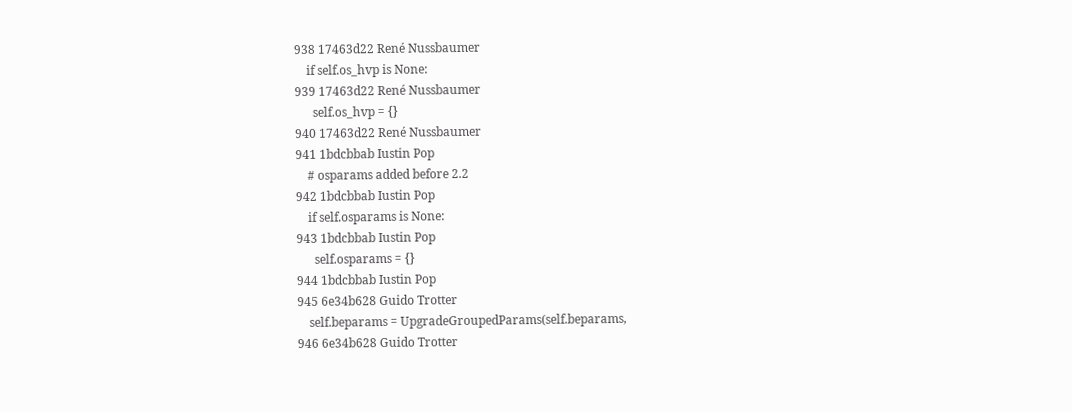938 17463d22 René Nussbaumer
    if self.os_hvp is None:
939 17463d22 René Nussbaumer
      self.os_hvp = {}
940 17463d22 René Nussbaumer
941 1bdcbbab Iustin Pop
    # osparams added before 2.2
942 1bdcbbab Iustin Pop
    if self.osparams is None:
943 1bdcbbab Iustin Pop
      self.osparams = {}
944 1bdcbbab Iustin Pop
945 6e34b628 Guido Trotter
    self.beparams = UpgradeGroupedParams(self.beparams,
946 6e34b628 Guido Trotter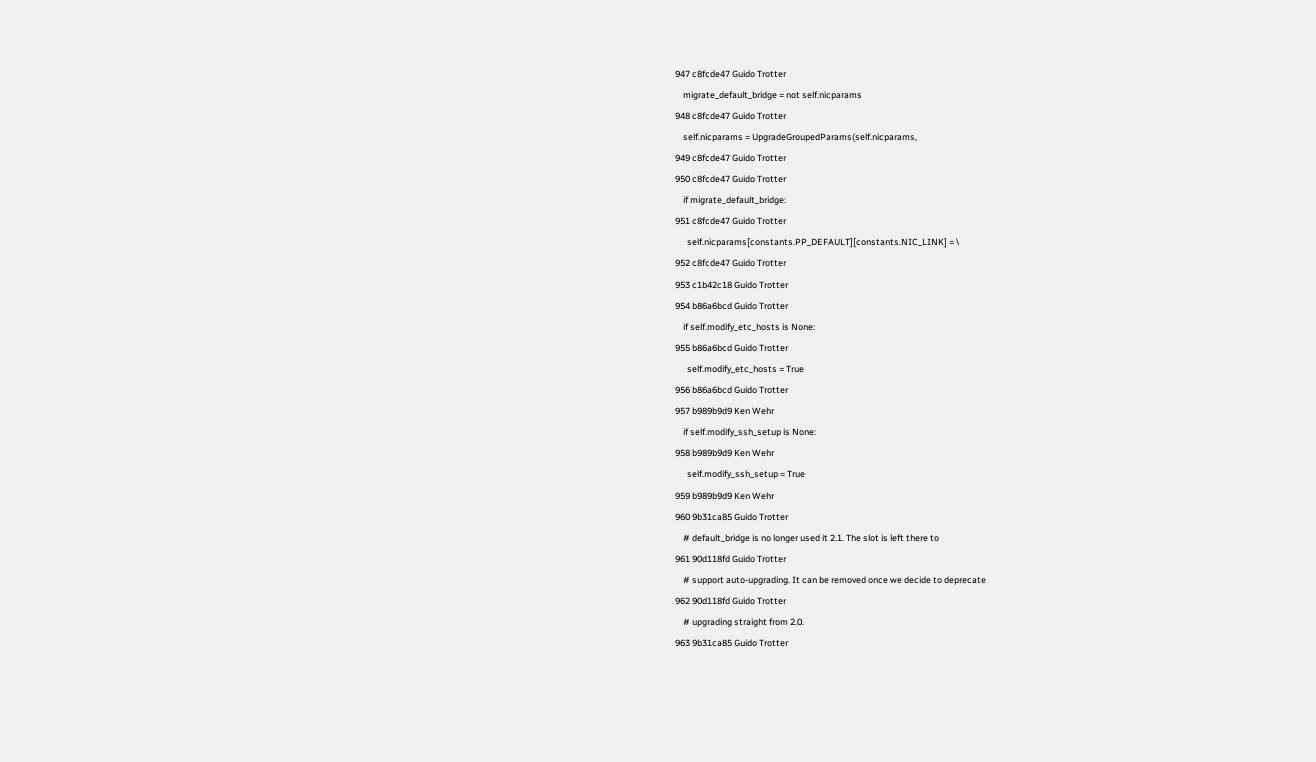947 c8fcde47 Guido Trotter
    migrate_default_bridge = not self.nicparams
948 c8fcde47 Guido Trotter
    self.nicparams = UpgradeGroupedParams(self.nicparams,
949 c8fcde47 Guido Trotter
950 c8fcde47 Guido Trotter
    if migrate_default_bridge:
951 c8fcde47 Guido Trotter
      self.nicparams[constants.PP_DEFAULT][constants.NIC_LINK] = \
952 c8fcde47 Guido Trotter
953 c1b42c18 Guido Trotter
954 b86a6bcd Guido Trotter
    if self.modify_etc_hosts is None:
955 b86a6bcd Guido Trotter
      self.modify_etc_hosts = True
956 b86a6bcd Guido Trotter
957 b989b9d9 Ken Wehr
    if self.modify_ssh_setup is None:
958 b989b9d9 Ken Wehr
      self.modify_ssh_setup = True
959 b989b9d9 Ken Wehr
960 9b31ca85 Guido Trotter
    # default_bridge is no longer used it 2.1. The slot is left there to
961 90d118fd Guido Trotter
    # support auto-upgrading. It can be removed once we decide to deprecate
962 90d118fd Guido Trotter
    # upgrading straight from 2.0.
963 9b31ca85 Guido Trotter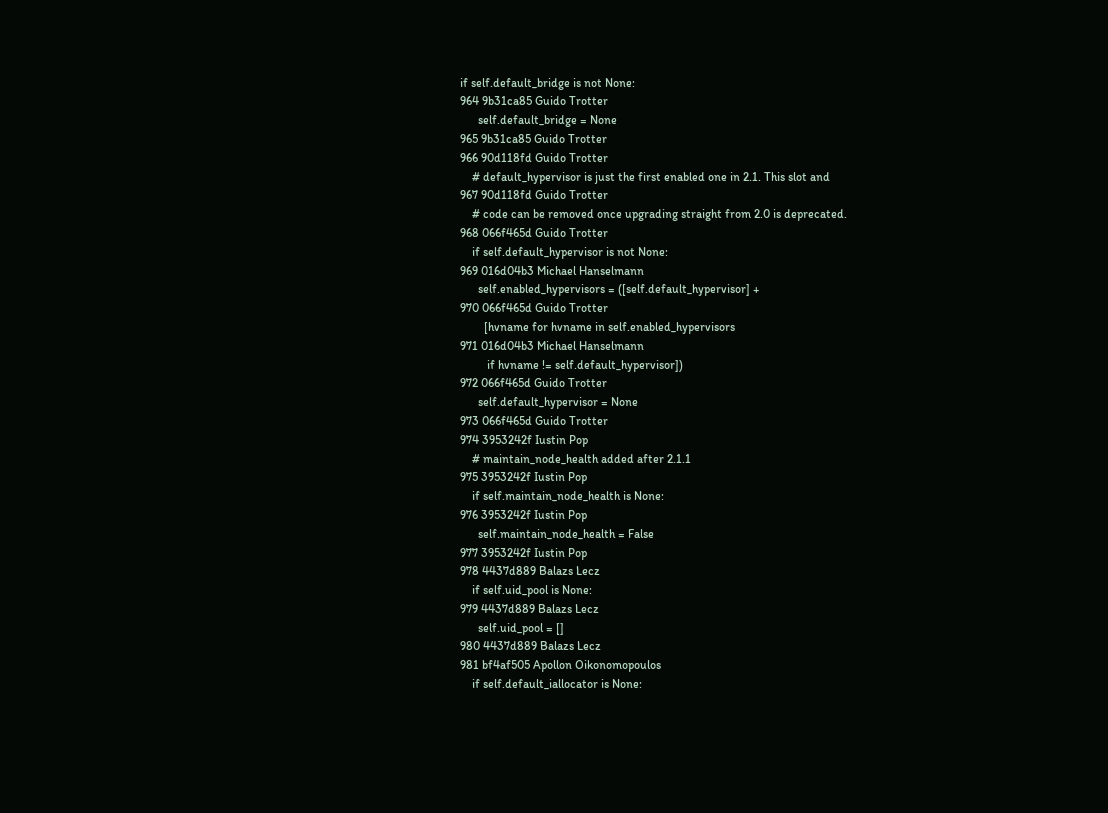if self.default_bridge is not None:
964 9b31ca85 Guido Trotter
      self.default_bridge = None
965 9b31ca85 Guido Trotter
966 90d118fd Guido Trotter
    # default_hypervisor is just the first enabled one in 2.1. This slot and
967 90d118fd Guido Trotter
    # code can be removed once upgrading straight from 2.0 is deprecated.
968 066f465d Guido Trotter
    if self.default_hypervisor is not None:
969 016d04b3 Michael Hanselmann
      self.enabled_hypervisors = ([self.default_hypervisor] +
970 066f465d Guido Trotter
        [hvname for hvname in self.enabled_hypervisors
971 016d04b3 Michael Hanselmann
         if hvname != self.default_hypervisor])
972 066f465d Guido Trotter
      self.default_hypervisor = None
973 066f465d Guido Trotter
974 3953242f Iustin Pop
    # maintain_node_health added after 2.1.1
975 3953242f Iustin Pop
    if self.maintain_node_health is None:
976 3953242f Iustin Pop
      self.maintain_node_health = False
977 3953242f Iustin Pop
978 4437d889 Balazs Lecz
    if self.uid_pool is None:
979 4437d889 Balazs Lecz
      self.uid_pool = []
980 4437d889 Balazs Lecz
981 bf4af505 Apollon Oikonomopoulos
    if self.default_iallocator is None: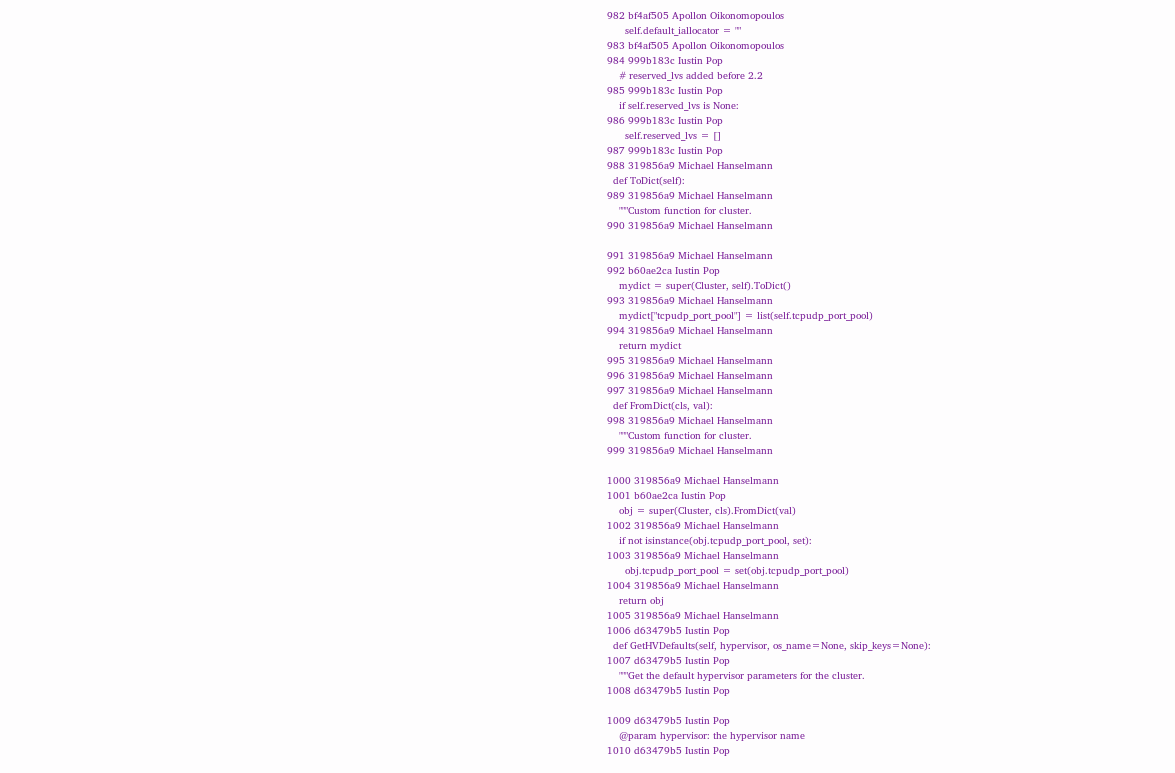982 bf4af505 Apollon Oikonomopoulos
      self.default_iallocator = ""
983 bf4af505 Apollon Oikonomopoulos
984 999b183c Iustin Pop
    # reserved_lvs added before 2.2
985 999b183c Iustin Pop
    if self.reserved_lvs is None:
986 999b183c Iustin Pop
      self.reserved_lvs = []
987 999b183c Iustin Pop
988 319856a9 Michael Hanselmann
  def ToDict(self):
989 319856a9 Michael Hanselmann
    """Custom function for cluster.
990 319856a9 Michael Hanselmann

991 319856a9 Michael Hanselmann
992 b60ae2ca Iustin Pop
    mydict = super(Cluster, self).ToDict()
993 319856a9 Michael Hanselmann
    mydict["tcpudp_port_pool"] = list(self.tcpudp_port_pool)
994 319856a9 Michael Hanselmann
    return mydict
995 319856a9 Michael Hanselmann
996 319856a9 Michael Hanselmann
997 319856a9 Michael Hanselmann
  def FromDict(cls, val):
998 319856a9 Michael Hanselmann
    """Custom function for cluster.
999 319856a9 Michael Hanselmann

1000 319856a9 Michael Hanselmann
1001 b60ae2ca Iustin Pop
    obj = super(Cluster, cls).FromDict(val)
1002 319856a9 Michael Hanselmann
    if not isinstance(obj.tcpudp_port_pool, set):
1003 319856a9 Michael Hanselmann
      obj.tcpudp_port_pool = set(obj.tcpudp_port_pool)
1004 319856a9 Michael Hanselmann
    return obj
1005 319856a9 Michael Hanselmann
1006 d63479b5 Iustin Pop
  def GetHVDefaults(self, hypervisor, os_name=None, skip_keys=None):
1007 d63479b5 Iustin Pop
    """Get the default hypervisor parameters for the cluster.
1008 d63479b5 Iustin Pop

1009 d63479b5 Iustin Pop
    @param hypervisor: the hypervisor name
1010 d63479b5 Iustin Pop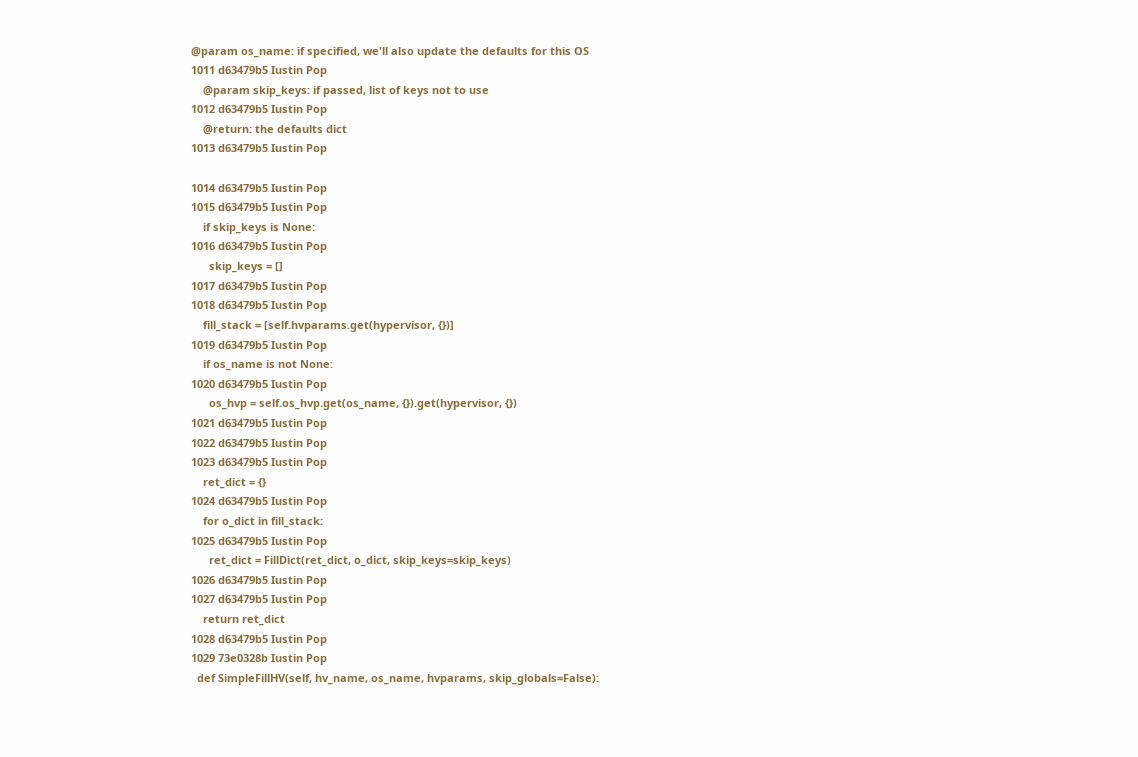@param os_name: if specified, we'll also update the defaults for this OS
1011 d63479b5 Iustin Pop
    @param skip_keys: if passed, list of keys not to use
1012 d63479b5 Iustin Pop
    @return: the defaults dict
1013 d63479b5 Iustin Pop

1014 d63479b5 Iustin Pop
1015 d63479b5 Iustin Pop
    if skip_keys is None:
1016 d63479b5 Iustin Pop
      skip_keys = []
1017 d63479b5 Iustin Pop
1018 d63479b5 Iustin Pop
    fill_stack = [self.hvparams.get(hypervisor, {})]
1019 d63479b5 Iustin Pop
    if os_name is not None:
1020 d63479b5 Iustin Pop
      os_hvp = self.os_hvp.get(os_name, {}).get(hypervisor, {})
1021 d63479b5 Iustin Pop
1022 d63479b5 Iustin Pop
1023 d63479b5 Iustin Pop
    ret_dict = {}
1024 d63479b5 Iustin Pop
    for o_dict in fill_stack:
1025 d63479b5 Iustin Pop
      ret_dict = FillDict(ret_dict, o_dict, skip_keys=skip_keys)
1026 d63479b5 Iustin Pop
1027 d63479b5 Iustin Pop
    return ret_dict
1028 d63479b5 Iustin Pop
1029 73e0328b Iustin Pop
  def SimpleFillHV(self, hv_name, os_name, hvparams, skip_globals=False):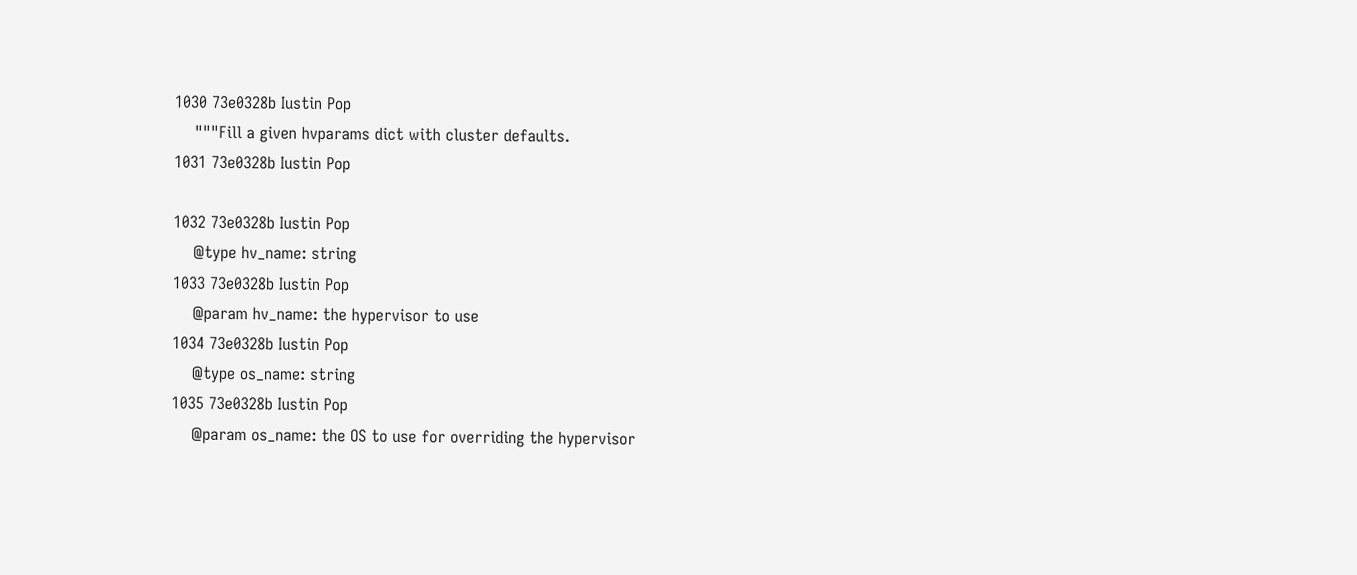1030 73e0328b Iustin Pop
    """Fill a given hvparams dict with cluster defaults.
1031 73e0328b Iustin Pop

1032 73e0328b Iustin Pop
    @type hv_name: string
1033 73e0328b Iustin Pop
    @param hv_name: the hypervisor to use
1034 73e0328b Iustin Pop
    @type os_name: string
1035 73e0328b Iustin Pop
    @param os_name: the OS to use for overriding the hypervisor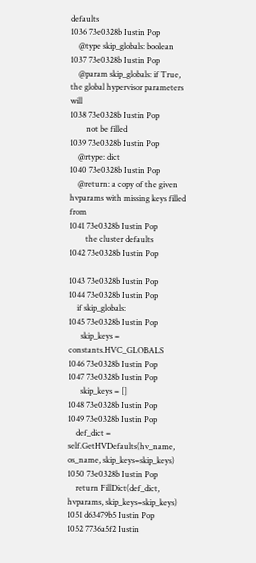defaults
1036 73e0328b Iustin Pop
    @type skip_globals: boolean
1037 73e0328b Iustin Pop
    @param skip_globals: if True, the global hypervisor parameters will
1038 73e0328b Iustin Pop
        not be filled
1039 73e0328b Iustin Pop
    @rtype: dict
1040 73e0328b Iustin Pop
    @return: a copy of the given hvparams with missing keys filled from
1041 73e0328b Iustin Pop
        the cluster defaults
1042 73e0328b Iustin Pop

1043 73e0328b Iustin Pop
1044 73e0328b Iustin Pop
    if skip_globals:
1045 73e0328b Iustin Pop
      skip_keys = constants.HVC_GLOBALS
1046 73e0328b Iustin Pop
1047 73e0328b Iustin Pop
      skip_keys = []
1048 73e0328b Iustin Pop
1049 73e0328b Iustin Pop
    def_dict = self.GetHVDefaults(hv_name, os_name, skip_keys=skip_keys)
1050 73e0328b Iustin Pop
    return FillDict(def_dict, hvparams, skip_keys=skip_keys)
1051 d63479b5 Iustin Pop
1052 7736a5f2 Iustin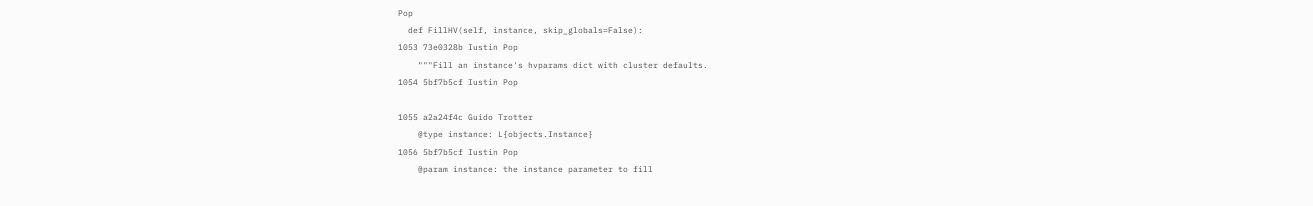Pop
  def FillHV(self, instance, skip_globals=False):
1053 73e0328b Iustin Pop
    """Fill an instance's hvparams dict with cluster defaults.
1054 5bf7b5cf Iustin Pop

1055 a2a24f4c Guido Trotter
    @type instance: L{objects.Instance}
1056 5bf7b5cf Iustin Pop
    @param instance: the instance parameter to fill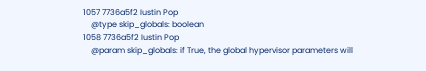1057 7736a5f2 Iustin Pop
    @type skip_globals: boolean
1058 7736a5f2 Iustin Pop
    @param skip_globals: if True, the global hypervisor parameters will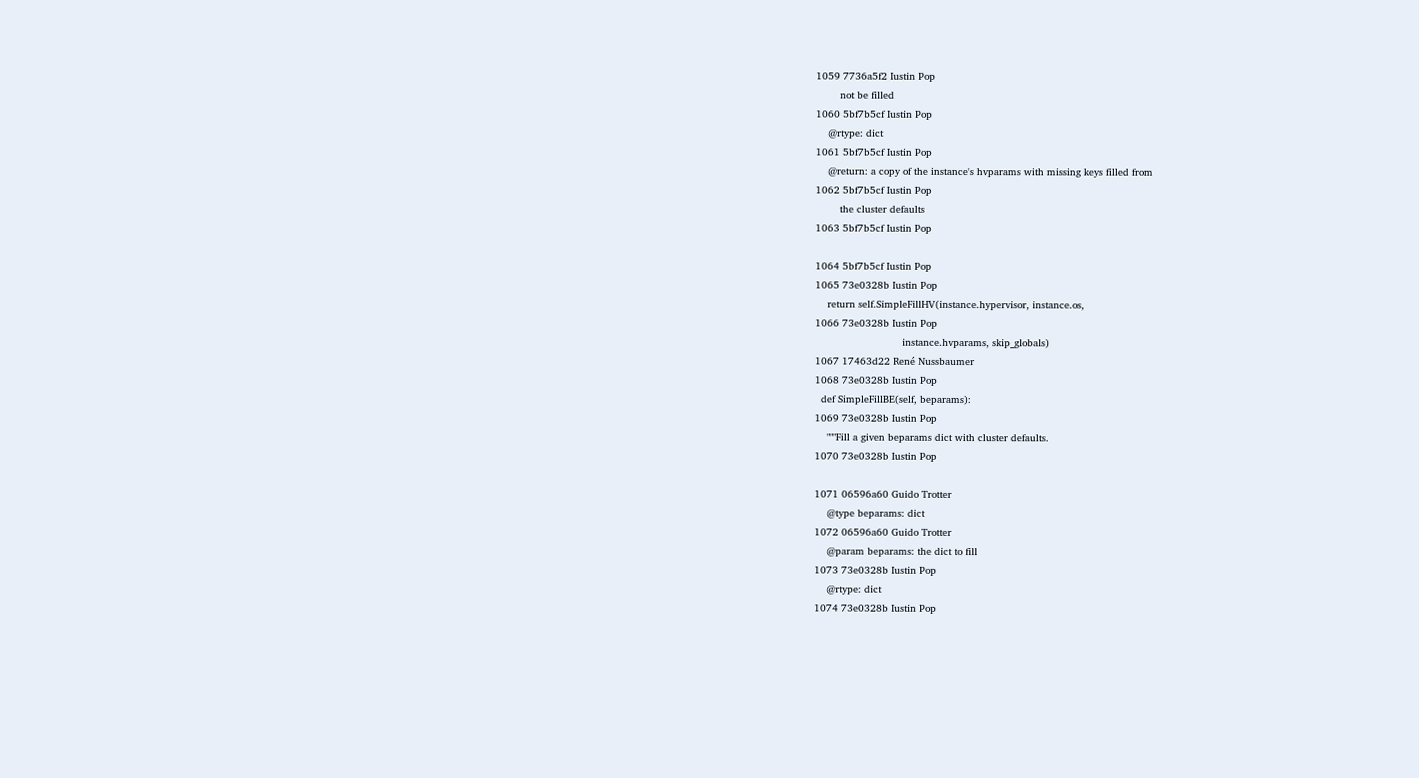1059 7736a5f2 Iustin Pop
        not be filled
1060 5bf7b5cf Iustin Pop
    @rtype: dict
1061 5bf7b5cf Iustin Pop
    @return: a copy of the instance's hvparams with missing keys filled from
1062 5bf7b5cf Iustin Pop
        the cluster defaults
1063 5bf7b5cf Iustin Pop

1064 5bf7b5cf Iustin Pop
1065 73e0328b Iustin Pop
    return self.SimpleFillHV(instance.hypervisor, instance.os,
1066 73e0328b Iustin Pop
                             instance.hvparams, skip_globals)
1067 17463d22 René Nussbaumer
1068 73e0328b Iustin Pop
  def SimpleFillBE(self, beparams):
1069 73e0328b Iustin Pop
    """Fill a given beparams dict with cluster defaults.
1070 73e0328b Iustin Pop

1071 06596a60 Guido Trotter
    @type beparams: dict
1072 06596a60 Guido Trotter
    @param beparams: the dict to fill
1073 73e0328b Iustin Pop
    @rtype: dict
1074 73e0328b Iustin Pop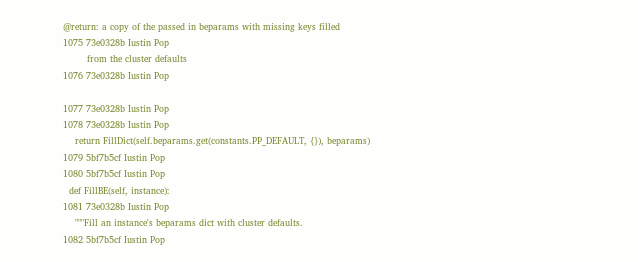@return: a copy of the passed in beparams with missing keys filled
1075 73e0328b Iustin Pop
        from the cluster defaults
1076 73e0328b Iustin Pop

1077 73e0328b Iustin Pop
1078 73e0328b Iustin Pop
    return FillDict(self.beparams.get(constants.PP_DEFAULT, {}), beparams)
1079 5bf7b5cf Iustin Pop
1080 5bf7b5cf Iustin Pop
  def FillBE(self, instance):
1081 73e0328b Iustin Pop
    """Fill an instance's beparams dict with cluster defaults.
1082 5bf7b5cf Iustin Pop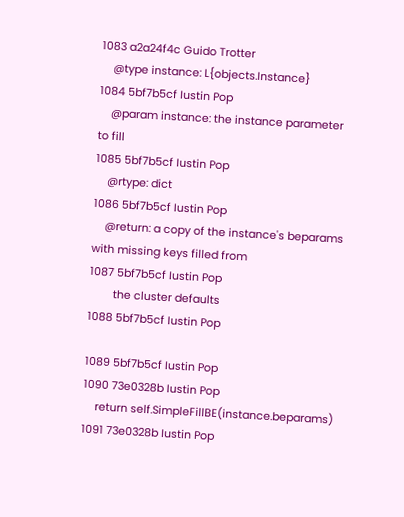1083 a2a24f4c Guido Trotter
    @type instance: L{objects.Instance}
1084 5bf7b5cf Iustin Pop
    @param instance: the instance parameter to fill
1085 5bf7b5cf Iustin Pop
    @rtype: dict
1086 5bf7b5cf Iustin Pop
    @return: a copy of the instance's beparams with missing keys filled from
1087 5bf7b5cf Iustin Pop
        the cluster defaults
1088 5bf7b5cf Iustin Pop

1089 5bf7b5cf Iustin Pop
1090 73e0328b Iustin Pop
    return self.SimpleFillBE(instance.beparams)
1091 73e0328b Iustin Pop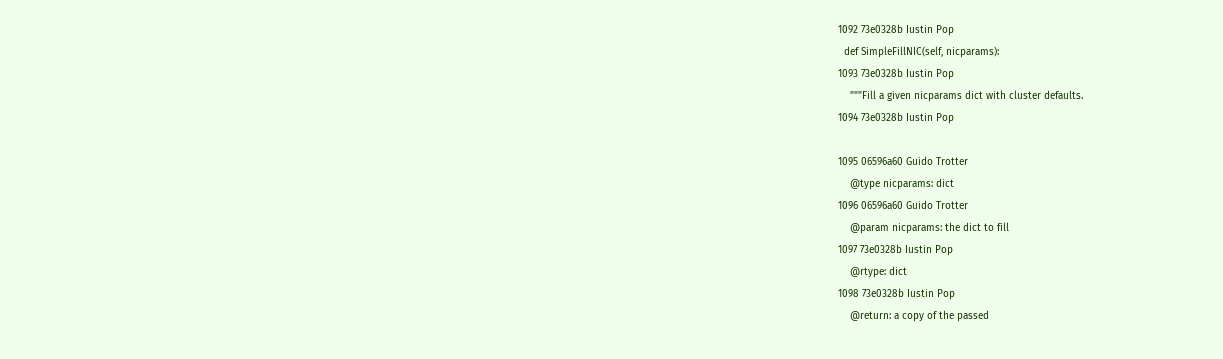1092 73e0328b Iustin Pop
  def SimpleFillNIC(self, nicparams):
1093 73e0328b Iustin Pop
    """Fill a given nicparams dict with cluster defaults.
1094 73e0328b Iustin Pop

1095 06596a60 Guido Trotter
    @type nicparams: dict
1096 06596a60 Guido Trotter
    @param nicparams: the dict to fill
1097 73e0328b Iustin Pop
    @rtype: dict
1098 73e0328b Iustin Pop
    @return: a copy of the passed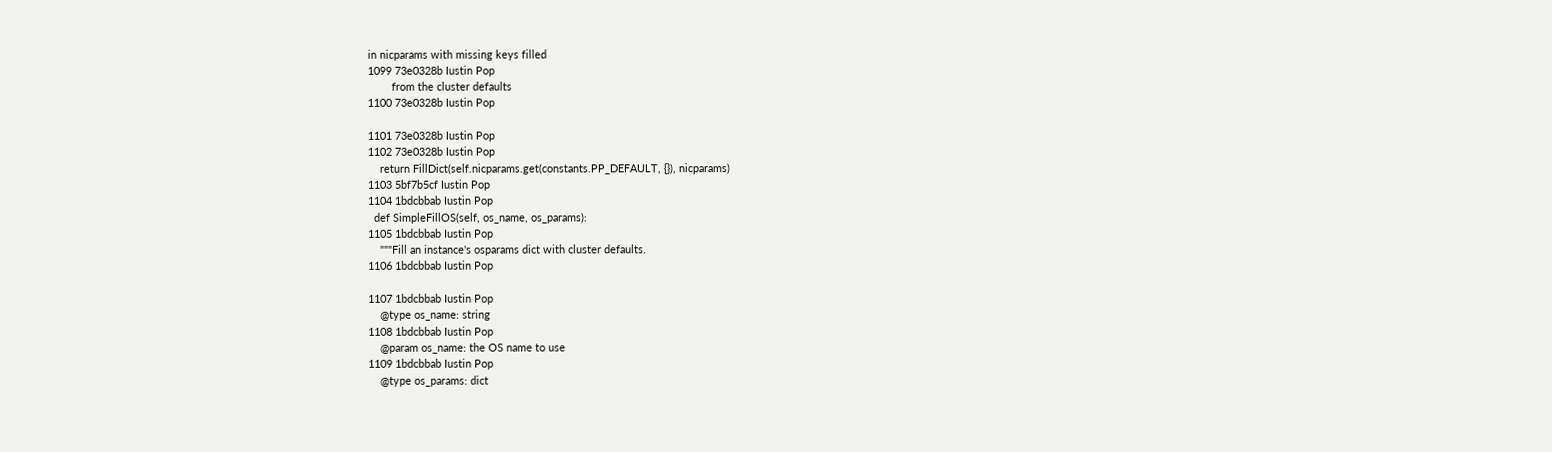in nicparams with missing keys filled
1099 73e0328b Iustin Pop
        from the cluster defaults
1100 73e0328b Iustin Pop

1101 73e0328b Iustin Pop
1102 73e0328b Iustin Pop
    return FillDict(self.nicparams.get(constants.PP_DEFAULT, {}), nicparams)
1103 5bf7b5cf Iustin Pop
1104 1bdcbbab Iustin Pop
  def SimpleFillOS(self, os_name, os_params):
1105 1bdcbbab Iustin Pop
    """Fill an instance's osparams dict with cluster defaults.
1106 1bdcbbab Iustin Pop

1107 1bdcbbab Iustin Pop
    @type os_name: string
1108 1bdcbbab Iustin Pop
    @param os_name: the OS name to use
1109 1bdcbbab Iustin Pop
    @type os_params: dict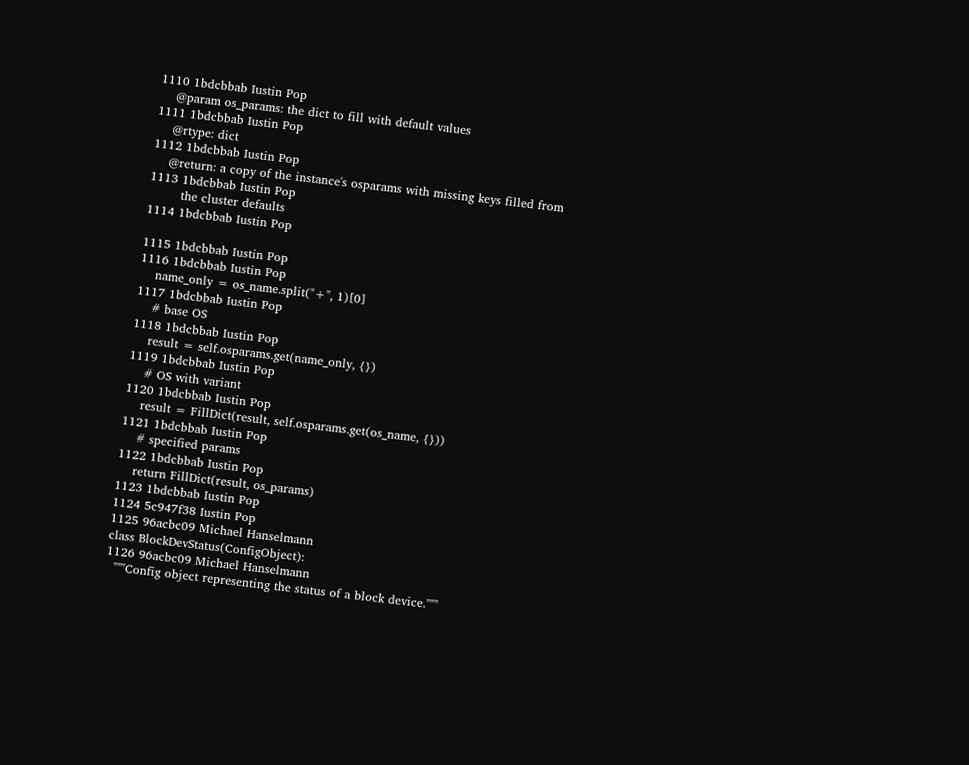1110 1bdcbbab Iustin Pop
    @param os_params: the dict to fill with default values
1111 1bdcbbab Iustin Pop
    @rtype: dict
1112 1bdcbbab Iustin Pop
    @return: a copy of the instance's osparams with missing keys filled from
1113 1bdcbbab Iustin Pop
        the cluster defaults
1114 1bdcbbab Iustin Pop

1115 1bdcbbab Iustin Pop
1116 1bdcbbab Iustin Pop
    name_only = os_name.split("+", 1)[0]
1117 1bdcbbab Iustin Pop
    # base OS
1118 1bdcbbab Iustin Pop
    result = self.osparams.get(name_only, {})
1119 1bdcbbab Iustin Pop
    # OS with variant
1120 1bdcbbab Iustin Pop
    result = FillDict(result, self.osparams.get(os_name, {}))
1121 1bdcbbab Iustin Pop
    # specified params
1122 1bdcbbab Iustin Pop
    return FillDict(result, os_params)
1123 1bdcbbab Iustin Pop
1124 5c947f38 Iustin Pop
1125 96acbc09 Michael Hanselmann
class BlockDevStatus(ConfigObject):
1126 96acbc09 Michael Hanselmann
  """Config object representing the status of a block device."""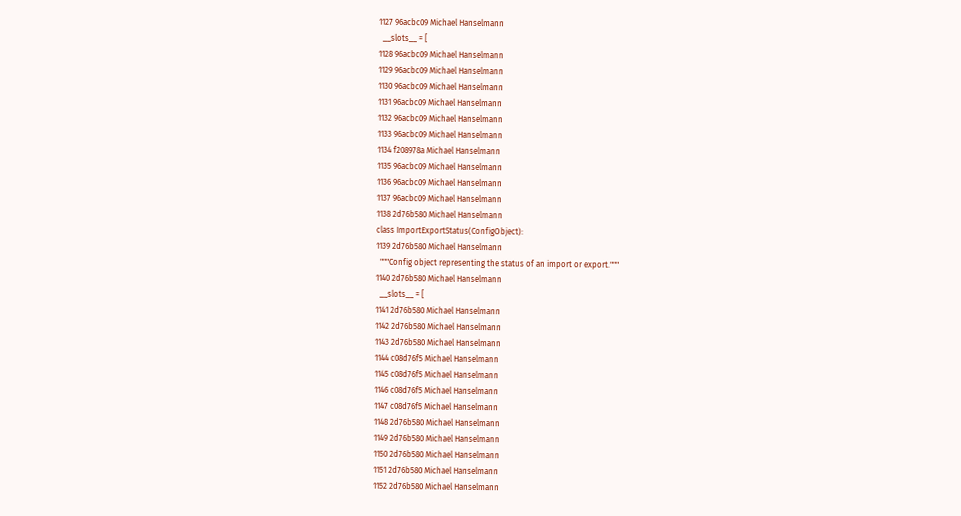1127 96acbc09 Michael Hanselmann
  __slots__ = [
1128 96acbc09 Michael Hanselmann
1129 96acbc09 Michael Hanselmann
1130 96acbc09 Michael Hanselmann
1131 96acbc09 Michael Hanselmann
1132 96acbc09 Michael Hanselmann
1133 96acbc09 Michael Hanselmann
1134 f208978a Michael Hanselmann
1135 96acbc09 Michael Hanselmann
1136 96acbc09 Michael Hanselmann
1137 96acbc09 Michael Hanselmann
1138 2d76b580 Michael Hanselmann
class ImportExportStatus(ConfigObject):
1139 2d76b580 Michael Hanselmann
  """Config object representing the status of an import or export."""
1140 2d76b580 Michael Hanselmann
  __slots__ = [
1141 2d76b580 Michael Hanselmann
1142 2d76b580 Michael Hanselmann
1143 2d76b580 Michael Hanselmann
1144 c08d76f5 Michael Hanselmann
1145 c08d76f5 Michael Hanselmann
1146 c08d76f5 Michael Hanselmann
1147 c08d76f5 Michael Hanselmann
1148 2d76b580 Michael Hanselmann
1149 2d76b580 Michael Hanselmann
1150 2d76b580 Michael Hanselmann
1151 2d76b580 Michael Hanselmann
1152 2d76b580 Michael Hanselmann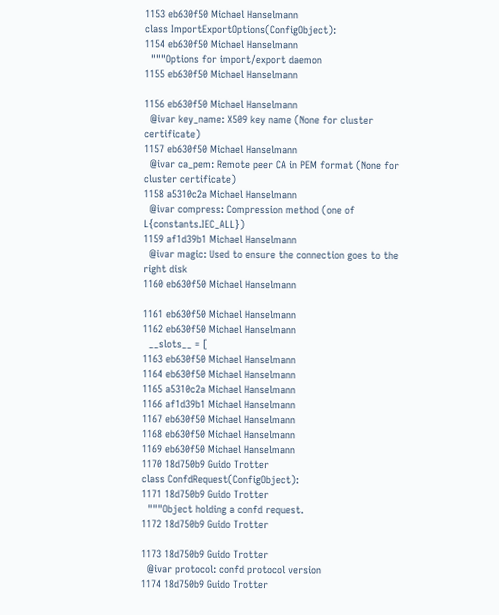1153 eb630f50 Michael Hanselmann
class ImportExportOptions(ConfigObject):
1154 eb630f50 Michael Hanselmann
  """Options for import/export daemon
1155 eb630f50 Michael Hanselmann

1156 eb630f50 Michael Hanselmann
  @ivar key_name: X509 key name (None for cluster certificate)
1157 eb630f50 Michael Hanselmann
  @ivar ca_pem: Remote peer CA in PEM format (None for cluster certificate)
1158 a5310c2a Michael Hanselmann
  @ivar compress: Compression method (one of L{constants.IEC_ALL})
1159 af1d39b1 Michael Hanselmann
  @ivar magic: Used to ensure the connection goes to the right disk
1160 eb630f50 Michael Hanselmann

1161 eb630f50 Michael Hanselmann
1162 eb630f50 Michael Hanselmann
  __slots__ = [
1163 eb630f50 Michael Hanselmann
1164 eb630f50 Michael Hanselmann
1165 a5310c2a Michael Hanselmann
1166 af1d39b1 Michael Hanselmann
1167 eb630f50 Michael Hanselmann
1168 eb630f50 Michael Hanselmann
1169 eb630f50 Michael Hanselmann
1170 18d750b9 Guido Trotter
class ConfdRequest(ConfigObject):
1171 18d750b9 Guido Trotter
  """Object holding a confd request.
1172 18d750b9 Guido Trotter

1173 18d750b9 Guido Trotter
  @ivar protocol: confd protocol version
1174 18d750b9 Guido Trotter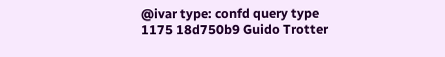@ivar type: confd query type
1175 18d750b9 Guido Trotter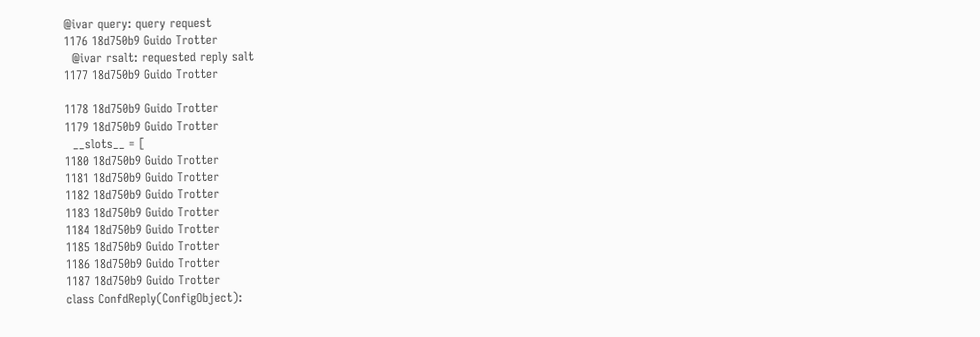@ivar query: query request
1176 18d750b9 Guido Trotter
  @ivar rsalt: requested reply salt
1177 18d750b9 Guido Trotter

1178 18d750b9 Guido Trotter
1179 18d750b9 Guido Trotter
  __slots__ = [
1180 18d750b9 Guido Trotter
1181 18d750b9 Guido Trotter
1182 18d750b9 Guido Trotter
1183 18d750b9 Guido Trotter
1184 18d750b9 Guido Trotter
1185 18d750b9 Guido Trotter
1186 18d750b9 Guido Trotter
1187 18d750b9 Guido Trotter
class ConfdReply(ConfigObject):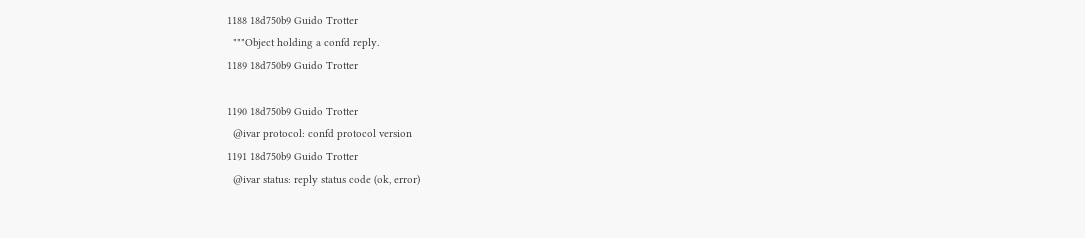1188 18d750b9 Guido Trotter
  """Object holding a confd reply.
1189 18d750b9 Guido Trotter

1190 18d750b9 Guido Trotter
  @ivar protocol: confd protocol version
1191 18d750b9 Guido Trotter
  @ivar status: reply status code (ok, error)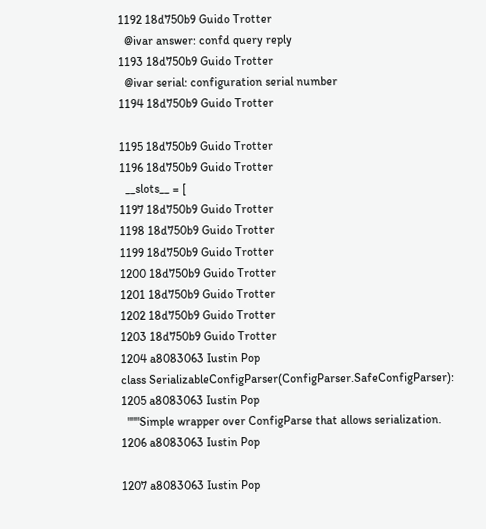1192 18d750b9 Guido Trotter
  @ivar answer: confd query reply
1193 18d750b9 Guido Trotter
  @ivar serial: configuration serial number
1194 18d750b9 Guido Trotter

1195 18d750b9 Guido Trotter
1196 18d750b9 Guido Trotter
  __slots__ = [
1197 18d750b9 Guido Trotter
1198 18d750b9 Guido Trotter
1199 18d750b9 Guido Trotter
1200 18d750b9 Guido Trotter
1201 18d750b9 Guido Trotter
1202 18d750b9 Guido Trotter
1203 18d750b9 Guido Trotter
1204 a8083063 Iustin Pop
class SerializableConfigParser(ConfigParser.SafeConfigParser):
1205 a8083063 Iustin Pop
  """Simple wrapper over ConfigParse that allows serialization.
1206 a8083063 Iustin Pop

1207 a8083063 Iustin Pop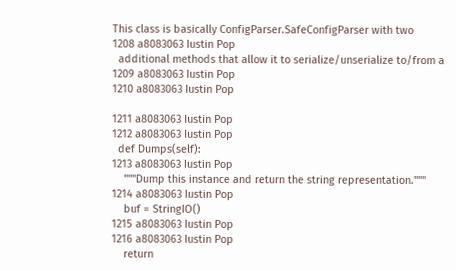This class is basically ConfigParser.SafeConfigParser with two
1208 a8083063 Iustin Pop
  additional methods that allow it to serialize/unserialize to/from a
1209 a8083063 Iustin Pop
1210 a8083063 Iustin Pop

1211 a8083063 Iustin Pop
1212 a8083063 Iustin Pop
  def Dumps(self):
1213 a8083063 Iustin Pop
    """Dump this instance and return the string representation."""
1214 a8083063 Iustin Pop
    buf = StringIO()
1215 a8083063 Iustin Pop
1216 a8083063 Iustin Pop
    return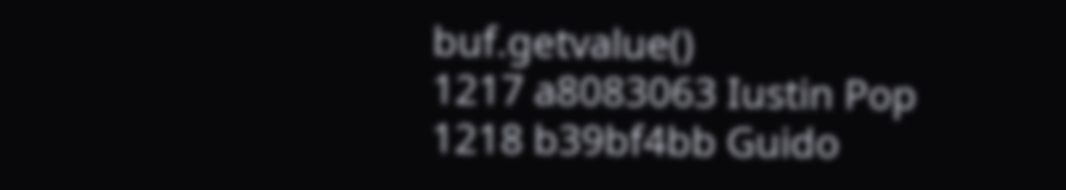buf.getvalue()
1217 a8083063 Iustin Pop
1218 b39bf4bb Guido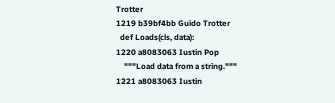Trotter
1219 b39bf4bb Guido Trotter
  def Loads(cls, data):
1220 a8083063 Iustin Pop
    """Load data from a string."""
1221 a8083063 Iustin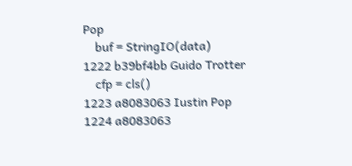Pop
    buf = StringIO(data)
1222 b39bf4bb Guido Trotter
    cfp = cls()
1223 a8083063 Iustin Pop
1224 a8083063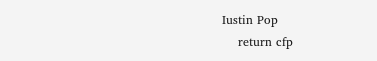Iustin Pop
    return cfp